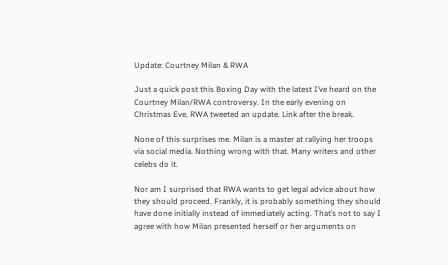Update: Courtney Milan & RWA

Just a quick post this Boxing Day with the latest I’ve heard on the Courtney Milan/RWA controversy. In the early evening on Christmas Eve, RWA tweeted an update. Link after the break.

None of this surprises me. Milan is a master at rallying her troops via social media. Nothing wrong with that. Many writers and other celebs do it.

Nor am I surprised that RWA wants to get legal advice about how they should proceed. Frankly, it is probably something they should have done initially instead of immediately acting. That’s not to say I agree with how Milan presented herself or her arguments on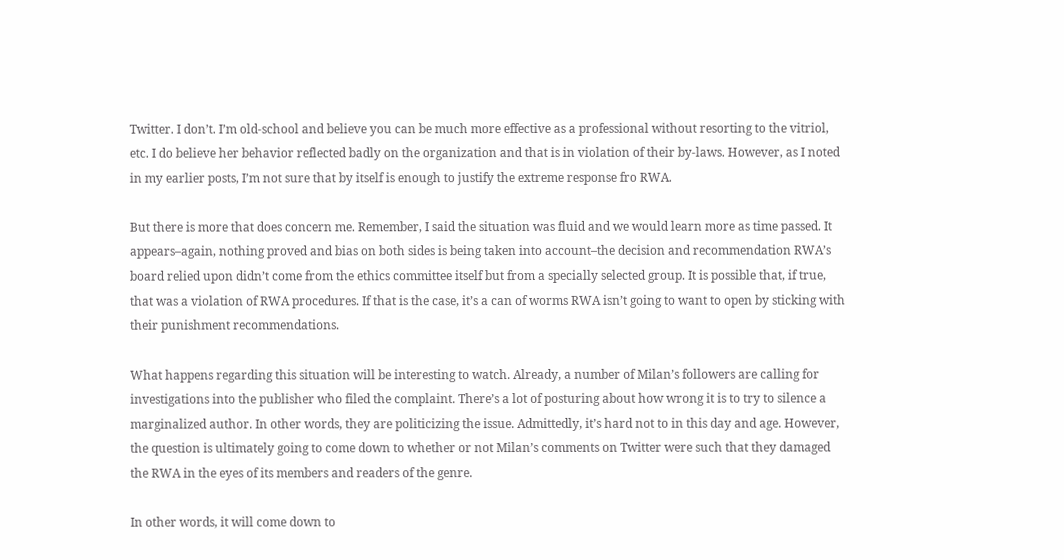Twitter. I don’t. I’m old-school and believe you can be much more effective as a professional without resorting to the vitriol, etc. I do believe her behavior reflected badly on the organization and that is in violation of their by-laws. However, as I noted in my earlier posts, I’m not sure that by itself is enough to justify the extreme response fro RWA.

But there is more that does concern me. Remember, I said the situation was fluid and we would learn more as time passed. It appears–again, nothing proved and bias on both sides is being taken into account–the decision and recommendation RWA’s board relied upon didn’t come from the ethics committee itself but from a specially selected group. It is possible that, if true, that was a violation of RWA procedures. If that is the case, it’s a can of worms RWA isn’t going to want to open by sticking with their punishment recommendations.

What happens regarding this situation will be interesting to watch. Already, a number of Milan’s followers are calling for investigations into the publisher who filed the complaint. There’s a lot of posturing about how wrong it is to try to silence a marginalized author. In other words, they are politicizing the issue. Admittedly, it’s hard not to in this day and age. However, the question is ultimately going to come down to whether or not Milan’s comments on Twitter were such that they damaged the RWA in the eyes of its members and readers of the genre.

In other words, it will come down to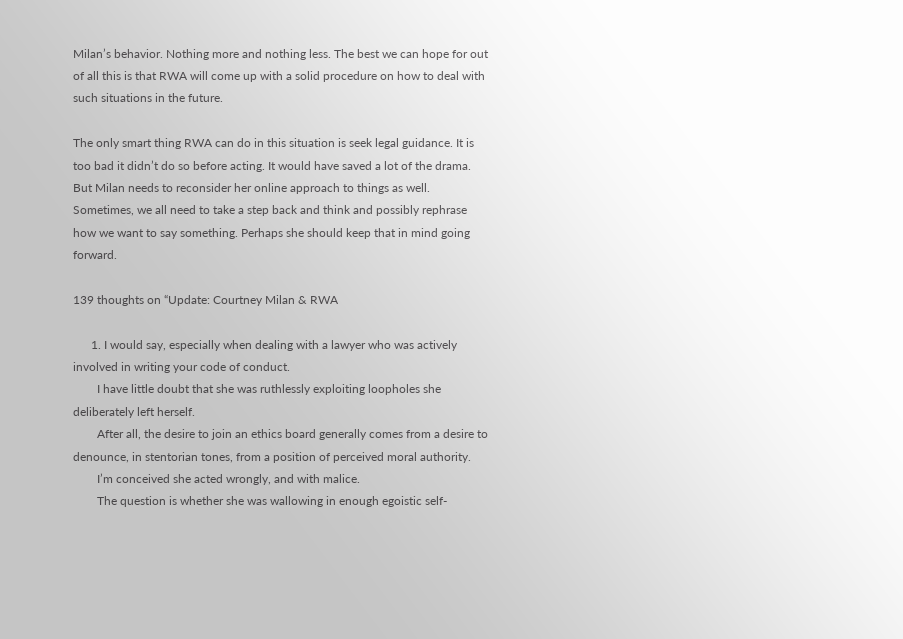Milan’s behavior. Nothing more and nothing less. The best we can hope for out of all this is that RWA will come up with a solid procedure on how to deal with such situations in the future.

The only smart thing RWA can do in this situation is seek legal guidance. It is too bad it didn’t do so before acting. It would have saved a lot of the drama. But Milan needs to reconsider her online approach to things as well. Sometimes, we all need to take a step back and think and possibly rephrase how we want to say something. Perhaps she should keep that in mind going forward.

139 thoughts on “Update: Courtney Milan & RWA

      1. I would say, especially when dealing with a lawyer who was actively involved in writing your code of conduct.
        I have little doubt that she was ruthlessly exploiting loopholes she deliberately left herself.
        After all, the desire to join an ethics board generally comes from a desire to denounce, in stentorian tones, from a position of perceived moral authority.
        I’m conceived she acted wrongly, and with malice.
        The question is whether she was wallowing in enough egoistic self-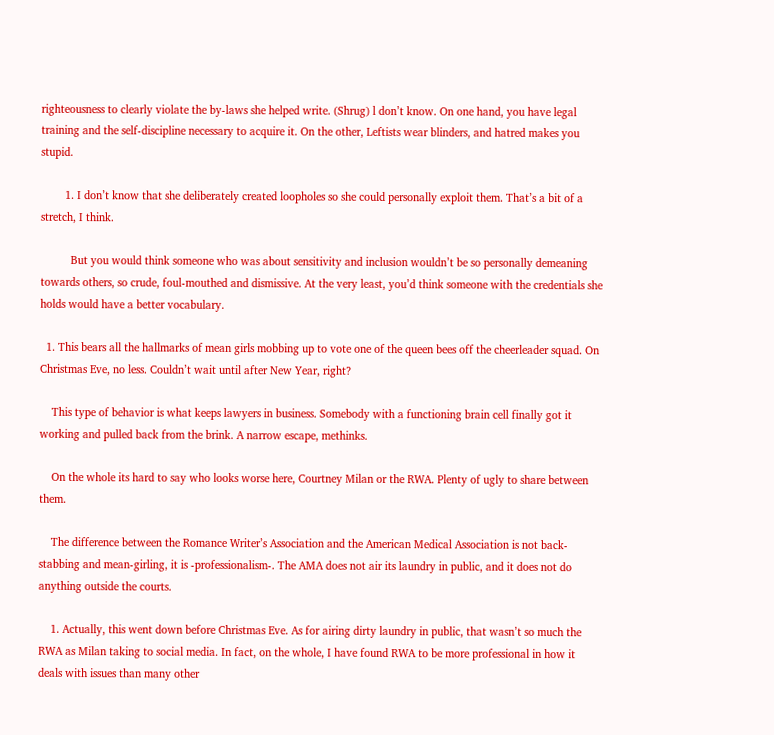righteousness to clearly violate the by-laws she helped write. (Shrug) l don’t know. On one hand, you have legal training and the self-discipline necessary to acquire it. On the other, Leftists wear blinders, and hatred makes you stupid.

        1. I don’t know that she deliberately created loopholes so she could personally exploit them. That’s a bit of a stretch, I think.

          But you would think someone who was about sensitivity and inclusion wouldn’t be so personally demeaning towards others, so crude, foul-mouthed and dismissive. At the very least, you’d think someone with the credentials she holds would have a better vocabulary.

  1. This bears all the hallmarks of mean girls mobbing up to vote one of the queen bees off the cheerleader squad. On Christmas Eve, no less. Couldn’t wait until after New Year, right?

    This type of behavior is what keeps lawyers in business. Somebody with a functioning brain cell finally got it working and pulled back from the brink. A narrow escape, methinks.

    On the whole its hard to say who looks worse here, Courtney Milan or the RWA. Plenty of ugly to share between them.

    The difference between the Romance Writer’s Association and the American Medical Association is not back-stabbing and mean-girling, it is -professionalism-. The AMA does not air its laundry in public, and it does not do anything outside the courts.

    1. Actually, this went down before Christmas Eve. As for airing dirty laundry in public, that wasn’t so much the RWA as Milan taking to social media. In fact, on the whole, I have found RWA to be more professional in how it deals with issues than many other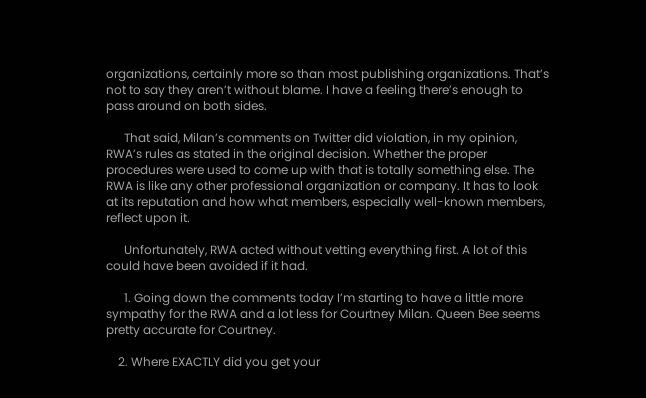organizations, certainly more so than most publishing organizations. That’s not to say they aren’t without blame. I have a feeling there’s enough to pass around on both sides.

      That said, Milan’s comments on Twitter did violation, in my opinion, RWA’s rules as stated in the original decision. Whether the proper procedures were used to come up with that is totally something else. The RWA is like any other professional organization or company. It has to look at its reputation and how what members, especially well-known members, reflect upon it.

      Unfortunately, RWA acted without vetting everything first. A lot of this could have been avoided if it had.

      1. Going down the comments today I’m starting to have a little more sympathy for the RWA and a lot less for Courtney Milan. Queen Bee seems pretty accurate for Courtney.

    2. Where EXACTLY did you get your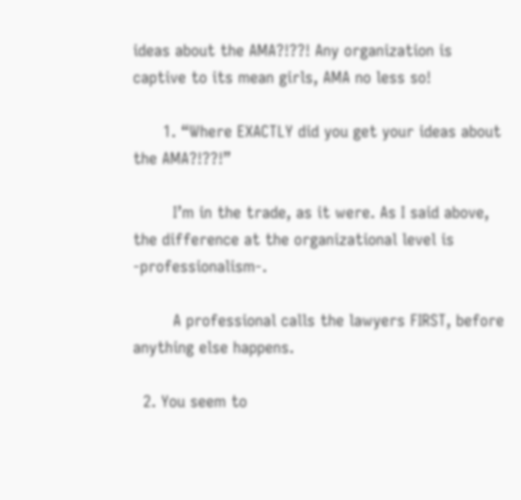ideas about the AMA?!??! Any organization is captive to its mean girls, AMA no less so!

      1. “Where EXACTLY did you get your ideas about the AMA?!??!”

        I’m in the trade, as it were. As I said above, the difference at the organizational level is -professionalism-.

        A professional calls the lawyers FIRST, before anything else happens.

  2. You seem to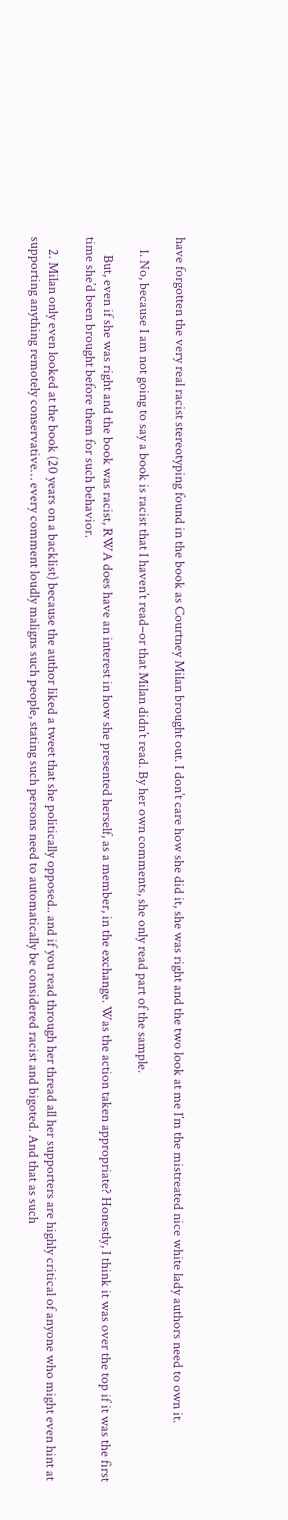have forgotten the very real racist stereotyping found in the book as Courtney Milan brought out. I don’t care how she did it, she was right and the two look at me I’m the mistreated nice white lady authors need to own it.

    1. No, because I am not going to say a book is racist that I haven’t read–or that Milan didn’t read. By her own comments, she only read part of the sample.

      But, even if she was right and the book was racist, RWA does have an interest in how she presented herself, as a member, in the exchange. Was the action taken appropriate? Honestly, I think it was over the top if it was the first time she’d been brought before them for such behavior.

    2. Milan only even looked at the book (20 years on a backlist) because the author liked a tweet that she politically opposed.. and if you read through her thread all her supporters are highly critical of anyone who might even hint at supporting anything remotely conservative… every comment loudly maligns such people, stating such persons need to automatically be considered racist and bigoted. And that as such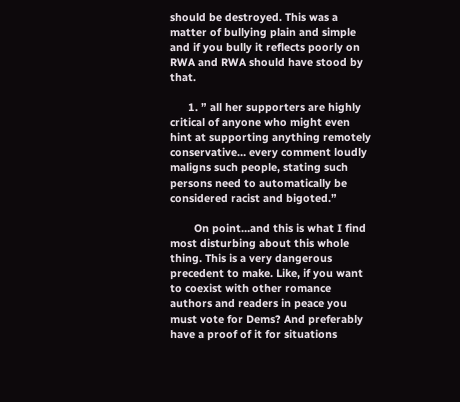should be destroyed. This was a matter of bullying plain and simple and if you bully it reflects poorly on RWA and RWA should have stood by that.

      1. ” all her supporters are highly critical of anyone who might even hint at supporting anything remotely conservative… every comment loudly maligns such people, stating such persons need to automatically be considered racist and bigoted.”

        On point…and this is what I find most disturbing about this whole thing. This is a very dangerous precedent to make. Like, if you want to coexist with other romance authors and readers in peace you must vote for Dems? And preferably have a proof of it for situations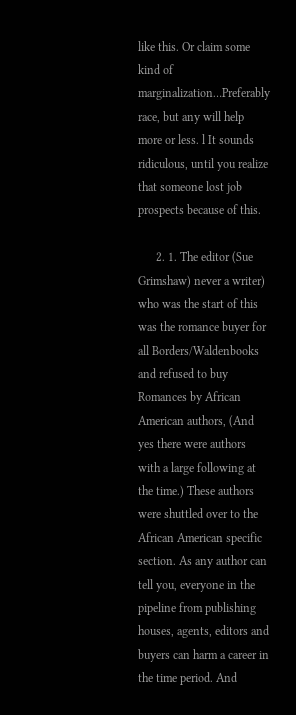like this. Or claim some kind of marginalization…Preferably race, but any will help more or less. l It sounds ridiculous, until you realize that someone lost job prospects because of this.

      2. 1. The editor (Sue Grimshaw) never a writer) who was the start of this was the romance buyer for all Borders/Waldenbooks and refused to buy Romances by African American authors, (And yes there were authors with a large following at the time.) These authors were shuttled over to the African American specific section. As any author can tell you, everyone in the pipeline from publishing houses, agents, editors and buyers can harm a career in the time period. And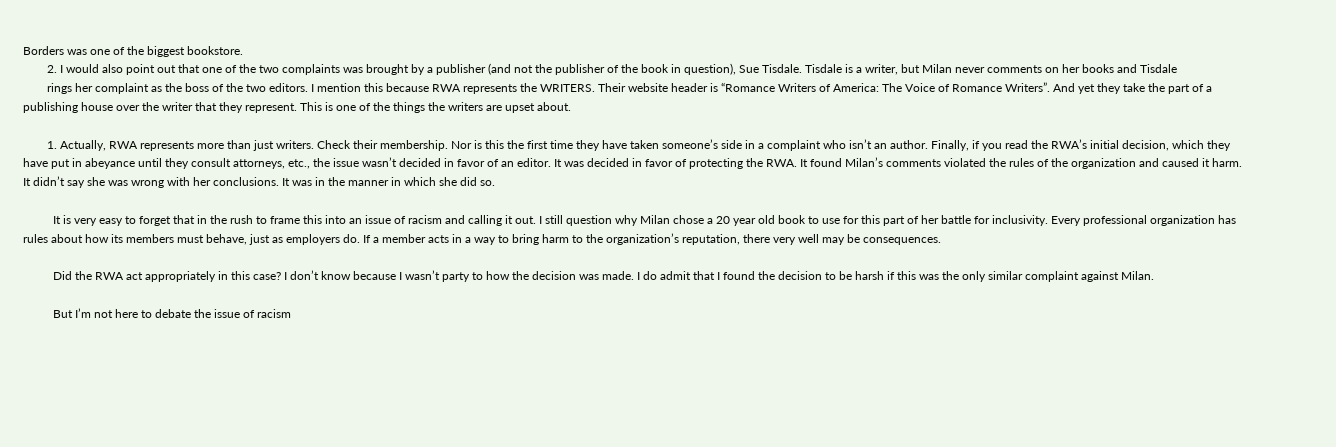Borders was one of the biggest bookstore.
        2. I would also point out that one of the two complaints was brought by a publisher (and not the publisher of the book in question), Sue Tisdale. Tisdale is a writer, but Milan never comments on her books and Tisdale
        rings her complaint as the boss of the two editors. I mention this because RWA represents the WRITERS. Their website header is “Romance Writers of America: The Voice of Romance Writers”. And yet they take the part of a publishing house over the writer that they represent. This is one of the things the writers are upset about.

        1. Actually, RWA represents more than just writers. Check their membership. Nor is this the first time they have taken someone’s side in a complaint who isn’t an author. Finally, if you read the RWA’s initial decision, which they have put in abeyance until they consult attorneys, etc., the issue wasn’t decided in favor of an editor. It was decided in favor of protecting the RWA. It found Milan’s comments violated the rules of the organization and caused it harm. It didn’t say she was wrong with her conclusions. It was in the manner in which she did so.

          It is very easy to forget that in the rush to frame this into an issue of racism and calling it out. I still question why Milan chose a 20 year old book to use for this part of her battle for inclusivity. Every professional organization has rules about how its members must behave, just as employers do. If a member acts in a way to bring harm to the organization’s reputation, there very well may be consequences.

          Did the RWA act appropriately in this case? I don’t know because I wasn’t party to how the decision was made. I do admit that I found the decision to be harsh if this was the only similar complaint against Milan.

          But I’m not here to debate the issue of racism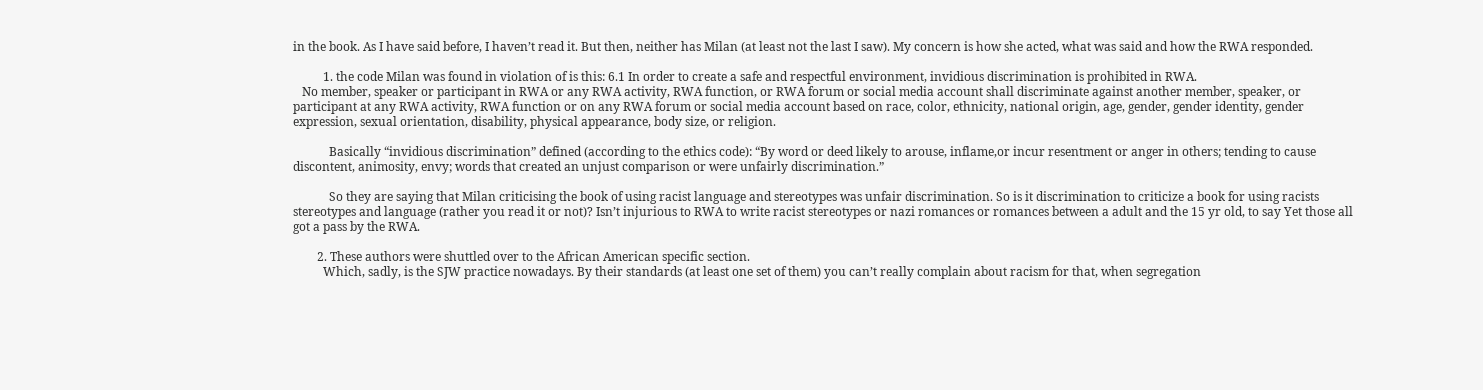in the book. As I have said before, I haven’t read it. But then, neither has Milan (at least not the last I saw). My concern is how she acted, what was said and how the RWA responded.

          1. the code Milan was found in violation of is this: 6.1 In order to create a safe and respectful environment, invidious discrimination is prohibited in RWA.
   No member, speaker or participant in RWA or any RWA activity, RWA function, or RWA forum or social media account shall discriminate against another member, speaker, or participant at any RWA activity, RWA function or on any RWA forum or social media account based on race, color, ethnicity, national origin, age, gender, gender identity, gender expression, sexual orientation, disability, physical appearance, body size, or religion.

            Basically “invidious discrimination” defined (according to the ethics code): “By word or deed likely to arouse, inflame,or incur resentment or anger in others; tending to cause discontent, animosity, envy; words that created an unjust comparison or were unfairly discrimination.”

            So they are saying that Milan criticising the book of using racist language and stereotypes was unfair discrimination. So is it discrimination to criticize a book for using racists stereotypes and language (rather you read it or not)? Isn’t injurious to RWA to write racist stereotypes or nazi romances or romances between a adult and the 15 yr old, to say Yet those all got a pass by the RWA.

        2. These authors were shuttled over to the African American specific section.
          Which, sadly, is the SJW practice nowadays. By their standards (at least one set of them) you can’t really complain about racism for that, when segregation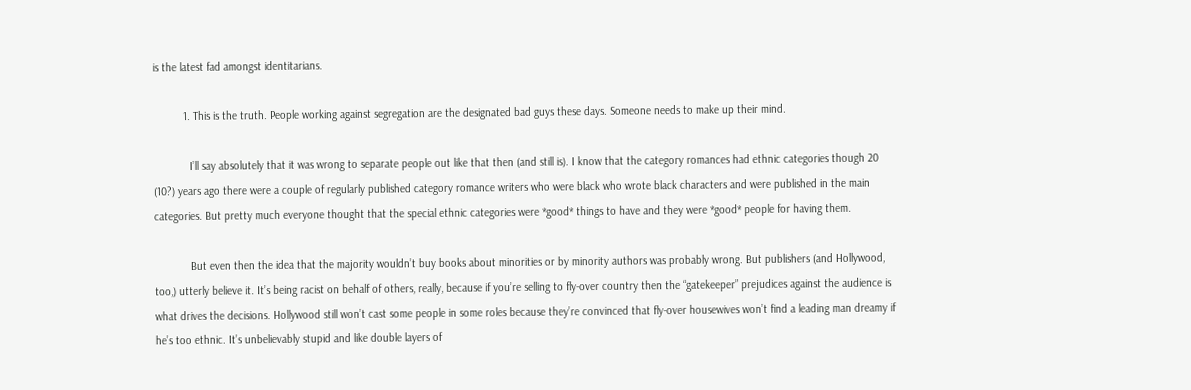is the latest fad amongst identitarians.

          1. This is the truth. People working against segregation are the designated bad guys these days. Someone needs to make up their mind.

            I’ll say absolutely that it was wrong to separate people out like that then (and still is). I know that the category romances had ethnic categories though 20 (10?) years ago there were a couple of regularly published category romance writers who were black who wrote black characters and were published in the main categories. But pretty much everyone thought that the special ethnic categories were *good* things to have and they were *good* people for having them.

            But even then the idea that the majority wouldn’t buy books about minorities or by minority authors was probably wrong. But publishers (and Hollywood, too,) utterly believe it. It’s being racist on behalf of others, really, because if you’re selling to fly-over country then the “gatekeeper” prejudices against the audience is what drives the decisions. Hollywood still won’t cast some people in some roles because they’re convinced that fly-over housewives won’t find a leading man dreamy if he’s too ethnic. It’s unbelievably stupid and like double layers of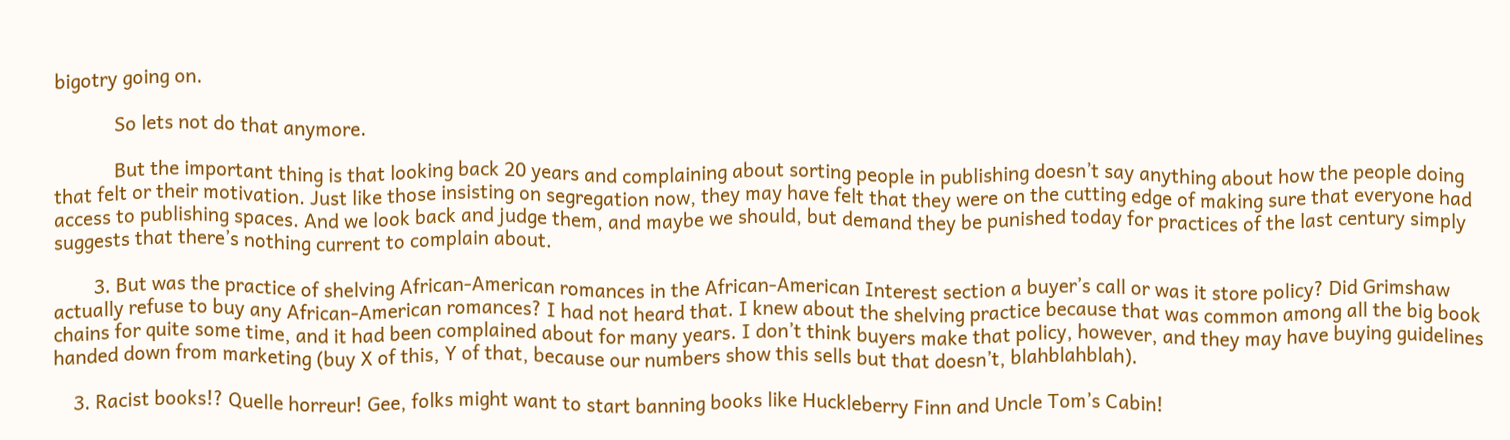bigotry going on.

            So lets not do that anymore.

            But the important thing is that looking back 20 years and complaining about sorting people in publishing doesn’t say anything about how the people doing that felt or their motivation. Just like those insisting on segregation now, they may have felt that they were on the cutting edge of making sure that everyone had access to publishing spaces. And we look back and judge them, and maybe we should, but demand they be punished today for practices of the last century simply suggests that there’s nothing current to complain about.

        3. But was the practice of shelving African-American romances in the African-American Interest section a buyer’s call or was it store policy? Did Grimshaw actually refuse to buy any African-American romances? I had not heard that. I knew about the shelving practice because that was common among all the big book chains for quite some time, and it had been complained about for many years. I don’t think buyers make that policy, however, and they may have buying guidelines handed down from marketing (buy X of this, Y of that, because our numbers show this sells but that doesn’t, blahblahblah).

    3. Racist books!? Quelle horreur! Gee, folks might want to start banning books like Huckleberry Finn and Uncle Tom’s Cabin!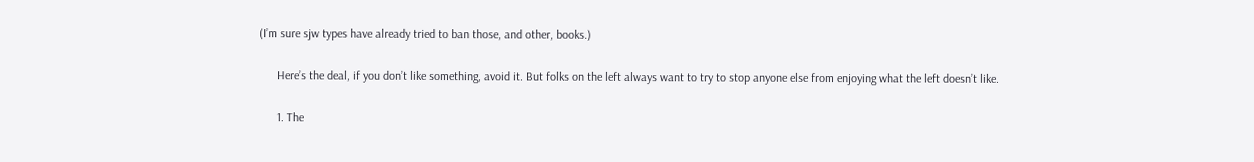(I’m sure sjw types have already tried to ban those, and other, books.)

      Here’s the deal, if you don’t like something, avoid it. But folks on the left always want to try to stop anyone else from enjoying what the left doesn’t like.

      1. The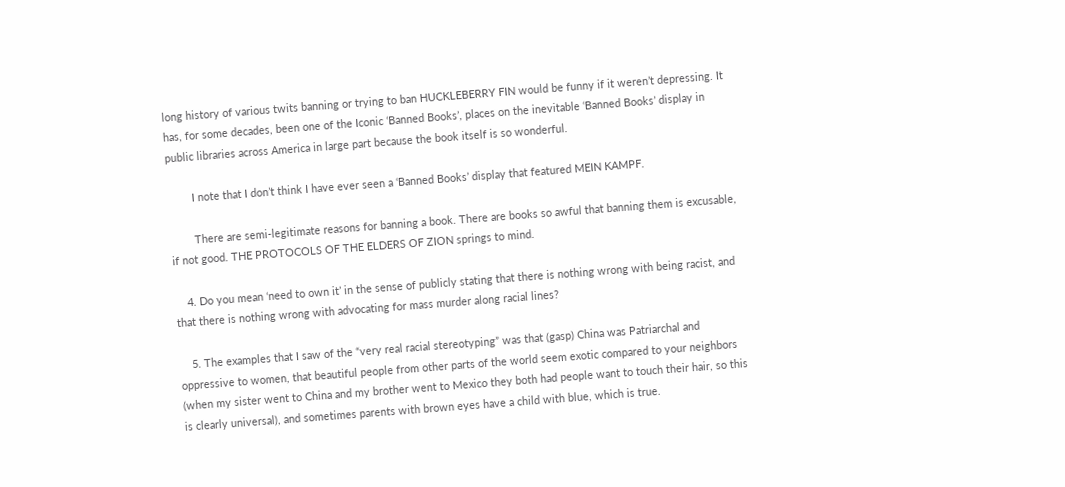long history of various twits banning or trying to ban HUCKLEBERRY FIN would be funny if it weren’t depressing. It has, for some decades, been one of the Iconic ‘Banned Books’, places on the inevitable ‘Banned Books’ display in public libraries across America in large part because the book itself is so wonderful.

        I note that I don’t think I have ever seen a ‘Banned Books’ display that featured MEIN KAMPF.

        There are semi-legitimate reasons for banning a book. There are books so awful that banning them is excusable, if not good. THE PROTOCOLS OF THE ELDERS OF ZION springs to mind.

    4. Do you mean ‘need to own it’ in the sense of publicly stating that there is nothing wrong with being racist, and that there is nothing wrong with advocating for mass murder along racial lines?

    5. The examples that I saw of the “very real racial stereotyping” was that (gasp) China was Patriarchal and oppressive to women, that beautiful people from other parts of the world seem exotic compared to your neighbors (when my sister went to China and my brother went to Mexico they both had people want to touch their hair, so this is clearly universal), and sometimes parents with brown eyes have a child with blue, which is true.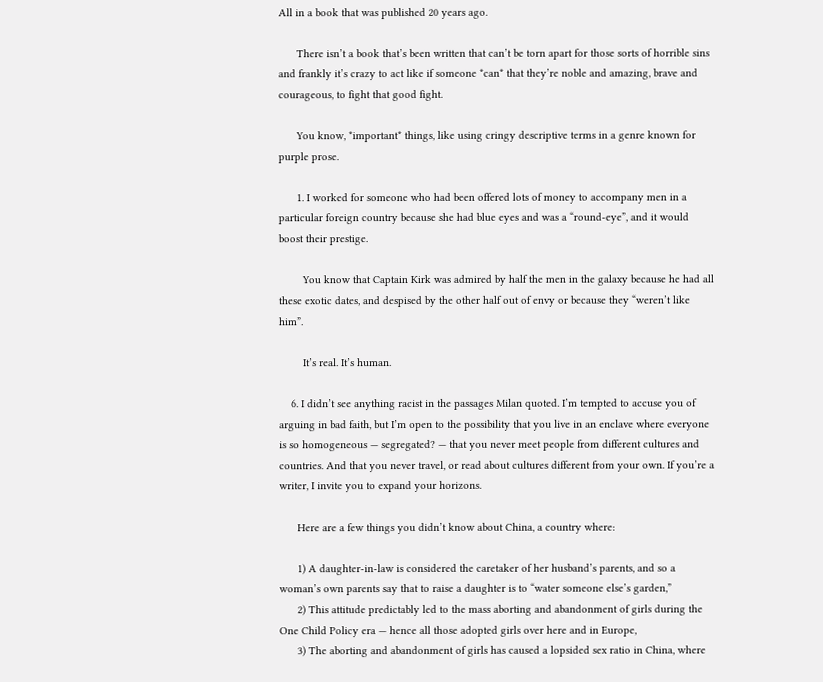All in a book that was published 20 years ago.

      There isn’t a book that’s been written that can’t be torn apart for those sorts of horrible sins and frankly it’s crazy to act like if someone *can* that they’re noble and amazing, brave and courageous, to fight that good fight.

      You know, *important* things, like using cringy descriptive terms in a genre known for purple prose.

      1. I worked for someone who had been offered lots of money to accompany men in a particular foreign country because she had blue eyes and was a “round-eye”, and it would boost their prestige.

        You know that Captain Kirk was admired by half the men in the galaxy because he had all these exotic dates, and despised by the other half out of envy or because they “weren’t like him”.

        It’s real. It’s human.

    6. I didn’t see anything racist in the passages Milan quoted. I’m tempted to accuse you of arguing in bad faith, but I’m open to the possibility that you live in an enclave where everyone is so homogeneous — segregated? — that you never meet people from different cultures and countries. And that you never travel, or read about cultures different from your own. If you’re a writer, I invite you to expand your horizons.

      Here are a few things you didn’t know about China, a country where:

      1) A daughter-in-law is considered the caretaker of her husband’s parents, and so a woman’s own parents say that to raise a daughter is to “water someone else’s garden,”
      2) This attitude predictably led to the mass aborting and abandonment of girls during the One Child Policy era — hence all those adopted girls over here and in Europe,
      3) The aborting and abandonment of girls has caused a lopsided sex ratio in China, where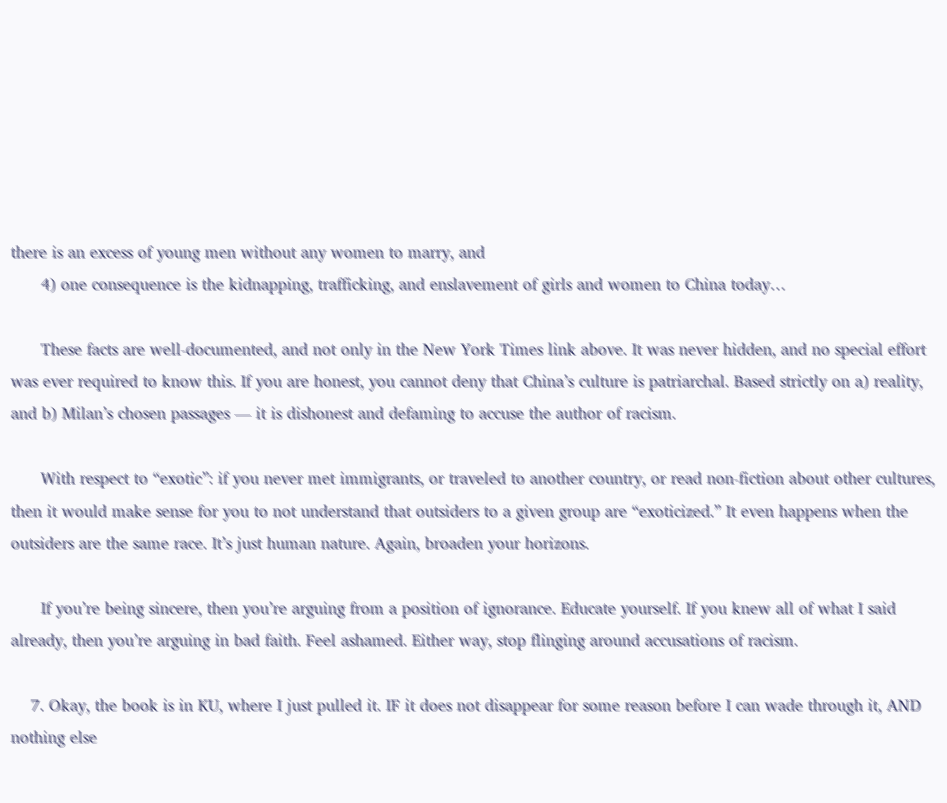there is an excess of young men without any women to marry, and
      4) one consequence is the kidnapping, trafficking, and enslavement of girls and women to China today…

      These facts are well-documented, and not only in the New York Times link above. It was never hidden, and no special effort was ever required to know this. If you are honest, you cannot deny that China’s culture is patriarchal. Based strictly on a) reality, and b) Milan’s chosen passages — it is dishonest and defaming to accuse the author of racism.

      With respect to “exotic”: if you never met immigrants, or traveled to another country, or read non-fiction about other cultures, then it would make sense for you to not understand that outsiders to a given group are “exoticized.” It even happens when the outsiders are the same race. It’s just human nature. Again, broaden your horizons.

      If you’re being sincere, then you’re arguing from a position of ignorance. Educate yourself. If you knew all of what I said already, then you’re arguing in bad faith. Feel ashamed. Either way, stop flinging around accusations of racism.

    7. Okay, the book is in KU, where I just pulled it. IF it does not disappear for some reason before I can wade through it, AND nothing else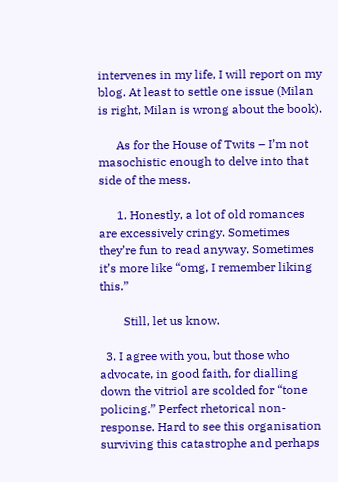intervenes in my life, I will report on my blog. At least to settle one issue (Milan is right, Milan is wrong about the book).

      As for the House of Twits – I’m not masochistic enough to delve into that side of the mess.

      1. Honestly, a lot of old romances are excessively cringy. Sometimes they’re fun to read anyway. Sometimes it’s more like “omg, I remember liking this.”

        Still, let us know.

  3. I agree with you, but those who advocate, in good faith, for dialling down the vitriol are scolded for “tone policing.” Perfect rhetorical non-response. Hard to see this organisation surviving this catastrophe and perhaps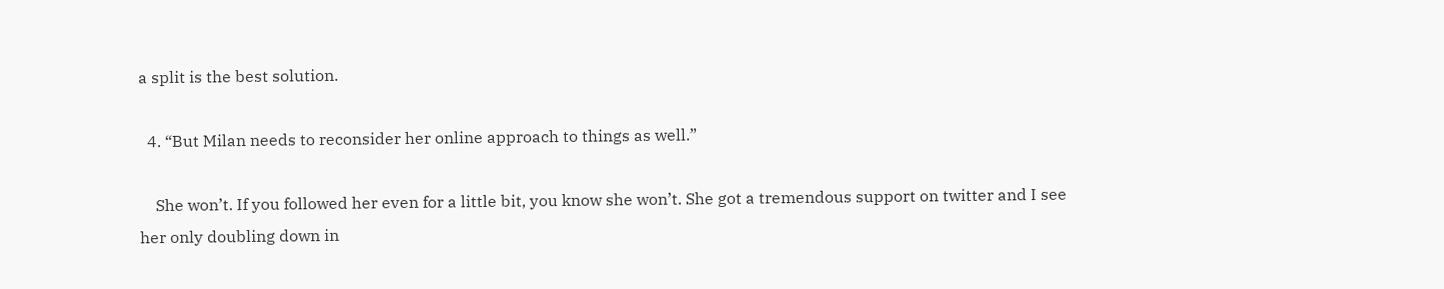a split is the best solution.

  4. “But Milan needs to reconsider her online approach to things as well.”

    She won’t. If you followed her even for a little bit, you know she won’t. She got a tremendous support on twitter and I see her only doubling down in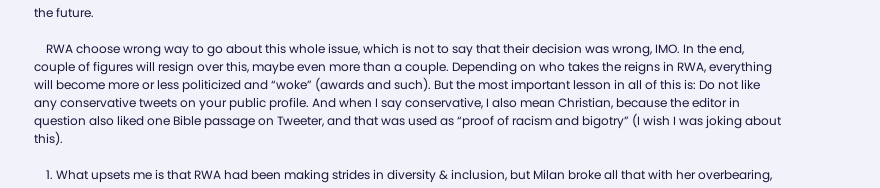the future.

    RWA choose wrong way to go about this whole issue, which is not to say that their decision was wrong, IMO. In the end, couple of figures will resign over this, maybe even more than a couple. Depending on who takes the reigns in RWA, everything will become more or less politicized and “woke” (awards and such). But the most important lesson in all of this is: Do not like any conservative tweets on your public profile. And when I say conservative, I also mean Christian, because the editor in question also liked one Bible passage on Tweeter, and that was used as “proof of racism and bigotry” (I wish I was joking about this).

    1. What upsets me is that RWA had been making strides in diversity & inclusion, but Milan broke all that with her overbearing,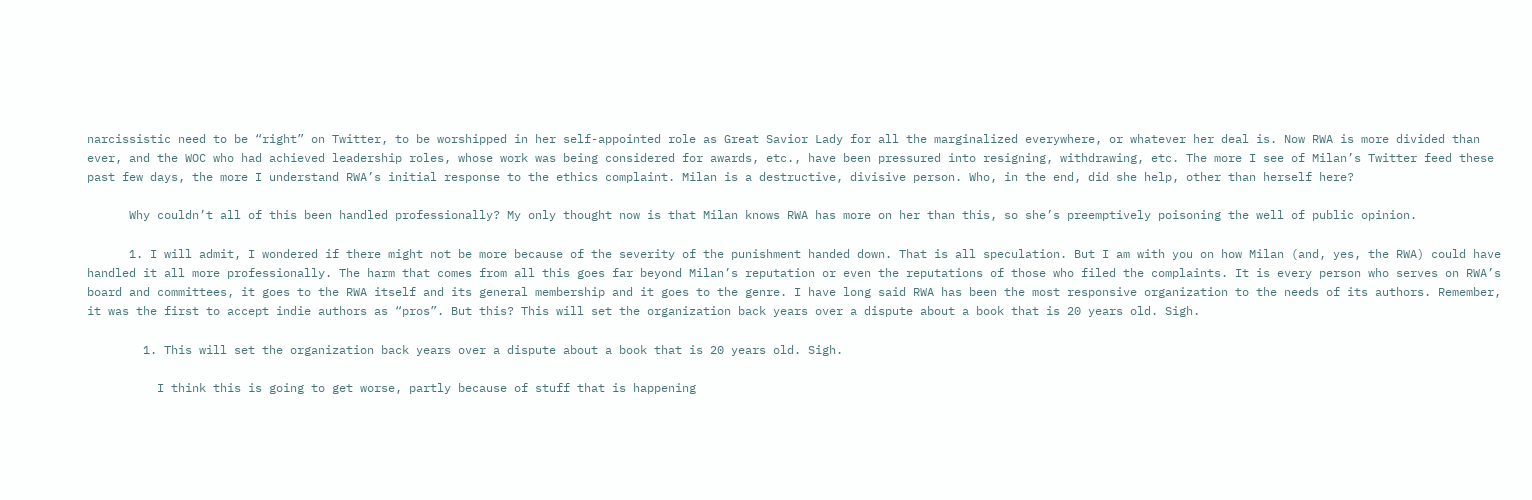narcissistic need to be “right” on Twitter, to be worshipped in her self-appointed role as Great Savior Lady for all the marginalized everywhere, or whatever her deal is. Now RWA is more divided than ever, and the WOC who had achieved leadership roles, whose work was being considered for awards, etc., have been pressured into resigning, withdrawing, etc. The more I see of Milan’s Twitter feed these past few days, the more I understand RWA’s initial response to the ethics complaint. Milan is a destructive, divisive person. Who, in the end, did she help, other than herself here?

      Why couldn’t all of this been handled professionally? My only thought now is that Milan knows RWA has more on her than this, so she’s preemptively poisoning the well of public opinion.

      1. I will admit, I wondered if there might not be more because of the severity of the punishment handed down. That is all speculation. But I am with you on how Milan (and, yes, the RWA) could have handled it all more professionally. The harm that comes from all this goes far beyond Milan’s reputation or even the reputations of those who filed the complaints. It is every person who serves on RWA’s board and committees, it goes to the RWA itself and its general membership and it goes to the genre. I have long said RWA has been the most responsive organization to the needs of its authors. Remember, it was the first to accept indie authors as “pros”. But this? This will set the organization back years over a dispute about a book that is 20 years old. Sigh.

        1. This will set the organization back years over a dispute about a book that is 20 years old. Sigh.

          I think this is going to get worse, partly because of stuff that is happening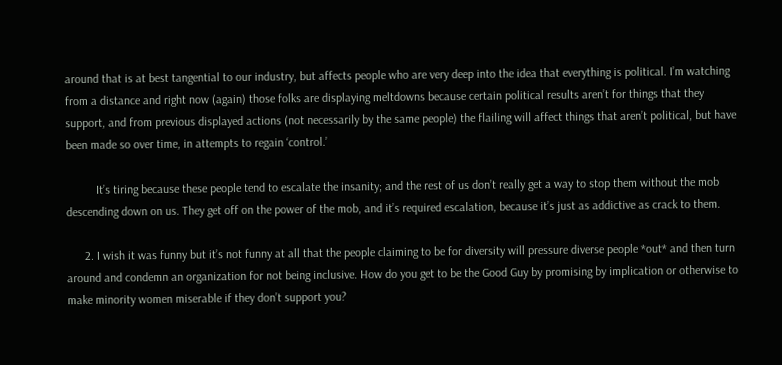around that is at best tangential to our industry, but affects people who are very deep into the idea that everything is political. I’m watching from a distance and right now (again) those folks are displaying meltdowns because certain political results aren’t for things that they support, and from previous displayed actions (not necessarily by the same people) the flailing will affect things that aren’t political, but have been made so over time, in attempts to regain ‘control.’

          It’s tiring because these people tend to escalate the insanity; and the rest of us don’t really get a way to stop them without the mob descending down on us. They get off on the power of the mob, and it’s required escalation, because it’s just as addictive as crack to them.

      2. I wish it was funny but it’s not funny at all that the people claiming to be for diversity will pressure diverse people *out* and then turn around and condemn an organization for not being inclusive. How do you get to be the Good Guy by promising by implication or otherwise to make minority women miserable if they don’t support you?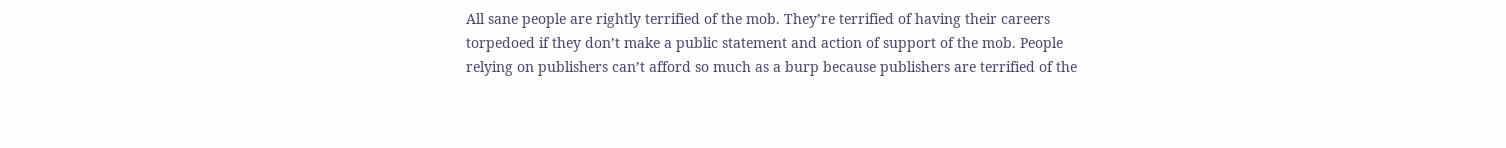All sane people are rightly terrified of the mob. They’re terrified of having their careers torpedoed if they don’t make a public statement and action of support of the mob. People relying on publishers can’t afford so much as a burp because publishers are terrified of the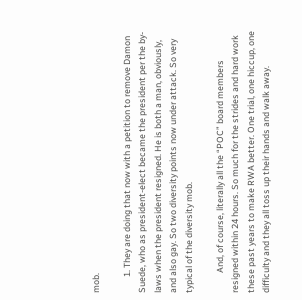mob.

        1. They are doing that now with a petition to remove Damon Suede, who as president-elect became the president per the by-laws when the president resigned. He is both a man, obviously, and also gay. So two diversity points now under attack. So very typical of the diversity mob.

          And, of course, literally all the “POC” board members resigned within 24 hours. So much for the strides and hard work these past years to make RWA better. One trial, one hiccup, one difficulty and they all toss up their hands and walk away.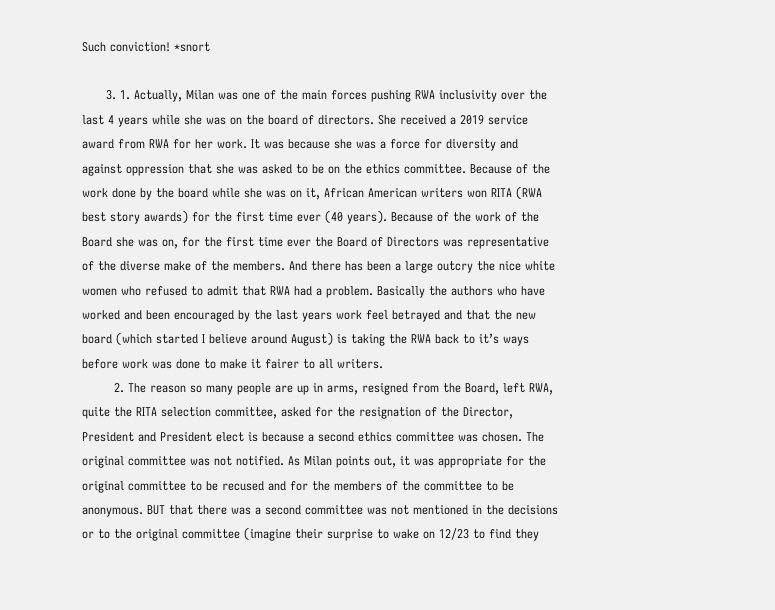Such conviction! *snort

      3. 1. Actually, Milan was one of the main forces pushing RWA inclusivity over the last 4 years while she was on the board of directors. She received a 2019 service award from RWA for her work. It was because she was a force for diversity and against oppression that she was asked to be on the ethics committee. Because of the work done by the board while she was on it, African American writers won RITA (RWA best story awards) for the first time ever (40 years). Because of the work of the Board she was on, for the first time ever the Board of Directors was representative of the diverse make of the members. And there has been a large outcry the nice white women who refused to admit that RWA had a problem. Basically the authors who have worked and been encouraged by the last years work feel betrayed and that the new board (which started I believe around August) is taking the RWA back to it’s ways before work was done to make it fairer to all writers.
        2. The reason so many people are up in arms, resigned from the Board, left RWA, quite the RITA selection committee, asked for the resignation of the Director, President and President elect is because a second ethics committee was chosen. The original committee was not notified. As Milan points out, it was appropriate for the original committee to be recused and for the members of the committee to be anonymous. BUT that there was a second committee was not mentioned in the decisions or to the original committee (imagine their surprise to wake on 12/23 to find they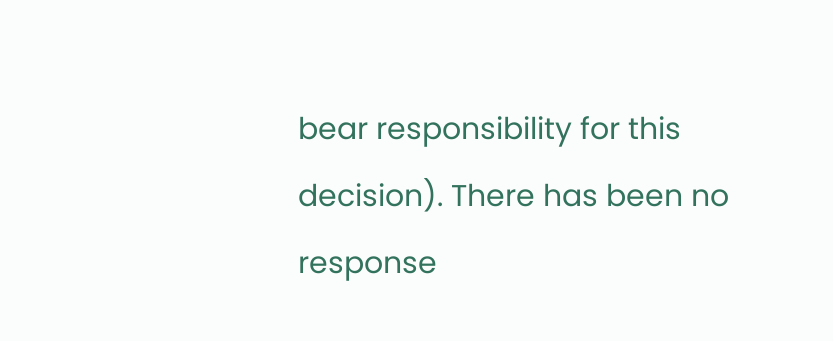bear responsibility for this decision). There has been no response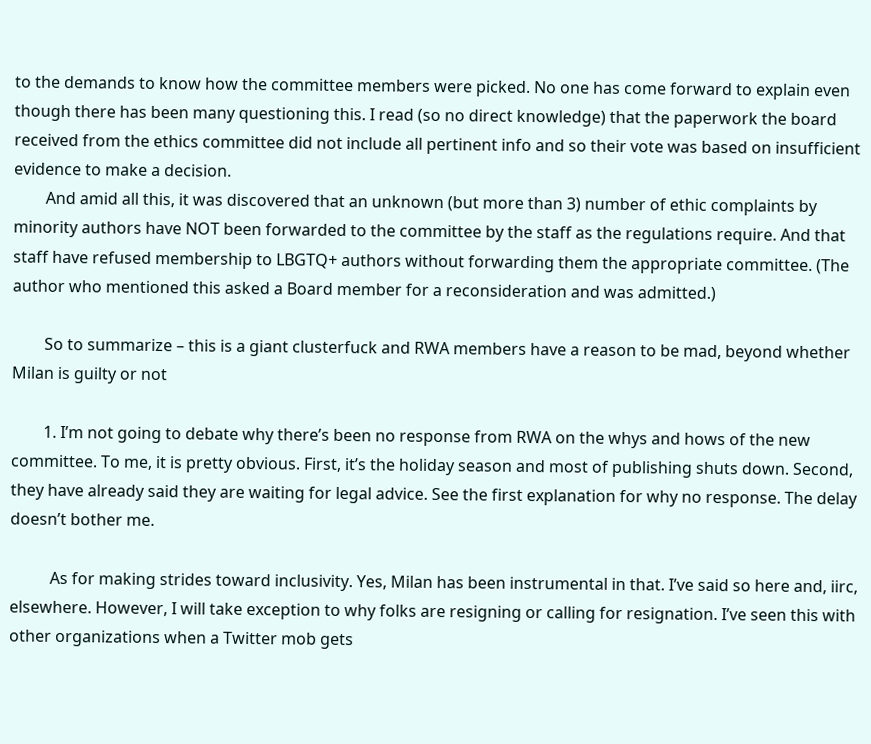to the demands to know how the committee members were picked. No one has come forward to explain even though there has been many questioning this. I read (so no direct knowledge) that the paperwork the board received from the ethics committee did not include all pertinent info and so their vote was based on insufficient evidence to make a decision.
        And amid all this, it was discovered that an unknown (but more than 3) number of ethic complaints by minority authors have NOT been forwarded to the committee by the staff as the regulations require. And that staff have refused membership to LBGTQ+ authors without forwarding them the appropriate committee. (The author who mentioned this asked a Board member for a reconsideration and was admitted.)

        So to summarize – this is a giant clusterfuck and RWA members have a reason to be mad, beyond whether Milan is guilty or not

        1. I’m not going to debate why there’s been no response from RWA on the whys and hows of the new committee. To me, it is pretty obvious. First, it’s the holiday season and most of publishing shuts down. Second, they have already said they are waiting for legal advice. See the first explanation for why no response. The delay doesn’t bother me.

          As for making strides toward inclusivity. Yes, Milan has been instrumental in that. I’ve said so here and, iirc, elsewhere. However, I will take exception to why folks are resigning or calling for resignation. I’ve seen this with other organizations when a Twitter mob gets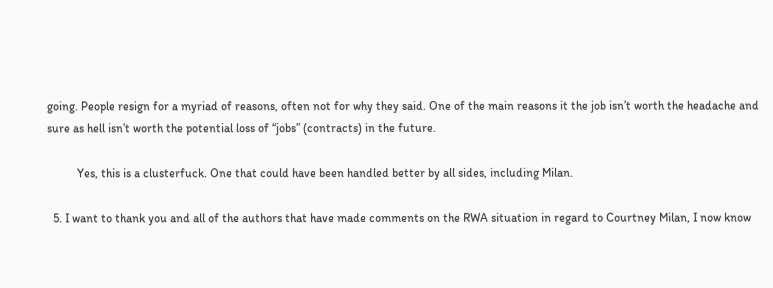going. People resign for a myriad of reasons, often not for why they said. One of the main reasons it the job isn’t worth the headache and sure as hell isn’t worth the potential loss of “jobs” (contracts) in the future.

          Yes, this is a clusterfuck. One that could have been handled better by all sides, including Milan.

  5. I want to thank you and all of the authors that have made comments on the RWA situation in regard to Courtney Milan, I now know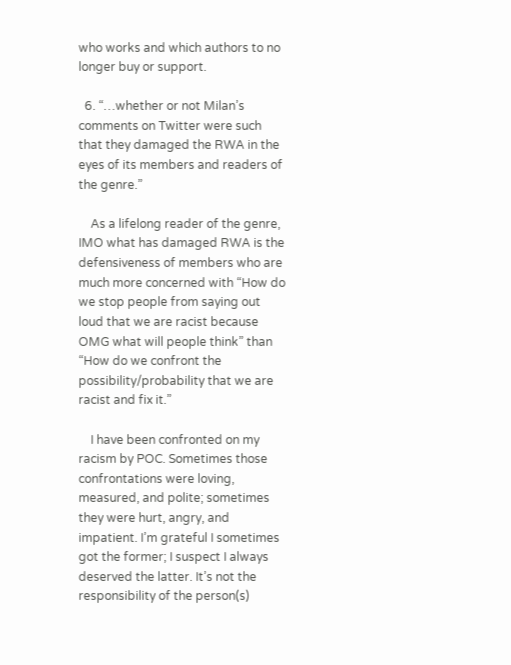who works and which authors to no longer buy or support.

  6. “…whether or not Milan’s comments on Twitter were such that they damaged the RWA in the eyes of its members and readers of the genre.”

    As a lifelong reader of the genre, IMO what has damaged RWA is the defensiveness of members who are much more concerned with “How do we stop people from saying out loud that we are racist because OMG what will people think” than “How do we confront the possibility/probability that we are racist and fix it.”

    I have been confronted on my racism by POC. Sometimes those confrontations were loving, measured, and polite; sometimes they were hurt, angry, and impatient. I’m grateful I sometimes got the former; I suspect I always deserved the latter. It’s not the responsibility of the person(s)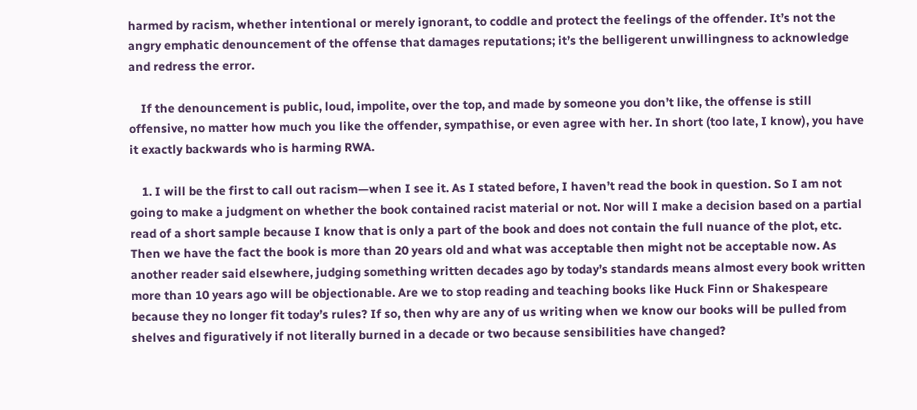harmed by racism, whether intentional or merely ignorant, to coddle and protect the feelings of the offender. It’s not the angry emphatic denouncement of the offense that damages reputations; it’s the belligerent unwillingness to acknowledge and redress the error.

    If the denouncement is public, loud, impolite, over the top, and made by someone you don’t like, the offense is still offensive, no matter how much you like the offender, sympathise, or even agree with her. In short (too late, I know), you have it exactly backwards who is harming RWA.

    1. I will be the first to call out racism—when I see it. As I stated before, I haven’t read the book in question. So I am not going to make a judgment on whether the book contained racist material or not. Nor will I make a decision based on a partial read of a short sample because I know that is only a part of the book and does not contain the full nuance of the plot, etc. Then we have the fact the book is more than 20 years old and what was acceptable then might not be acceptable now. As another reader said elsewhere, judging something written decades ago by today’s standards means almost every book written more than 10 years ago will be objectionable. Are we to stop reading and teaching books like Huck Finn or Shakespeare because they no longer fit today’s rules? If so, then why are any of us writing when we know our books will be pulled from shelves and figuratively if not literally burned in a decade or two because sensibilities have changed?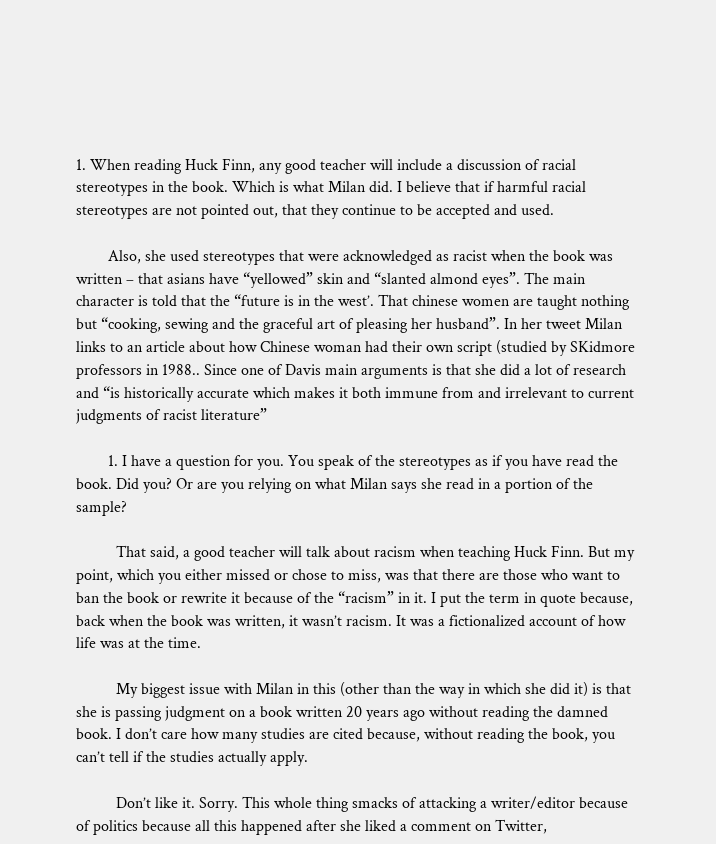1. When reading Huck Finn, any good teacher will include a discussion of racial stereotypes in the book. Which is what Milan did. I believe that if harmful racial stereotypes are not pointed out, that they continue to be accepted and used.

        Also, she used stereotypes that were acknowledged as racist when the book was written – that asians have “yellowed” skin and “slanted almond eyes”. The main character is told that the “future is in the west’. That chinese women are taught nothing but “cooking, sewing and the graceful art of pleasing her husband”. In her tweet Milan links to an article about how Chinese woman had their own script (studied by SKidmore professors in 1988.. Since one of Davis main arguments is that she did a lot of research and “is historically accurate which makes it both immune from and irrelevant to current judgments of racist literature”

        1. I have a question for you. You speak of the stereotypes as if you have read the book. Did you? Or are you relying on what Milan says she read in a portion of the sample?

          That said, a good teacher will talk about racism when teaching Huck Finn. But my point, which you either missed or chose to miss, was that there are those who want to ban the book or rewrite it because of the “racism” in it. I put the term in quote because, back when the book was written, it wasn’t racism. It was a fictionalized account of how life was at the time.

          My biggest issue with Milan in this (other than the way in which she did it) is that she is passing judgment on a book written 20 years ago without reading the damned book. I don’t care how many studies are cited because, without reading the book, you can’t tell if the studies actually apply.

          Don’t like it. Sorry. This whole thing smacks of attacking a writer/editor because of politics because all this happened after she liked a comment on Twitter,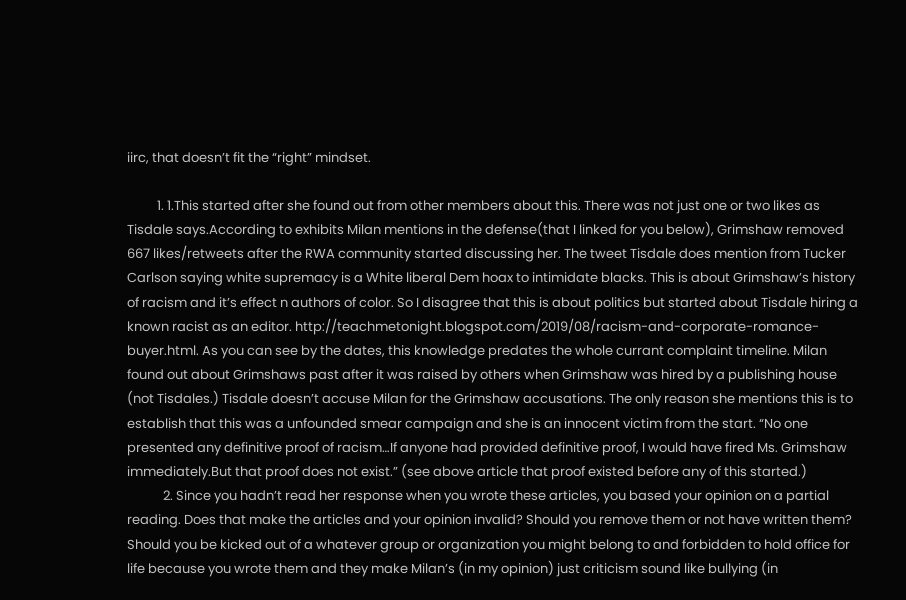iirc, that doesn’t fit the “right” mindset.

          1. 1.This started after she found out from other members about this. There was not just one or two likes as Tisdale says.According to exhibits Milan mentions in the defense(that I linked for you below), Grimshaw removed 667 likes/retweets after the RWA community started discussing her. The tweet Tisdale does mention from Tucker Carlson saying white supremacy is a White liberal Dem hoax to intimidate blacks. This is about Grimshaw’s history of racism and it’s effect n authors of color. So I disagree that this is about politics but started about Tisdale hiring a known racist as an editor. http://teachmetonight.blogspot.com/2019/08/racism-and-corporate-romance-buyer.html. As you can see by the dates, this knowledge predates the whole currant complaint timeline. Milan found out about Grimshaws past after it was raised by others when Grimshaw was hired by a publishing house (not Tisdales.) Tisdale doesn’t accuse Milan for the Grimshaw accusations. The only reason she mentions this is to establish that this was a unfounded smear campaign and she is an innocent victim from the start. “No one presented any definitive proof of racism…If anyone had provided definitive proof, I would have fired Ms. Grimshaw immediately.But that proof does not exist.” (see above article that proof existed before any of this started.)
            2. Since you hadn’t read her response when you wrote these articles, you based your opinion on a partial reading. Does that make the articles and your opinion invalid? Should you remove them or not have written them? Should you be kicked out of a whatever group or organization you might belong to and forbidden to hold office for life because you wrote them and they make Milan’s (in my opinion) just criticism sound like bullying (in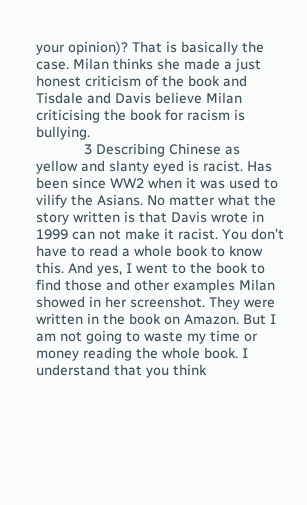your opinion)? That is basically the case. Milan thinks she made a just honest criticism of the book and Tisdale and Davis believe Milan criticising the book for racism is bullying.
            3 Describing Chinese as yellow and slanty eyed is racist. Has been since WW2 when it was used to vilify the Asians. No matter what the story written is that Davis wrote in 1999 can not make it racist. You don’t have to read a whole book to know this. And yes, I went to the book to find those and other examples Milan showed in her screenshot. They were written in the book on Amazon. But I am not going to waste my time or money reading the whole book. I understand that you think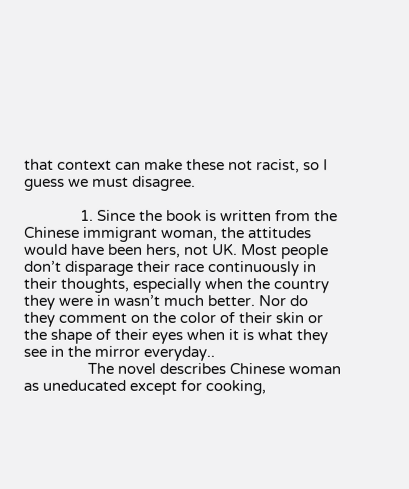that context can make these not racist, so I guess we must disagree.

              1. Since the book is written from the Chinese immigrant woman, the attitudes would have been hers, not UK. Most people don’t disparage their race continuously in their thoughts, especially when the country they were in wasn’t much better. Nor do they comment on the color of their skin or the shape of their eyes when it is what they see in the mirror everyday..
                The novel describes Chinese woman as uneducated except for cooking,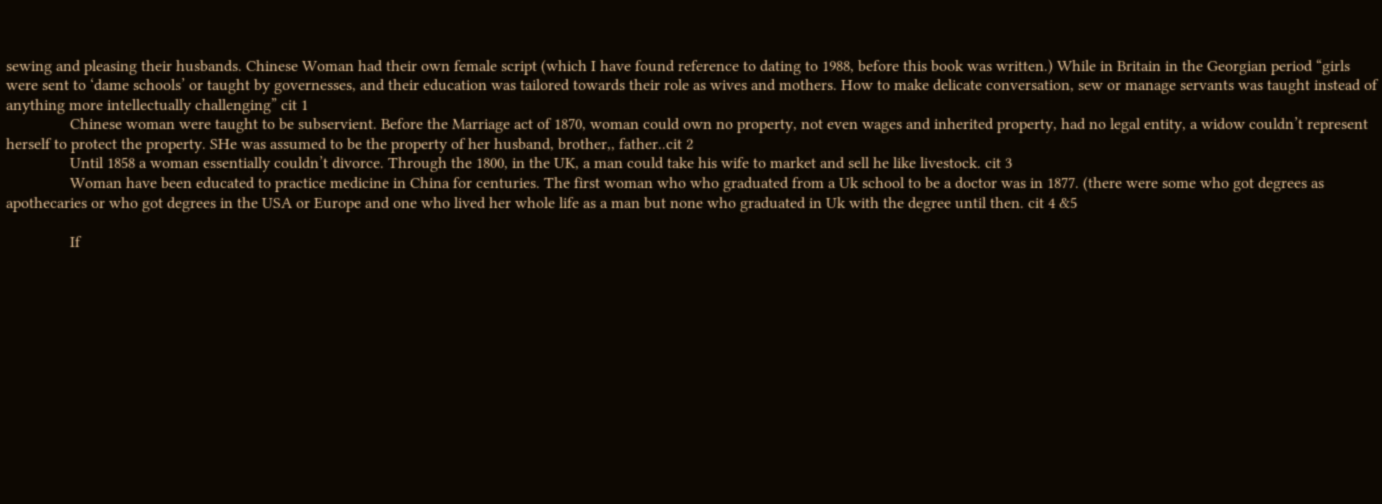sewing and pleasing their husbands. Chinese Woman had their own female script (which I have found reference to dating to 1988, before this book was written.) While in Britain in the Georgian period “girls were sent to ‘dame schools’ or taught by governesses, and their education was tailored towards their role as wives and mothers. How to make delicate conversation, sew or manage servants was taught instead of anything more intellectually challenging” cit 1
                Chinese woman were taught to be subservient. Before the Marriage act of 1870, woman could own no property, not even wages and inherited property, had no legal entity, a widow couldn’t represent herself to protect the property. SHe was assumed to be the property of her husband, brother,, father..cit 2
                Until 1858 a woman essentially couldn’t divorce. Through the 1800, in the UK, a man could take his wife to market and sell he like livestock. cit 3
                Woman have been educated to practice medicine in China for centuries. The first woman who who graduated from a Uk school to be a doctor was in 1877. (there were some who got degrees as apothecaries or who got degrees in the USA or Europe and one who lived her whole life as a man but none who graduated in Uk with the degree until then. cit 4 &5

                If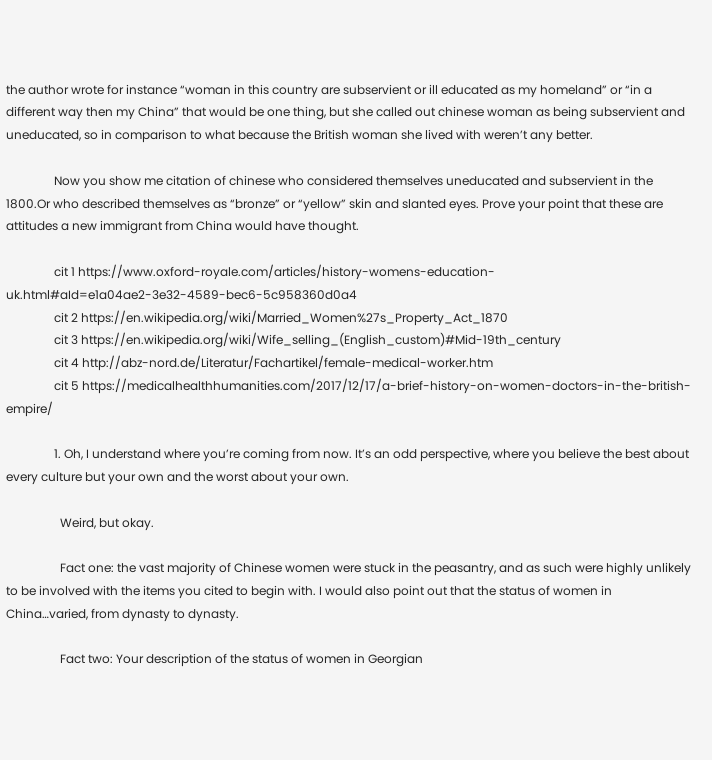the author wrote for instance “woman in this country are subservient or ill educated as my homeland” or “in a different way then my China” that would be one thing, but she called out chinese woman as being subservient and uneducated, so in comparison to what because the British woman she lived with weren’t any better.

                Now you show me citation of chinese who considered themselves uneducated and subservient in the 1800.Or who described themselves as “bronze” or “yellow” skin and slanted eyes. Prove your point that these are attitudes a new immigrant from China would have thought.

                cit 1 https://www.oxford-royale.com/articles/history-womens-education-uk.html#aId=e1a04ae2-3e32-4589-bec6-5c958360d0a4
                cit 2 https://en.wikipedia.org/wiki/Married_Women%27s_Property_Act_1870
                cit 3 https://en.wikipedia.org/wiki/Wife_selling_(English_custom)#Mid-19th_century
                cit 4 http://abz-nord.de/Literatur/Fachartikel/female-medical-worker.htm
                cit 5 https://medicalhealthhumanities.com/2017/12/17/a-brief-history-on-women-doctors-in-the-british-empire/

                1. Oh, I understand where you’re coming from now. It’s an odd perspective, where you believe the best about every culture but your own and the worst about your own.

                  Weird, but okay.

                  Fact one: the vast majority of Chinese women were stuck in the peasantry, and as such were highly unlikely to be involved with the items you cited to begin with. I would also point out that the status of women in China…varied, from dynasty to dynasty.

                  Fact two: Your description of the status of women in Georgian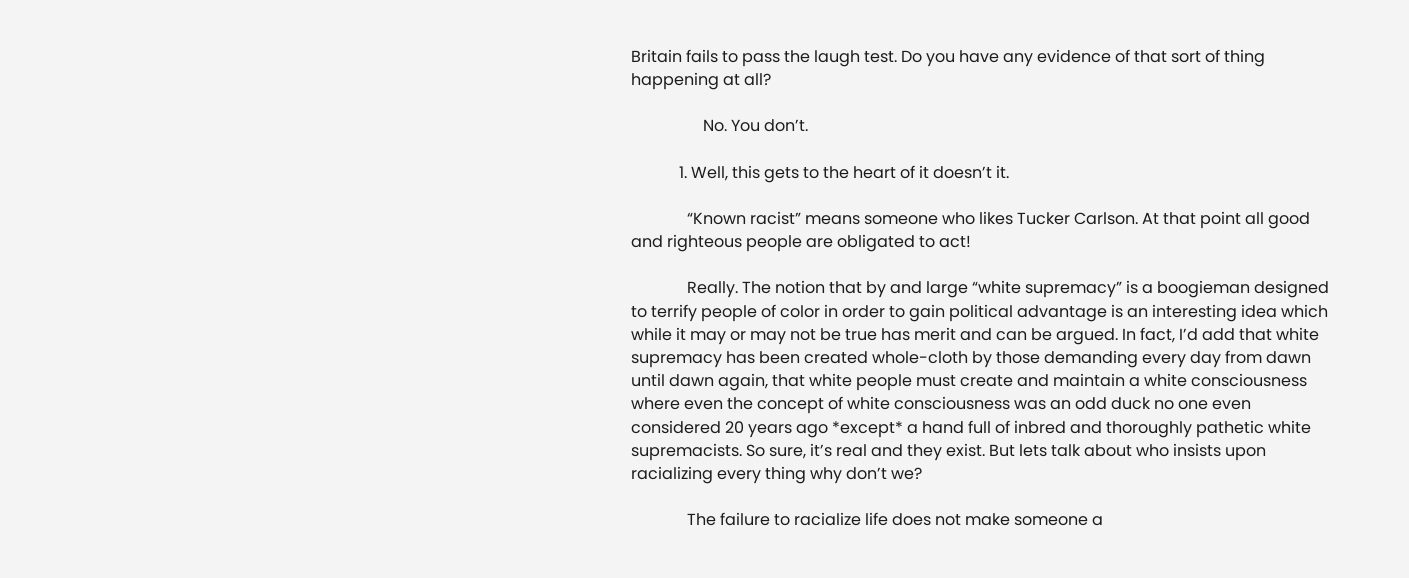Britain fails to pass the laugh test. Do you have any evidence of that sort of thing happening at all?

                  No. You don’t.

            1. Well, this gets to the heart of it doesn’t it.

              “Known racist” means someone who likes Tucker Carlson. At that point all good and righteous people are obligated to act!

              Really. The notion that by and large “white supremacy” is a boogieman designed to terrify people of color in order to gain political advantage is an interesting idea which while it may or may not be true has merit and can be argued. In fact, I’d add that white supremacy has been created whole-cloth by those demanding every day from dawn until dawn again, that white people must create and maintain a white consciousness where even the concept of white consciousness was an odd duck no one even considered 20 years ago *except* a hand full of inbred and thoroughly pathetic white supremacists. So sure, it’s real and they exist. But lets talk about who insists upon racializing every thing why don’t we?

              The failure to racialize life does not make someone a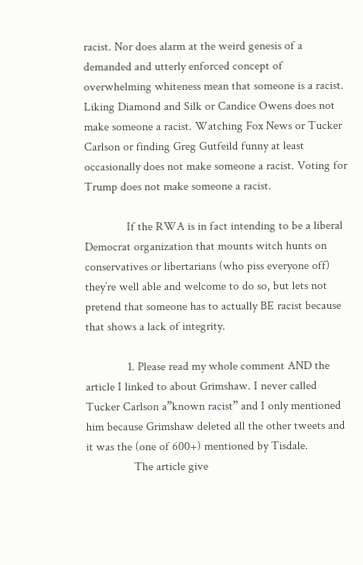racist. Nor does alarm at the weird genesis of a demanded and utterly enforced concept of overwhelming whiteness mean that someone is a racist. Liking Diamond and Silk or Candice Owens does not make someone a racist. Watching Fox News or Tucker Carlson or finding Greg Gutfeild funny at least occasionally does not make someone a racist. Voting for Trump does not make someone a racist.

              If the RWA is in fact intending to be a liberal Democrat organization that mounts witch hunts on conservatives or libertarians (who piss everyone off) they’re well able and welcome to do so, but lets not pretend that someone has to actually BE racist because that shows a lack of integrity.

              1. Please read my whole comment AND the article I linked to about Grimshaw. I never called Tucker Carlson a”known racist” and I only mentioned him because Grimshaw deleted all the other tweets and it was the (one of 600+) mentioned by Tisdale.
                The article give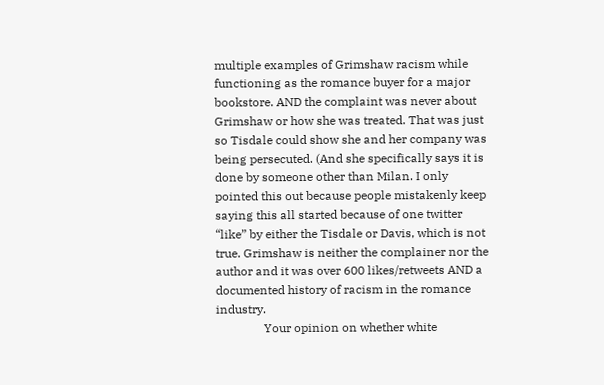multiple examples of Grimshaw racism while functioning as the romance buyer for a major bookstore. AND the complaint was never about Grimshaw or how she was treated. That was just so Tisdale could show she and her company was being persecuted. (And she specifically says it is done by someone other than Milan. I only pointed this out because people mistakenly keep saying this all started because of one twitter “like” by either the Tisdale or Davis, which is not true. Grimshaw is neither the complainer nor the author and it was over 600 likes/retweets AND a documented history of racism in the romance industry.
                Your opinion on whether white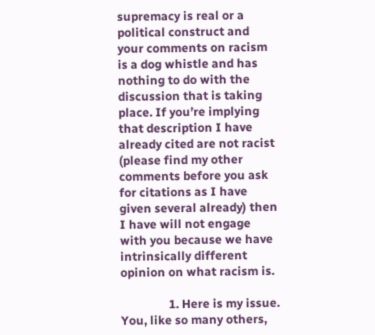supremacy is real or a political construct and your comments on racism is a dog whistle and has nothing to do with the discussion that is taking place. If you’re implying that description I have already cited are not racist (please find my other comments before you ask for citations as I have given several already) then I have will not engage with you because we have intrinsically different opinion on what racism is.

                1. Here is my issue. You, like so many others,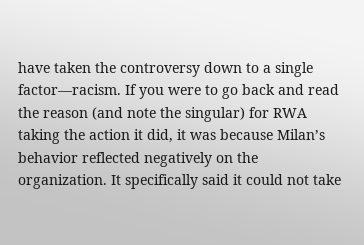have taken the controversy down to a single factor—racism. If you were to go back and read the reason (and note the singular) for RWA taking the action it did, it was because Milan’s behavior reflected negatively on the organization. It specifically said it could not take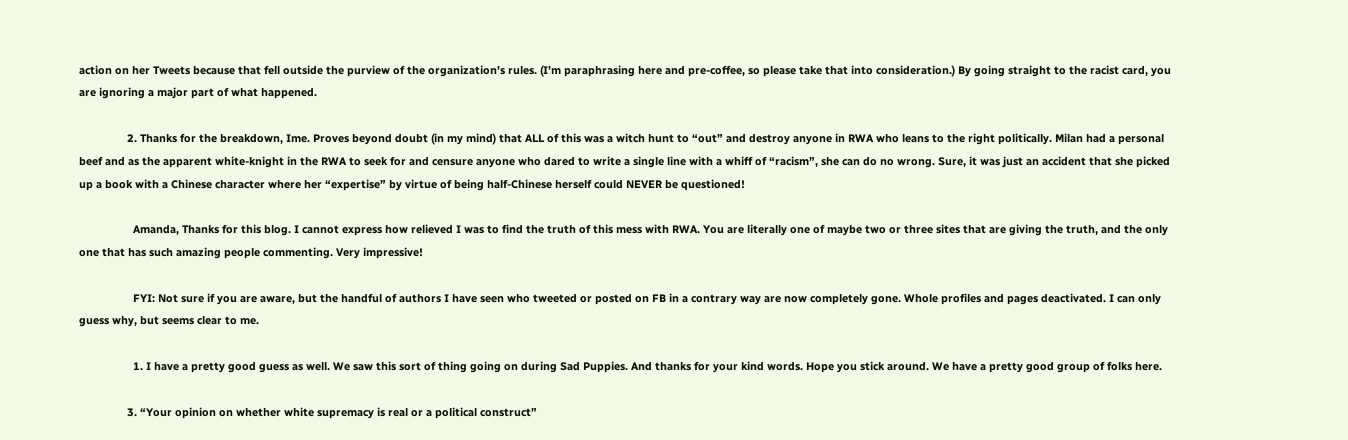action on her Tweets because that fell outside the purview of the organization’s rules. (I’m paraphrasing here and pre-coffee, so please take that into consideration.) By going straight to the racist card, you are ignoring a major part of what happened.

                2. Thanks for the breakdown, Ime. Proves beyond doubt (in my mind) that ALL of this was a witch hunt to “out” and destroy anyone in RWA who leans to the right politically. Milan had a personal beef and as the apparent white-knight in the RWA to seek for and censure anyone who dared to write a single line with a whiff of “racism”, she can do no wrong. Sure, it was just an accident that she picked up a book with a Chinese character where her “expertise” by virtue of being half-Chinese herself could NEVER be questioned!

                  Amanda, Thanks for this blog. I cannot express how relieved I was to find the truth of this mess with RWA. You are literally one of maybe two or three sites that are giving the truth, and the only one that has such amazing people commenting. Very impressive!

                  FYI: Not sure if you are aware, but the handful of authors I have seen who tweeted or posted on FB in a contrary way are now completely gone. Whole profiles and pages deactivated. I can only guess why, but seems clear to me.

                  1. I have a pretty good guess as well. We saw this sort of thing going on during Sad Puppies. And thanks for your kind words. Hope you stick around. We have a pretty good group of folks here.

                3. “Your opinion on whether white supremacy is real or a political construct”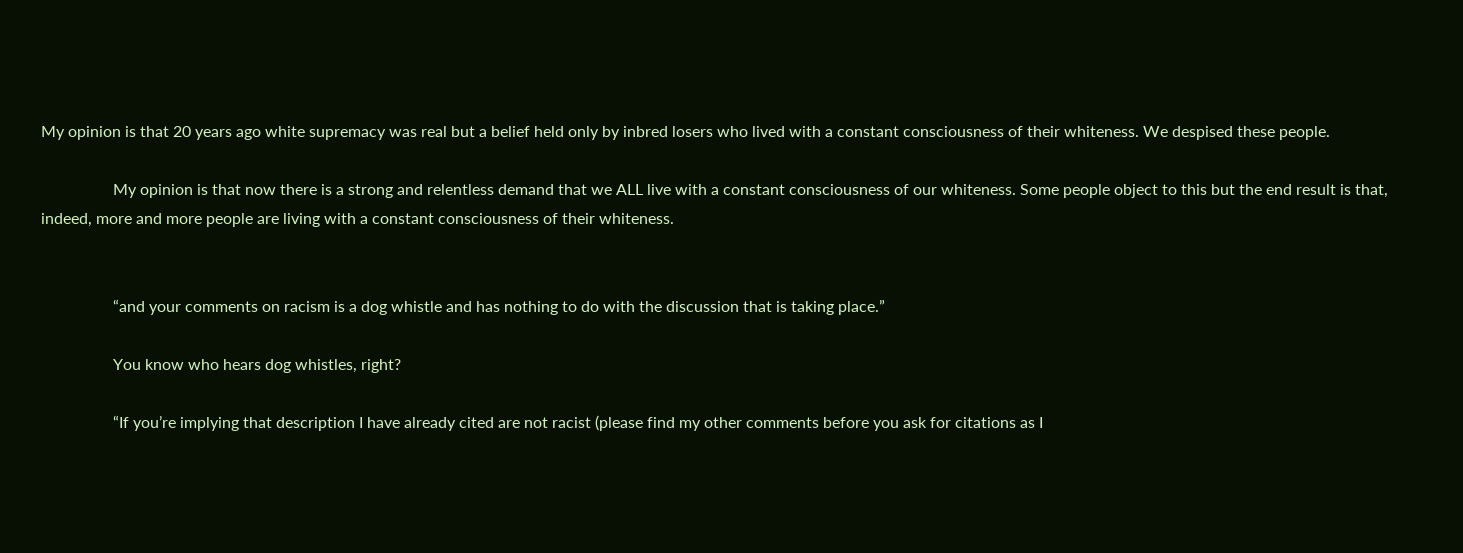My opinion is that 20 years ago white supremacy was real but a belief held only by inbred losers who lived with a constant consciousness of their whiteness. We despised these people.

                  My opinion is that now there is a strong and relentless demand that we ALL live with a constant consciousness of our whiteness. Some people object to this but the end result is that, indeed, more and more people are living with a constant consciousness of their whiteness.


                  “and your comments on racism is a dog whistle and has nothing to do with the discussion that is taking place.”

                  You know who hears dog whistles, right?

                  “If you’re implying that description I have already cited are not racist (please find my other comments before you ask for citations as I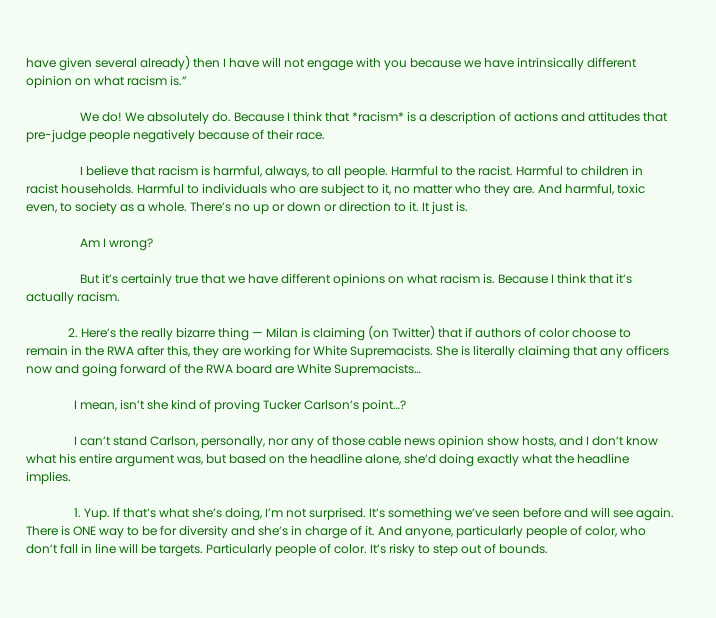have given several already) then I have will not engage with you because we have intrinsically different opinion on what racism is.”

                  We do! We absolutely do. Because I think that *racism* is a description of actions and attitudes that pre-judge people negatively because of their race.

                  I believe that racism is harmful, always, to all people. Harmful to the racist. Harmful to children in racist households. Harmful to individuals who are subject to it, no matter who they are. And harmful, toxic even, to society as a whole. There’s no up or down or direction to it. It just is.

                  Am I wrong?

                  But it’s certainly true that we have different opinions on what racism is. Because I think that it’s actually racism.

              2. Here’s the really bizarre thing — Milan is claiming (on Twitter) that if authors of color choose to remain in the RWA after this, they are working for White Supremacists. She is literally claiming that any officers now and going forward of the RWA board are White Supremacists…

                I mean, isn’t she kind of proving Tucker Carlson’s point…?

                I can’t stand Carlson, personally, nor any of those cable news opinion show hosts, and I don’t know what his entire argument was, but based on the headline alone, she’d doing exactly what the headline implies.

                1. Yup. If that’s what she’s doing, I’m not surprised. It’s something we’ve seen before and will see again. There is ONE way to be for diversity and she’s in charge of it. And anyone, particularly people of color, who don’t fall in line will be targets. Particularly people of color. It’s risky to step out of bounds.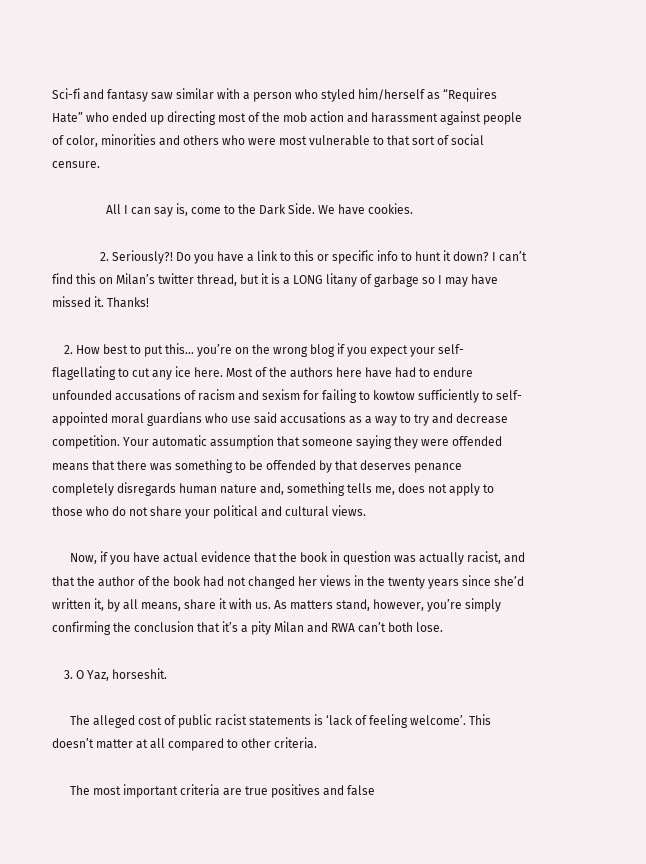Sci-fi and fantasy saw similar with a person who styled him/herself as “Requires Hate” who ended up directing most of the mob action and harassment against people of color, minorities and others who were most vulnerable to that sort of social censure.

                  All I can say is, come to the Dark Side. We have cookies.

                2. Seriously?! Do you have a link to this or specific info to hunt it down? I can’t find this on Milan’s twitter thread, but it is a LONG litany of garbage so I may have missed it. Thanks!

    2. How best to put this… you’re on the wrong blog if you expect your self-flagellating to cut any ice here. Most of the authors here have had to endure unfounded accusations of racism and sexism for failing to kowtow sufficiently to self-appointed moral guardians who use said accusations as a way to try and decrease competition. Your automatic assumption that someone saying they were offended means that there was something to be offended by that deserves penance completely disregards human nature and, something tells me, does not apply to those who do not share your political and cultural views.

      Now, if you have actual evidence that the book in question was actually racist, and that the author of the book had not changed her views in the twenty years since she’d written it, by all means, share it with us. As matters stand, however, you’re simply confirming the conclusion that it’s a pity Milan and RWA can’t both lose.

    3. O Yaz, horseshit.

      The alleged cost of public racist statements is ‘lack of feeling welcome’. This doesn’t matter at all compared to other criteria.

      The most important criteria are true positives and false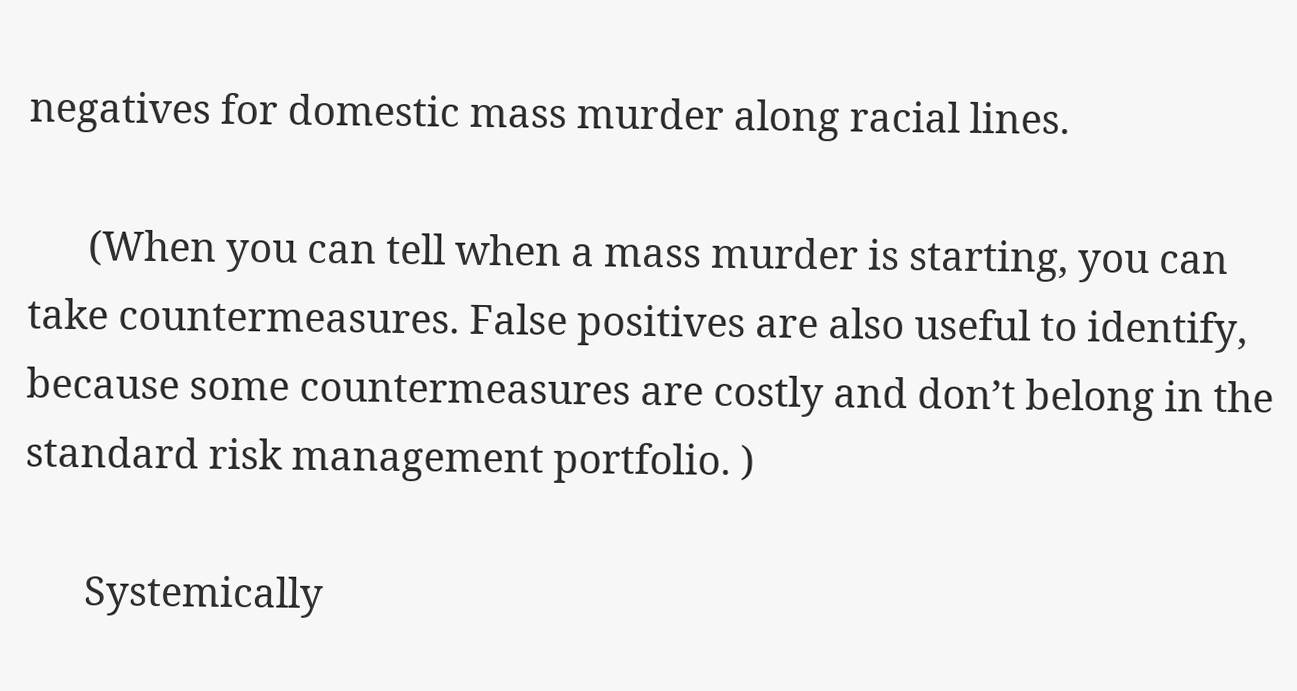negatives for domestic mass murder along racial lines.

      (When you can tell when a mass murder is starting, you can take countermeasures. False positives are also useful to identify, because some countermeasures are costly and don’t belong in the standard risk management portfolio. )

      Systemically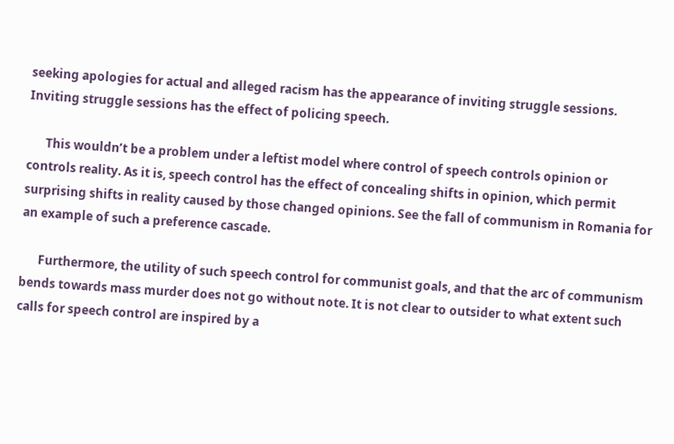seeking apologies for actual and alleged racism has the appearance of inviting struggle sessions. Inviting struggle sessions has the effect of policing speech.

      This wouldn’t be a problem under a leftist model where control of speech controls opinion or controls reality. As it is, speech control has the effect of concealing shifts in opinion, which permit surprising shifts in reality caused by those changed opinions. See the fall of communism in Romania for an example of such a preference cascade.

      Furthermore, the utility of such speech control for communist goals, and that the arc of communism bends towards mass murder does not go without note. It is not clear to outsider to what extent such calls for speech control are inspired by a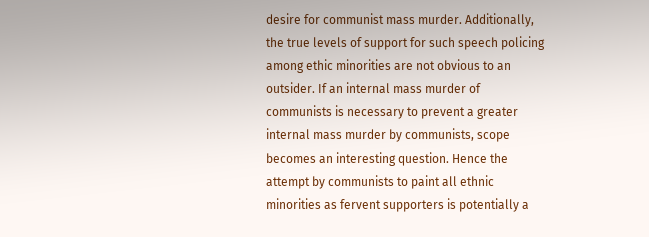desire for communist mass murder. Additionally, the true levels of support for such speech policing among ethic minorities are not obvious to an outsider. If an internal mass murder of communists is necessary to prevent a greater internal mass murder by communists, scope becomes an interesting question. Hence the attempt by communists to paint all ethnic minorities as fervent supporters is potentially a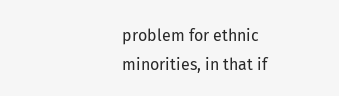problem for ethnic minorities, in that if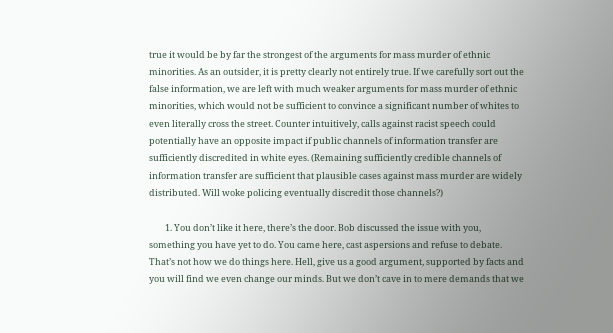true it would be by far the strongest of the arguments for mass murder of ethnic minorities. As an outsider, it is pretty clearly not entirely true. If we carefully sort out the false information, we are left with much weaker arguments for mass murder of ethnic minorities, which would not be sufficient to convince a significant number of whites to even literally cross the street. Counter intuitively, calls against racist speech could potentially have an opposite impact if public channels of information transfer are sufficiently discredited in white eyes. (Remaining sufficiently credible channels of information transfer are sufficient that plausible cases against mass murder are widely distributed. Will woke policing eventually discredit those channels?)

        1. You don’t like it here, there’s the door. Bob discussed the issue with you, something you have yet to do. You came here, cast aspersions and refuse to debate. That’s not how we do things here. Hell, give us a good argument, supported by facts and you will find we even change our minds. But we don’t cave in to mere demands that we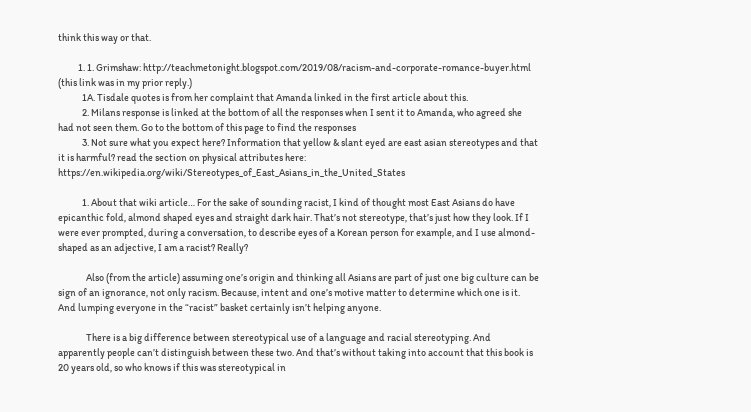think this way or that.

          1. 1. Grimshaw: http://teachmetonight.blogspot.com/2019/08/racism-and-corporate-romance-buyer.html (this link was in my prior reply.)
            1A. Tisdale quotes is from her complaint that Amanda linked in the first article about this.
            2. Milans response is linked at the bottom of all the responses when I sent it to Amanda, who agreed she had not seen them. Go to the bottom of this page to find the responses
            3. Not sure what you expect here? Information that yellow & slant eyed are east asian stereotypes and that it is harmful? read the section on physical attributes here: https://en.wikipedia.org/wiki/Stereotypes_of_East_Asians_in_the_United_States

            1. About that wiki article… For the sake of sounding racist, I kind of thought most East Asians do have epicanthic fold, almond shaped eyes and straight dark hair. That’s not stereotype, that’s just how they look. If I were ever prompted, during a conversation, to describe eyes of a Korean person for example, and I use almond-shaped as an adjective, I am a racist? Really?

              Also (from the article) assuming one’s origin and thinking all Asians are part of just one big culture can be sign of an ignorance, not only racism. Because, intent and one’s motive matter to determine which one is it. And lumping everyone in the “racist” basket certainly isn’t helping anyone.

              There is a big difference between stereotypical use of a language and racial stereotyping. And apparently people can’t distinguish between these two. And that’s without taking into account that this book is 20 years old, so who knows if this was stereotypical in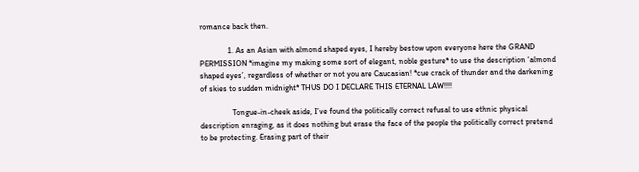romance back then.

              1. As an Asian with almond shaped eyes, I hereby bestow upon everyone here the GRAND PERMISSION *imagine my making some sort of elegant, noble gesture* to use the description ‘almond shaped eyes’, regardless of whether or not you are Caucasian! *cue crack of thunder and the darkening of skies to sudden midnight* THUS DO I DECLARE THIS ETERNAL LAW!!!!

                Tongue-in-cheek aside, I’ve found the politically correct refusal to use ethnic physical description enraging, as it does nothing but erase the face of the people the politically correct pretend to be protecting. Erasing part of their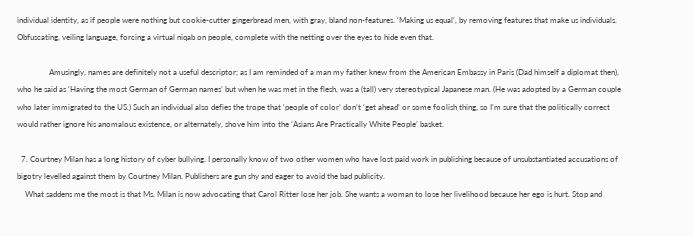individual identity, as if people were nothing but cookie-cutter gingerbread men, with gray, bland non-features. ‘Making us equal’, by removing features that make us individuals. Obfuscating, veiling language, forcing a virtual niqab on people, complete with the netting over the eyes to hide even that.

                Amusingly, names are definitely not a useful descriptor; as I am reminded of a man my father knew from the American Embassy in Paris (Dad himself a diplomat then), who he said as ‘Having the most German of German names’ but when he was met in the flesh, was a (tall) very stereotypical Japanese man. (He was adopted by a German couple who later immigrated to the US.) Such an individual also defies the trope that ‘people of color’ don’t ‘get ahead’ or some foolish thing, so I’m sure that the politically correct would rather ignore his anomalous existence, or alternately, shove him into the ‘Asians Are Practically White People’ basket.

  7. Courtney Milan has a long history of cyber bullying. I personally know of two other women who have lost paid work in publishing because of unsubstantiated accusations of bigotry levelled against them by Courtney Milan. Publishers are gun shy and eager to avoid the bad publicity.
    What saddens me the most is that Ms. Milan is now advocating that Carol Ritter lose her job. She wants a woman to lose her livelihood because her ego is hurt. Stop and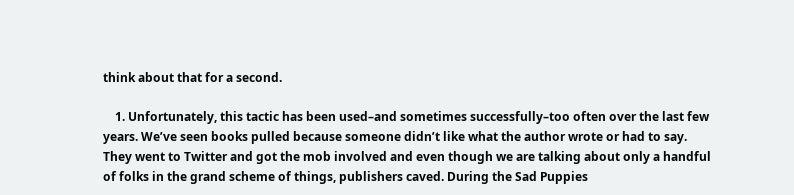think about that for a second.

    1. Unfortunately, this tactic has been used–and sometimes successfully–too often over the last few years. We’ve seen books pulled because someone didn’t like what the author wrote or had to say. They went to Twitter and got the mob involved and even though we are talking about only a handful of folks in the grand scheme of things, publishers caved. During the Sad Puppies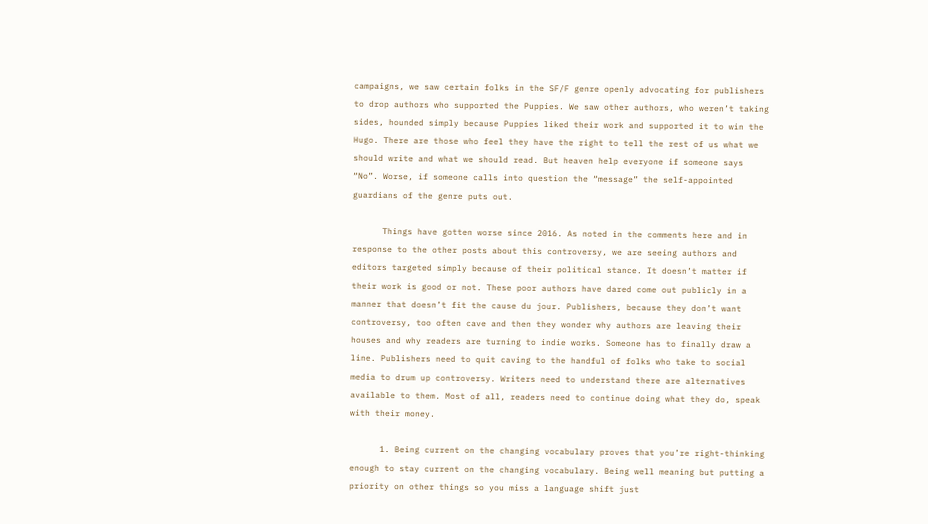campaigns, we saw certain folks in the SF/F genre openly advocating for publishers to drop authors who supported the Puppies. We saw other authors, who weren’t taking sides, hounded simply because Puppies liked their work and supported it to win the Hugo. There are those who feel they have the right to tell the rest of us what we should write and what we should read. But heaven help everyone if someone says “No”. Worse, if someone calls into question the “message” the self-appointed guardians of the genre puts out.

      Things have gotten worse since 2016. As noted in the comments here and in response to the other posts about this controversy, we are seeing authors and editors targeted simply because of their political stance. It doesn’t matter if their work is good or not. These poor authors have dared come out publicly in a manner that doesn’t fit the cause du jour. Publishers, because they don’t want controversy, too often cave and then they wonder why authors are leaving their houses and why readers are turning to indie works. Someone has to finally draw a line. Publishers need to quit caving to the handful of folks who take to social media to drum up controversy. Writers need to understand there are alternatives available to them. Most of all, readers need to continue doing what they do, speak with their money.

      1. Being current on the changing vocabulary proves that you’re right-thinking enough to stay current on the changing vocabulary. Being well meaning but putting a priority on other things so you miss a language shift just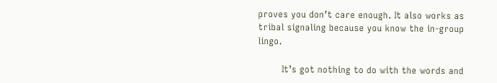proves you don’t care enough. It also works as tribal signaling because you know the in-group lingo.

        It’s got nothing to do with the words and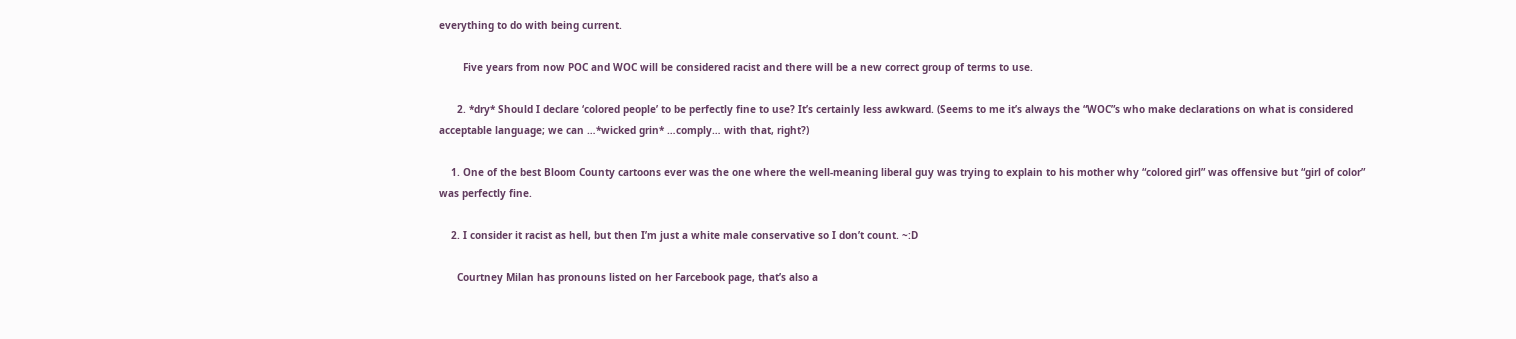everything to do with being current.

        Five years from now POC and WOC will be considered racist and there will be a new correct group of terms to use.

      2. *dry* Should I declare ‘colored people’ to be perfectly fine to use? It’s certainly less awkward. (Seems to me it’s always the “WOC”s who make declarations on what is considered acceptable language; we can …*wicked grin* …comply… with that, right?)

    1. One of the best Bloom County cartoons ever was the one where the well-meaning liberal guy was trying to explain to his mother why “colored girl” was offensive but “girl of color” was perfectly fine.

    2. I consider it racist as hell, but then I’m just a white male conservative so I don’t count. ~:D

      Courtney Milan has pronouns listed on her Farcebook page, that’s also a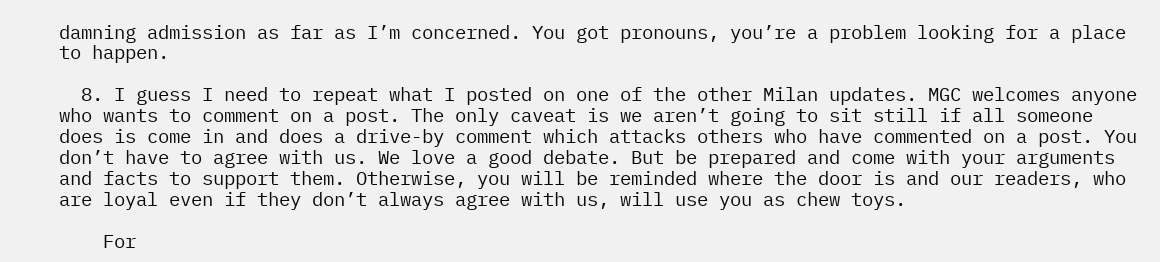damning admission as far as I’m concerned. You got pronouns, you’re a problem looking for a place to happen.

  8. I guess I need to repeat what I posted on one of the other Milan updates. MGC welcomes anyone who wants to comment on a post. The only caveat is we aren’t going to sit still if all someone does is come in and does a drive-by comment which attacks others who have commented on a post. You don’t have to agree with us. We love a good debate. But be prepared and come with your arguments and facts to support them. Otherwise, you will be reminded where the door is and our readers, who are loyal even if they don’t always agree with us, will use you as chew toys.

    For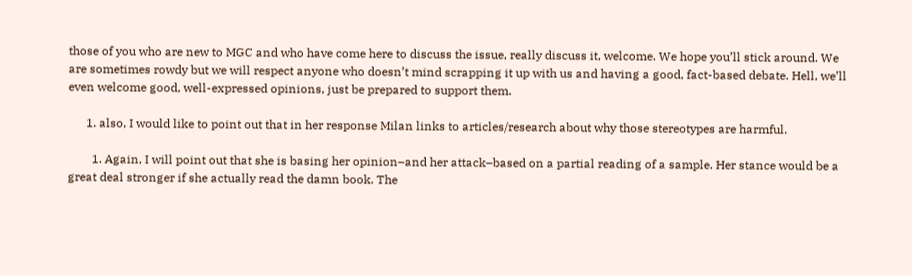those of you who are new to MGC and who have come here to discuss the issue, really discuss it, welcome. We hope you’ll stick around. We are sometimes rowdy but we will respect anyone who doesn’t mind scrapping it up with us and having a good, fact-based debate. Hell, we’ll even welcome good, well-expressed opinions, just be prepared to support them.

      1. also, I would like to point out that in her response Milan links to articles/research about why those stereotypes are harmful.

        1. Again, I will point out that she is basing her opinion–and her attack–based on a partial reading of a sample. Her stance would be a great deal stronger if she actually read the damn book. The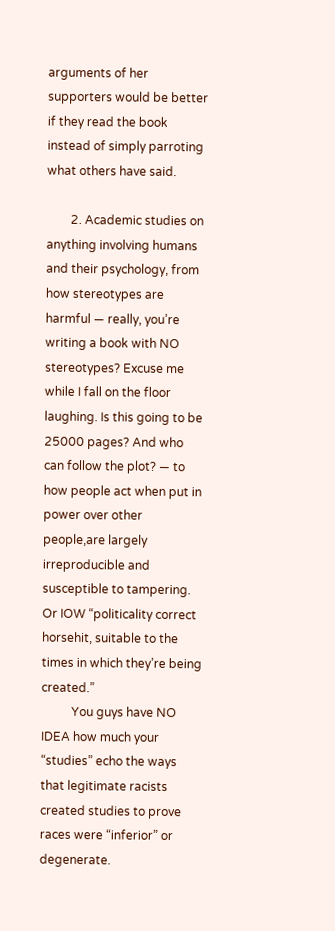arguments of her supporters would be better if they read the book instead of simply parroting what others have said.

        2. Academic studies on anything involving humans and their psychology, from how stereotypes are harmful — really, you’re writing a book with NO stereotypes? Excuse me while I fall on the floor laughing. Is this going to be 25000 pages? And who can follow the plot? — to how people act when put in power over other people,are largely irreproducible and susceptible to tampering. Or IOW “politicality correct horsehit, suitable to the times in which they’re being created.”
          You guys have NO IDEA how much your “studies” echo the ways that legitimate racists created studies to prove races were “inferior” or degenerate.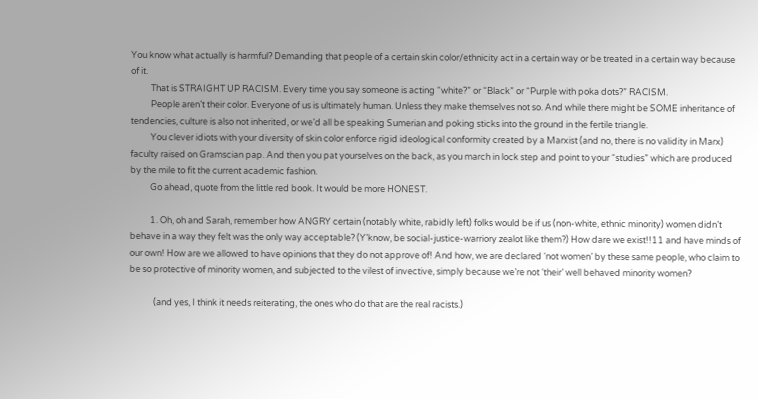You know what actually is harmful? Demanding that people of a certain skin color/ethnicity act in a certain way or be treated in a certain way because of it.
          That is STRAIGHT UP RACISM. Every time you say someone is acting “white?” or “Black” or “Purple with poka dots?” RACISM.
          People aren’t their color. Everyone of us is ultimately human. Unless they make themselves not so. And while there might be SOME inheritance of tendencies, culture is also not inherited, or we’d all be speaking Sumerian and poking sticks into the ground in the fertile triangle.
          You clever idiots with your diversity of skin color enforce rigid ideological conformity created by a Marxist (and no, there is no validity in Marx) faculty raised on Gramscian pap. And then you pat yourselves on the back, as you march in lock step and point to your “studies” which are produced by the mile to fit the current academic fashion.
          Go ahead, quote from the little red book. It would be more HONEST.

          1. Oh, oh and Sarah, remember how ANGRY certain (notably white, rabidly left) folks would be if us (non-white, ethnic minority) women didn’t behave in a way they felt was the only way acceptable? (Y’know, be social-justice-warriory zealot like them?) How dare we exist!!11 and have minds of our own! How are we allowed to have opinions that they do not approve of! And how, we are declared ‘not women’ by these same people, who claim to be so protective of minority women, and subjected to the vilest of invective, simply because we’re not ‘their’ well behaved minority women?

            (and yes, I think it needs reiterating, the ones who do that are the real racists.)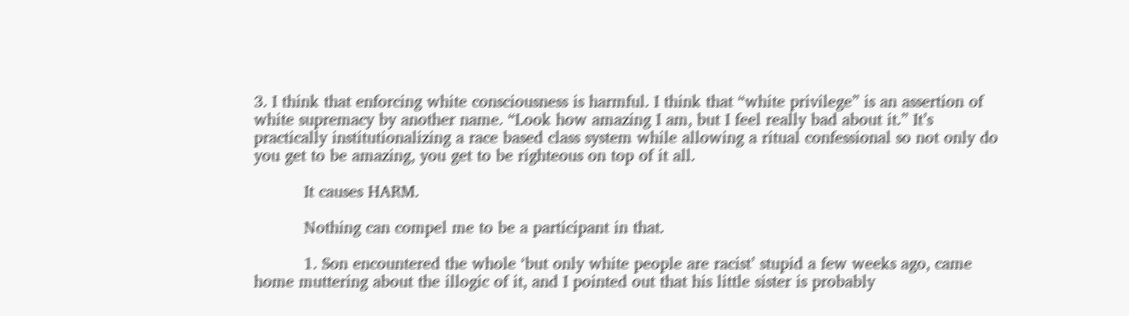3. I think that enforcing white consciousness is harmful. I think that “white privilege” is an assertion of white supremacy by another name. “Look how amazing I am, but I feel really bad about it.” It’s practically institutionalizing a race based class system while allowing a ritual confessional so not only do you get to be amazing, you get to be righteous on top of it all.

          It causes HARM.

          Nothing can compel me to be a participant in that.

          1. Son encountered the whole ‘but only white people are racist’ stupid a few weeks ago, came home muttering about the illogic of it, and I pointed out that his little sister is probably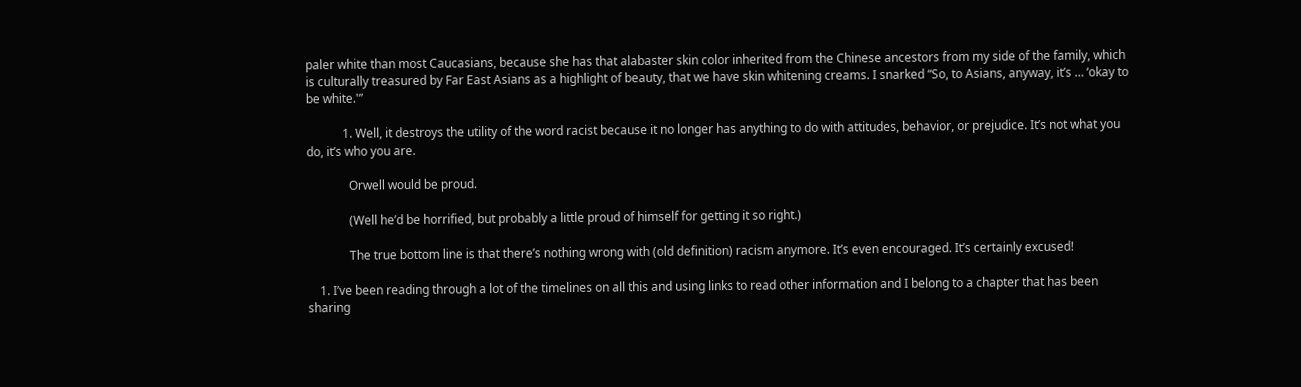paler white than most Caucasians, because she has that alabaster skin color inherited from the Chinese ancestors from my side of the family, which is culturally treasured by Far East Asians as a highlight of beauty, that we have skin whitening creams. I snarked “So, to Asians, anyway, it’s … ‘okay to be white.'”

            1. Well, it destroys the utility of the word racist because it no longer has anything to do with attitudes, behavior, or prejudice. It’s not what you do, it’s who you are.

              Orwell would be proud.

              (Well he’d be horrified, but probably a little proud of himself for getting it so right.)

              The true bottom line is that there’s nothing wrong with (old definition) racism anymore. It’s even encouraged. It’s certainly excused!

    1. I’ve been reading through a lot of the timelines on all this and using links to read other information and I belong to a chapter that has been sharing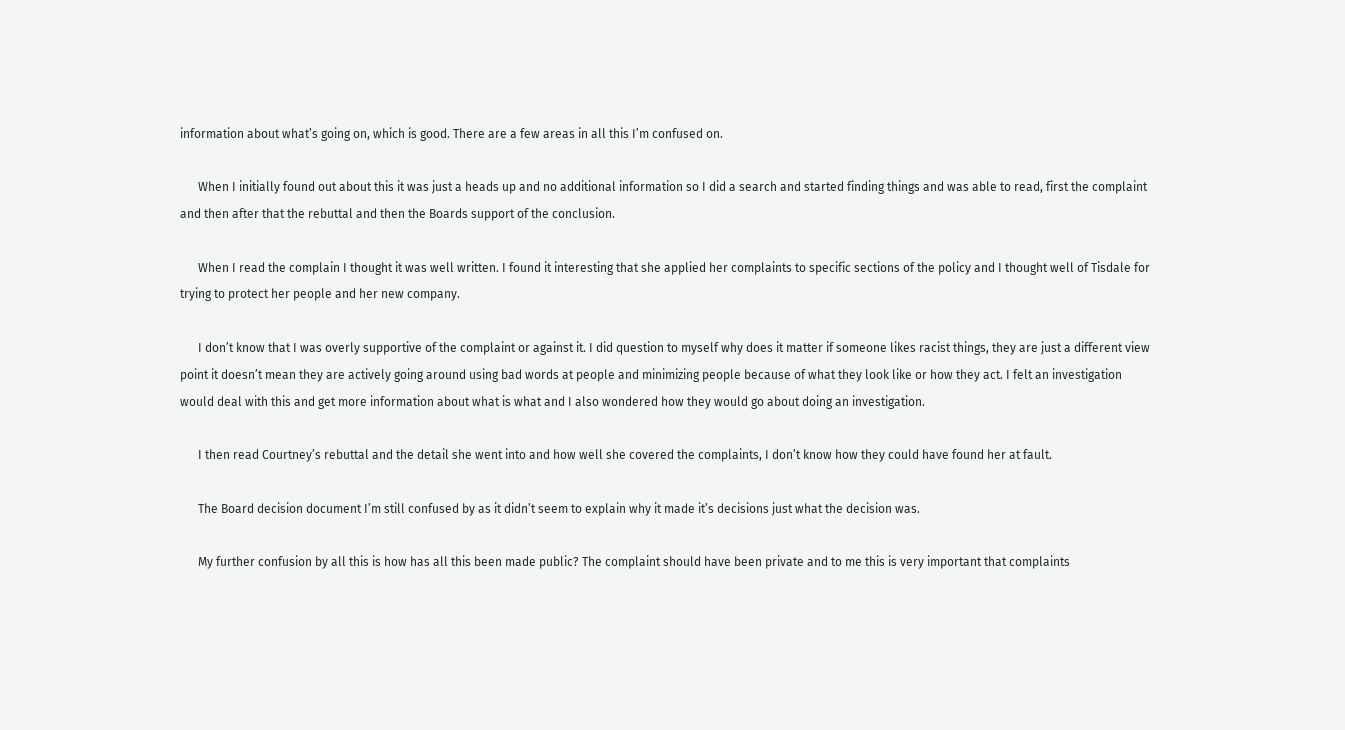information about what’s going on, which is good. There are a few areas in all this I’m confused on.

      When I initially found out about this it was just a heads up and no additional information so I did a search and started finding things and was able to read, first the complaint and then after that the rebuttal and then the Boards support of the conclusion.

      When I read the complain I thought it was well written. I found it interesting that she applied her complaints to specific sections of the policy and I thought well of Tisdale for trying to protect her people and her new company.

      I don’t know that I was overly supportive of the complaint or against it. I did question to myself why does it matter if someone likes racist things, they are just a different view point it doesn’t mean they are actively going around using bad words at people and minimizing people because of what they look like or how they act. I felt an investigation would deal with this and get more information about what is what and I also wondered how they would go about doing an investigation.

      I then read Courtney’s rebuttal and the detail she went into and how well she covered the complaints, I don’t know how they could have found her at fault.

      The Board decision document I’m still confused by as it didn’t seem to explain why it made it’s decisions just what the decision was.

      My further confusion by all this is how has all this been made public? The complaint should have been private and to me this is very important that complaints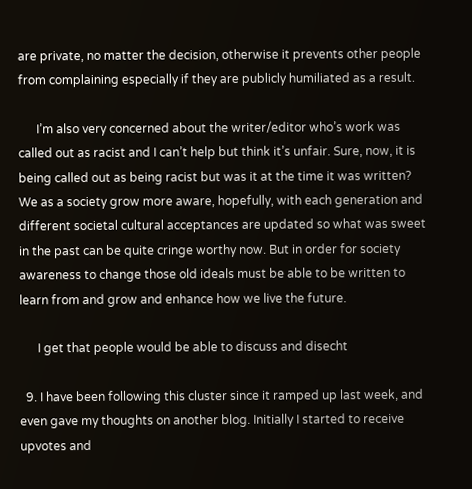are private, no matter the decision, otherwise it prevents other people from complaining especially if they are publicly humiliated as a result.

      I’m also very concerned about the writer/editor who’s work was called out as racist and I can’t help but think it’s unfair. Sure, now, it is being called out as being racist but was it at the time it was written? We as a society grow more aware, hopefully, with each generation and different societal cultural acceptances are updated so what was sweet in the past can be quite cringe worthy now. But in order for society awareness to change those old ideals must be able to be written to learn from and grow and enhance how we live the future.

      I get that people would be able to discuss and disecht

  9. I have been following this cluster since it ramped up last week, and even gave my thoughts on another blog. Initially I started to receive upvotes and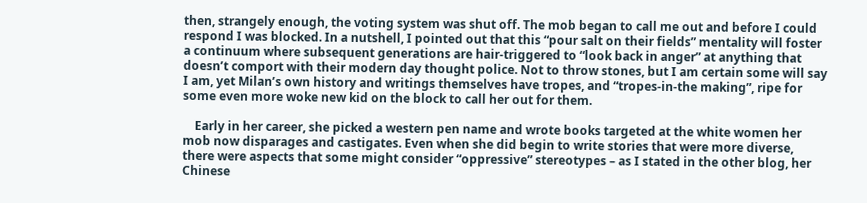then, strangely enough, the voting system was shut off. The mob began to call me out and before I could respond I was blocked. In a nutshell, I pointed out that this “pour salt on their fields” mentality will foster a continuum where subsequent generations are hair-triggered to “look back in anger” at anything that doesn’t comport with their modern day thought police. Not to throw stones, but I am certain some will say I am, yet Milan’s own history and writings themselves have tropes, and “tropes-in-the making”, ripe for some even more woke new kid on the block to call her out for them.

    Early in her career, she picked a western pen name and wrote books targeted at the white women her mob now disparages and castigates. Even when she did begin to write stories that were more diverse, there were aspects that some might consider “oppressive” stereotypes – as I stated in the other blog, her Chinese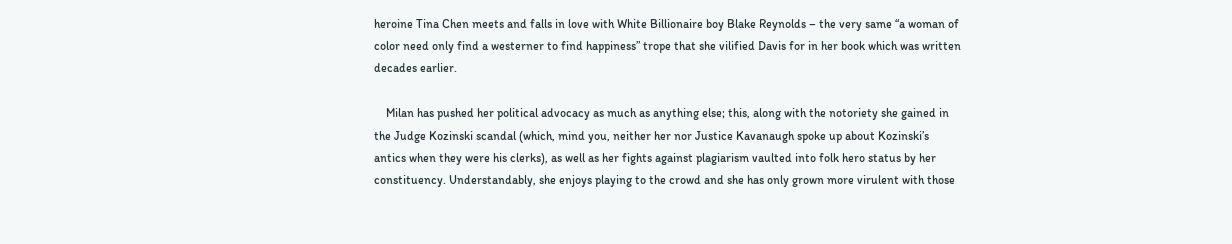heroine Tina Chen meets and falls in love with White Billionaire boy Blake Reynolds – the very same “a woman of color need only find a westerner to find happiness” trope that she vilified Davis for in her book which was written decades earlier.

    Milan has pushed her political advocacy as much as anything else; this, along with the notoriety she gained in the Judge Kozinski scandal (which, mind you, neither her nor Justice Kavanaugh spoke up about Kozinski’s antics when they were his clerks), as well as her fights against plagiarism vaulted into folk hero status by her constituency. Understandably, she enjoys playing to the crowd and she has only grown more virulent with those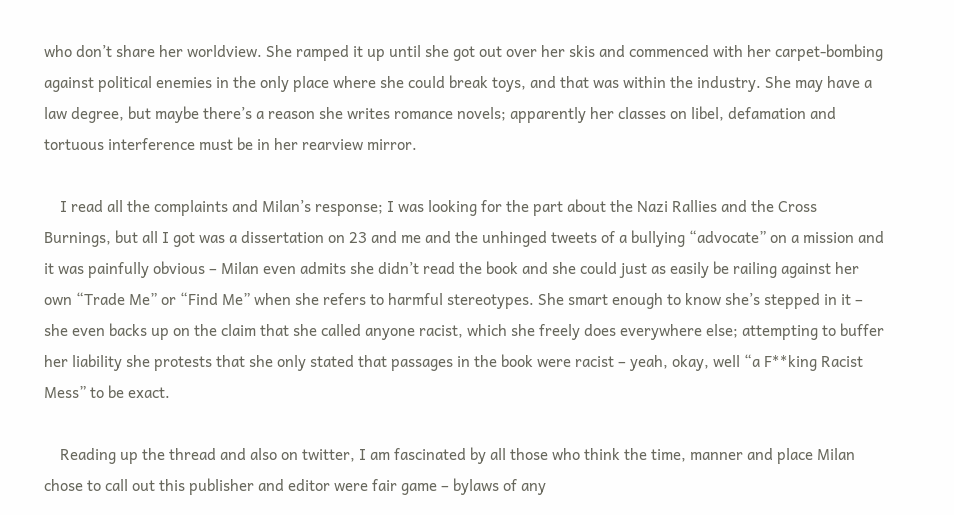who don’t share her worldview. She ramped it up until she got out over her skis and commenced with her carpet-bombing against political enemies in the only place where she could break toys, and that was within the industry. She may have a law degree, but maybe there’s a reason she writes romance novels; apparently her classes on libel, defamation and tortuous interference must be in her rearview mirror.

    I read all the complaints and Milan’s response; I was looking for the part about the Nazi Rallies and the Cross Burnings, but all I got was a dissertation on 23 and me and the unhinged tweets of a bullying “advocate” on a mission and it was painfully obvious – Milan even admits she didn’t read the book and she could just as easily be railing against her own “Trade Me” or “Find Me” when she refers to harmful stereotypes. She smart enough to know she’s stepped in it – she even backs up on the claim that she called anyone racist, which she freely does everywhere else; attempting to buffer her liability she protests that she only stated that passages in the book were racist – yeah, okay, well “a F**king Racist Mess” to be exact.

    Reading up the thread and also on twitter, I am fascinated by all those who think the time, manner and place Milan chose to call out this publisher and editor were fair game – bylaws of any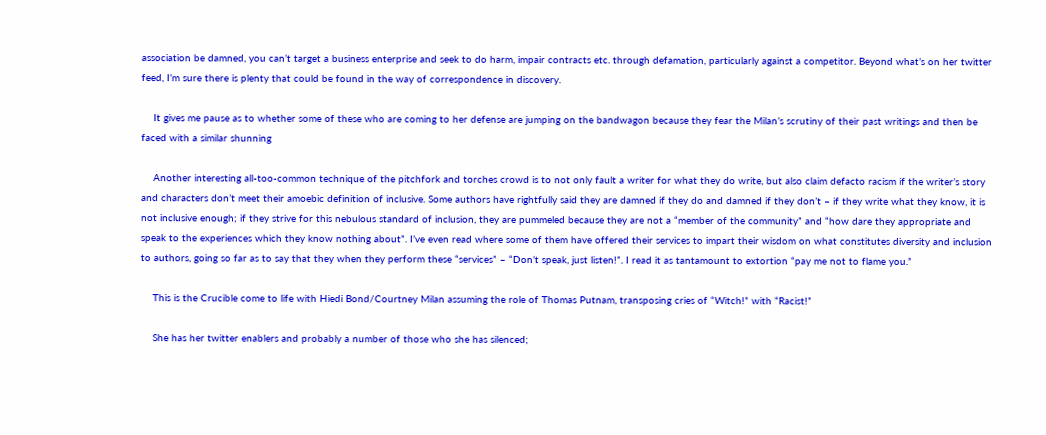association be damned, you can’t target a business enterprise and seek to do harm, impair contracts etc. through defamation, particularly against a competitor. Beyond what’s on her twitter feed, I’m sure there is plenty that could be found in the way of correspondence in discovery.

    It gives me pause as to whether some of these who are coming to her defense are jumping on the bandwagon because they fear the Milan’s scrutiny of their past writings and then be faced with a similar shunning

    Another interesting all-too-common technique of the pitchfork and torches crowd is to not only fault a writer for what they do write, but also claim defacto racism if the writer’s story and characters don’t meet their amoebic definition of inclusive. Some authors have rightfully said they are damned if they do and damned if they don’t – if they write what they know, it is not inclusive enough; if they strive for this nebulous standard of inclusion, they are pummeled because they are not a “member of the community” and “how dare they appropriate and speak to the experiences which they know nothing about”. I’ve even read where some of them have offered their services to impart their wisdom on what constitutes diversity and inclusion to authors, going so far as to say that they when they perform these “services” – “Don’t speak, just listen!”. I read it as tantamount to extortion “pay me not to flame you.”

    This is the Crucible come to life with Hiedi Bond/Courtney Milan assuming the role of Thomas Putnam, transposing cries of “Witch!” with “Racist!”

    She has her twitter enablers and probably a number of those who she has silenced;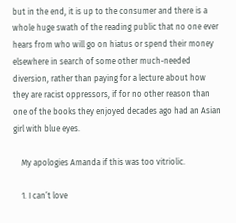but in the end, it is up to the consumer and there is a whole huge swath of the reading public that no one ever hears from who will go on hiatus or spend their money elsewhere in search of some other much-needed diversion, rather than paying for a lecture about how they are racist oppressors, if for no other reason than one of the books they enjoyed decades ago had an Asian girl with blue eyes.

    My apologies Amanda if this was too vitriolic.

    1. I can’t love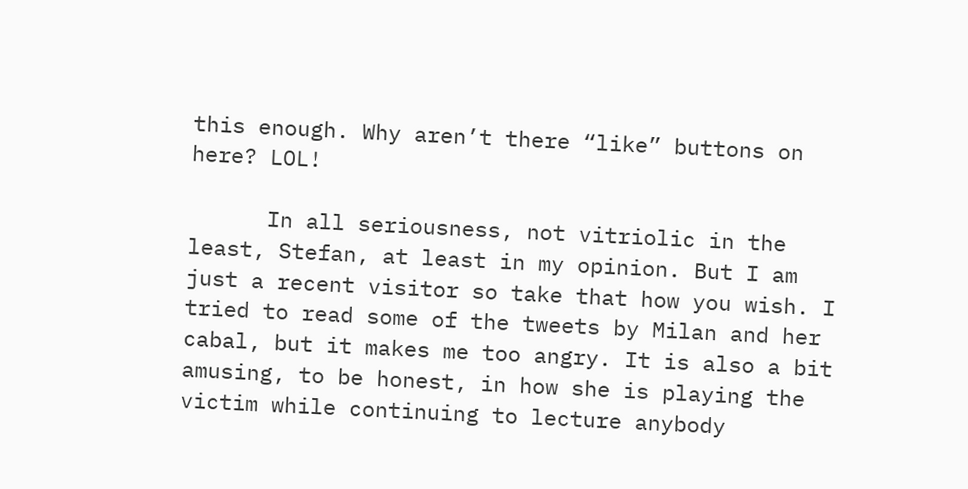this enough. Why aren’t there “like” buttons on here? LOL!

      In all seriousness, not vitriolic in the least, Stefan, at least in my opinion. But I am just a recent visitor so take that how you wish. I tried to read some of the tweets by Milan and her cabal, but it makes me too angry. It is also a bit amusing, to be honest, in how she is playing the victim while continuing to lecture anybody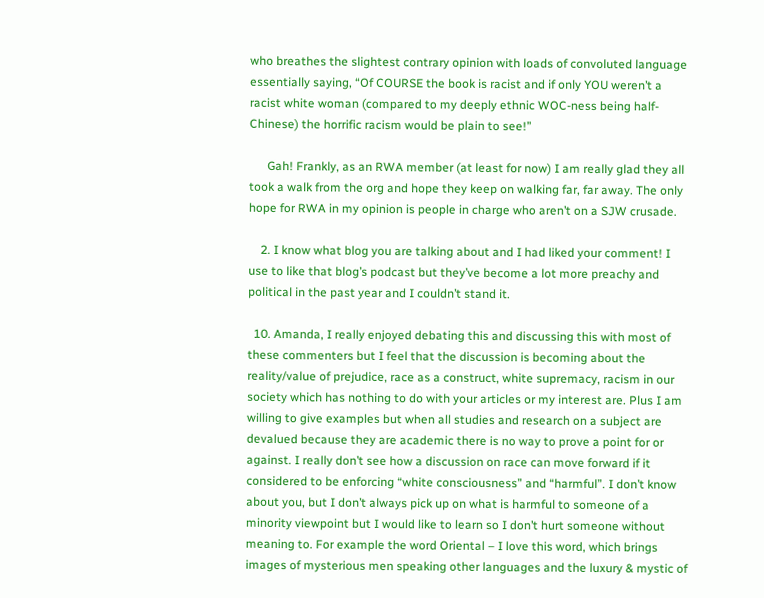who breathes the slightest contrary opinion with loads of convoluted language essentially saying, “Of COURSE the book is racist and if only YOU weren’t a racist white woman (compared to my deeply ethnic WOC-ness being half-Chinese) the horrific racism would be plain to see!”

      Gah! Frankly, as an RWA member (at least for now) I am really glad they all took a walk from the org and hope they keep on walking far, far away. The only hope for RWA in my opinion is people in charge who aren’t on a SJW crusade.

    2. I know what blog you are talking about and I had liked your comment! I use to like that blog’s podcast but they’ve become a lot more preachy and political in the past year and I couldn’t stand it.

  10. Amanda, I really enjoyed debating this and discussing this with most of these commenters but I feel that the discussion is becoming about the reality/value of prejudice, race as a construct, white supremacy, racism in our society which has nothing to do with your articles or my interest are. Plus I am willing to give examples but when all studies and research on a subject are devalued because they are academic there is no way to prove a point for or against. I really don’t see how a discussion on race can move forward if it considered to be enforcing “white consciousness” and “harmful”. I don’t know about you, but I don’t always pick up on what is harmful to someone of a minority viewpoint but I would like to learn so I don’t hurt someone without meaning to. For example the word Oriental – I love this word, which brings images of mysterious men speaking other languages and the luxury & mystic of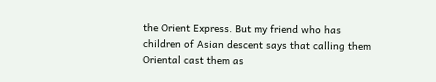the Orient Express. But my friend who has children of Asian descent says that calling them Oriental cast them as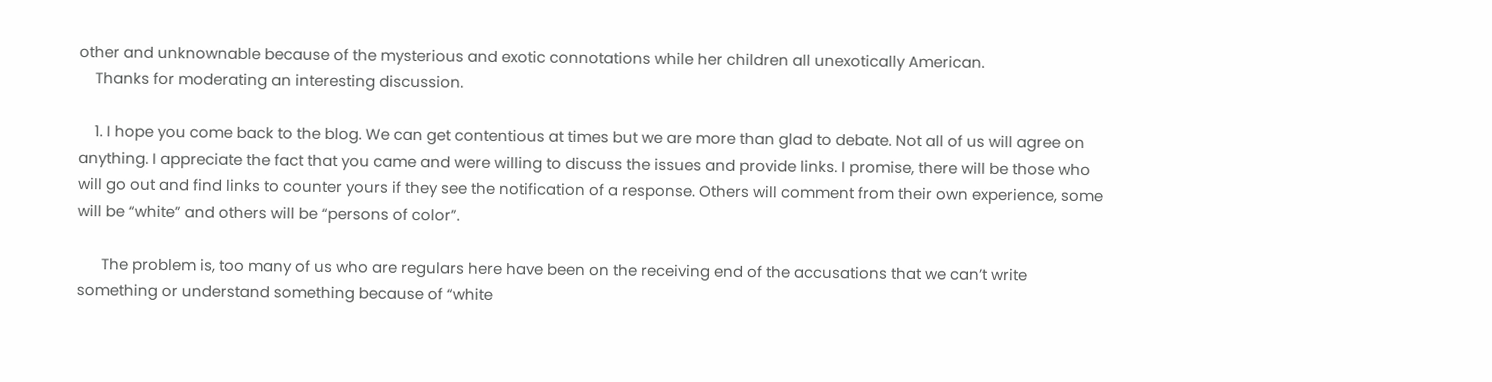other and unknownable because of the mysterious and exotic connotations while her children all unexotically American.
    Thanks for moderating an interesting discussion.

    1. I hope you come back to the blog. We can get contentious at times but we are more than glad to debate. Not all of us will agree on anything. I appreciate the fact that you came and were willing to discuss the issues and provide links. I promise, there will be those who will go out and find links to counter yours if they see the notification of a response. Others will comment from their own experience, some will be “white” and others will be “persons of color”.

      The problem is, too many of us who are regulars here have been on the receiving end of the accusations that we can’t write something or understand something because of “white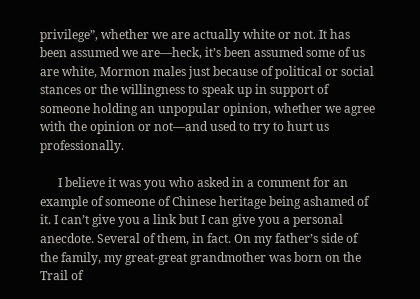privilege”, whether we are actually white or not. It has been assumed we are—heck, it’s been assumed some of us are white, Mormon males just because of political or social stances or the willingness to speak up in support of someone holding an unpopular opinion, whether we agree with the opinion or not—and used to try to hurt us professionally.

      I believe it was you who asked in a comment for an example of someone of Chinese heritage being ashamed of it. I can’t give you a link but I can give you a personal anecdote. Several of them, in fact. On my father’s side of the family, my great-great grandmother was born on the Trail of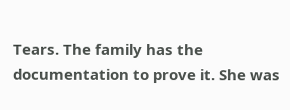Tears. The family has the documentation to prove it. She was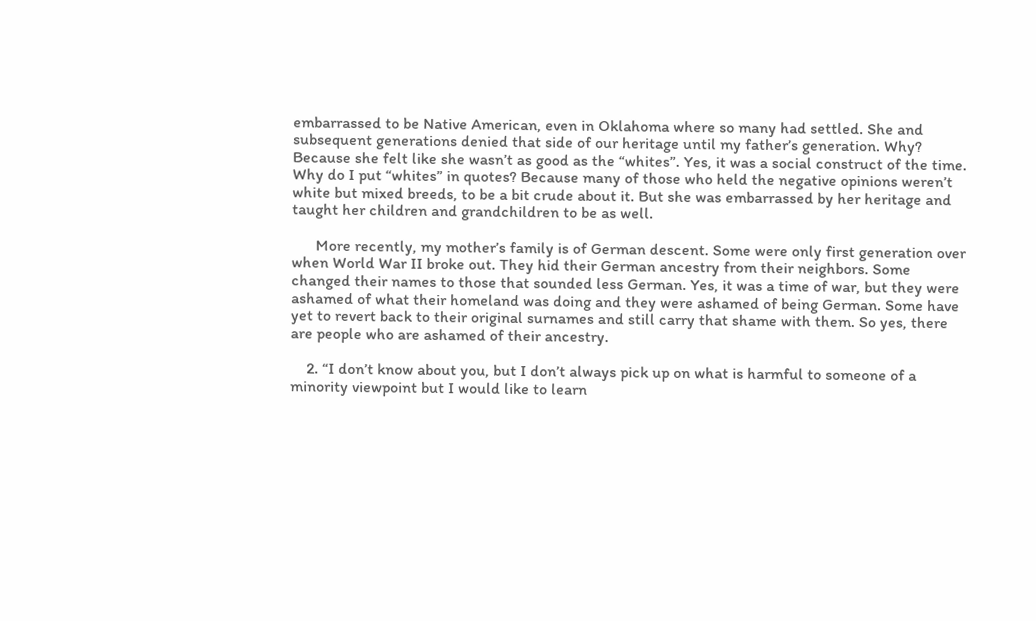embarrassed to be Native American, even in Oklahoma where so many had settled. She and subsequent generations denied that side of our heritage until my father’s generation. Why? Because she felt like she wasn’t as good as the “whites”. Yes, it was a social construct of the time. Why do I put “whites” in quotes? Because many of those who held the negative opinions weren’t white but mixed breeds, to be a bit crude about it. But she was embarrassed by her heritage and taught her children and grandchildren to be as well.

      More recently, my mother’s family is of German descent. Some were only first generation over when World War II broke out. They hid their German ancestry from their neighbors. Some changed their names to those that sounded less German. Yes, it was a time of war, but they were ashamed of what their homeland was doing and they were ashamed of being German. Some have yet to revert back to their original surnames and still carry that shame with them. So yes, there are people who are ashamed of their ancestry.

    2. “I don’t know about you, but I don’t always pick up on what is harmful to someone of a minority viewpoint but I would like to learn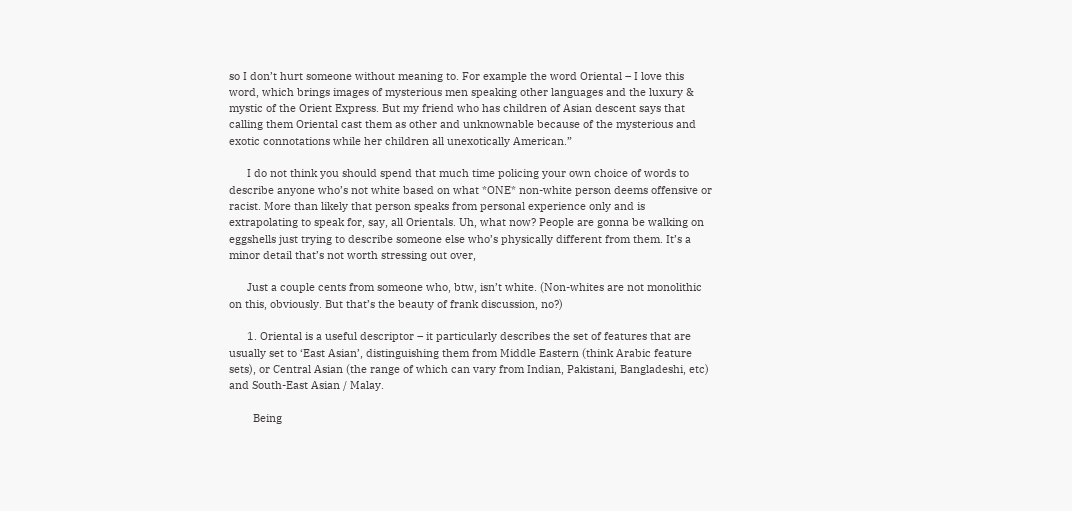so I don’t hurt someone without meaning to. For example the word Oriental – I love this word, which brings images of mysterious men speaking other languages and the luxury & mystic of the Orient Express. But my friend who has children of Asian descent says that calling them Oriental cast them as other and unknownable because of the mysterious and exotic connotations while her children all unexotically American.”

      I do not think you should spend that much time policing your own choice of words to describe anyone who’s not white based on what *ONE* non-white person deems offensive or racist. More than likely that person speaks from personal experience only and is extrapolating to speak for, say, all Orientals. Uh, what now? People are gonna be walking on eggshells just trying to describe someone else who’s physically different from them. It’s a minor detail that’s not worth stressing out over,

      Just a couple cents from someone who, btw, isn’t white. (Non-whites are not monolithic on this, obviously. But that’s the beauty of frank discussion, no?)

      1. Oriental is a useful descriptor – it particularly describes the set of features that are usually set to ‘East Asian’, distinguishing them from Middle Eastern (think Arabic feature sets), or Central Asian (the range of which can vary from Indian, Pakistani, Bangladeshi, etc) and South-East Asian / Malay.

        Being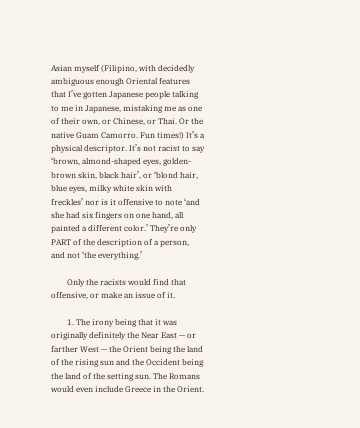Asian myself (Filipino, with decidedly ambiguous enough Oriental features that I’ve gotten Japanese people talking to me in Japanese, mistaking me as one of their own, or Chinese, or Thai. Or the native Guam Camorro. Fun times!) It’s a physical descriptor. It’s not racist to say ‘brown, almond-shaped eyes, golden-brown skin, black hair’, or ‘blond hair, blue eyes, milky white skin with freckles’ nor is it offensive to note ‘and she had six fingers on one hand, all painted a different color.’ They’re only PART of the description of a person, and not ‘the everything.’

        Only the racists would find that offensive, or make an issue of it.

        1. The irony being that it was originally definitely the Near East — or farther West — the Orient being the land of the rising sun and the Occident being the land of the setting sun. The Romans would even include Greece in the Orient.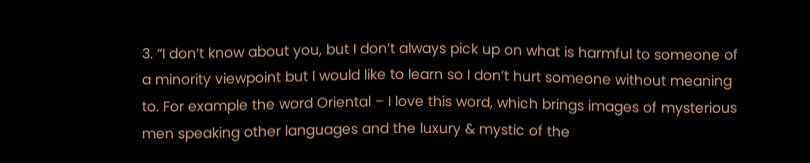3. “I don’t know about you, but I don’t always pick up on what is harmful to someone of a minority viewpoint but I would like to learn so I don’t hurt someone without meaning to. For example the word Oriental – I love this word, which brings images of mysterious men speaking other languages and the luxury & mystic of the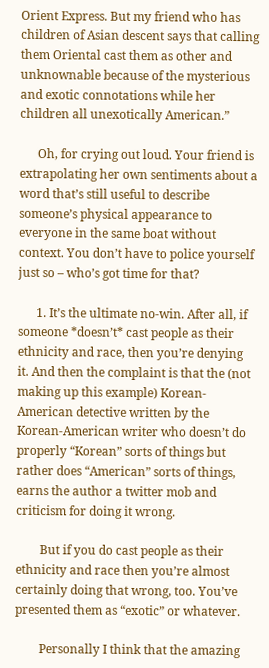Orient Express. But my friend who has children of Asian descent says that calling them Oriental cast them as other and unknownable because of the mysterious and exotic connotations while her children all unexotically American.”

      Oh, for crying out loud. Your friend is extrapolating her own sentiments about a word that’s still useful to describe someone’s physical appearance to everyone in the same boat without context. You don’t have to police yourself just so – who’s got time for that?

      1. It’s the ultimate no-win. After all, if someone *doesn’t* cast people as their ethnicity and race, then you’re denying it. And then the complaint is that the (not making up this example) Korean-American detective written by the Korean-American writer who doesn’t do properly “Korean” sorts of things but rather does “American” sorts of things, earns the author a twitter mob and criticism for doing it wrong.

        But if you do cast people as their ethnicity and race then you’re almost certainly doing that wrong, too. You’ve presented them as “exotic” or whatever.

        Personally I think that the amazing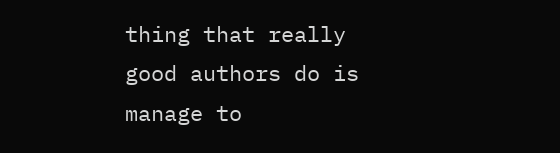thing that really good authors do is manage to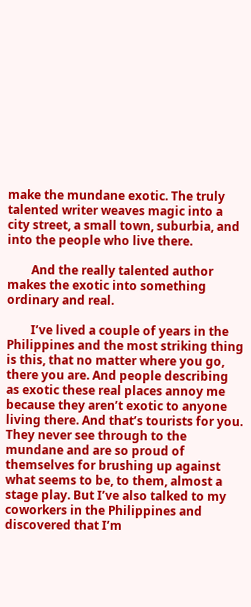make the mundane exotic. The truly talented writer weaves magic into a city street, a small town, suburbia, and into the people who live there.

        And the really talented author makes the exotic into something ordinary and real.

        I’ve lived a couple of years in the Philippines and the most striking thing is this, that no matter where you go, there you are. And people describing as exotic these real places annoy me because they aren’t exotic to anyone living there. And that’s tourists for you. They never see through to the mundane and are so proud of themselves for brushing up against what seems to be, to them, almost a stage play. But I’ve also talked to my coworkers in the Philippines and discovered that I’m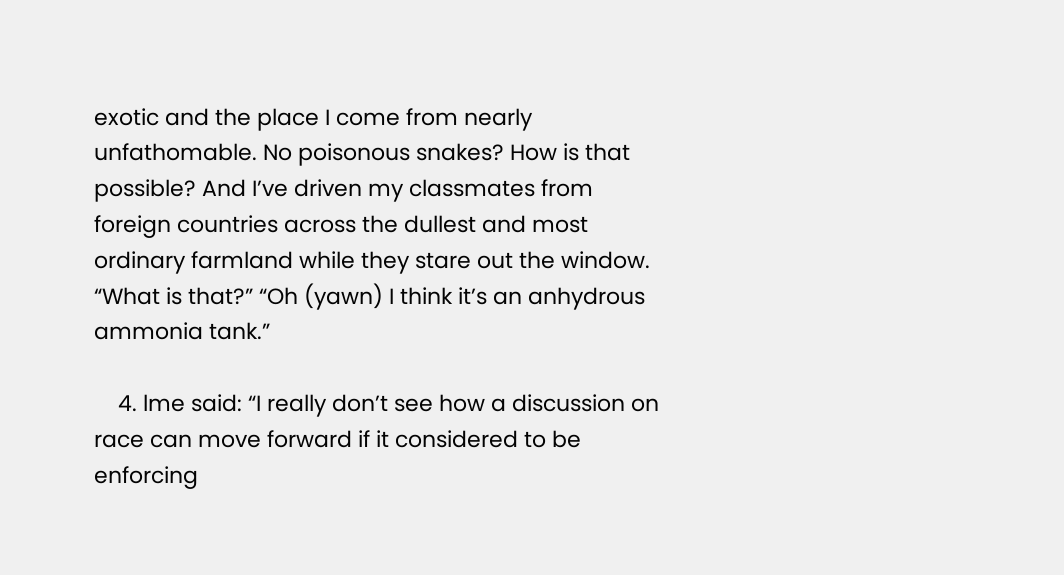exotic and the place I come from nearly unfathomable. No poisonous snakes? How is that possible? And I’ve driven my classmates from foreign countries across the dullest and most ordinary farmland while they stare out the window. “What is that?” “Oh (yawn) I think it’s an anhydrous ammonia tank.”

    4. lme said: “I really don’t see how a discussion on race can move forward if it considered to be enforcing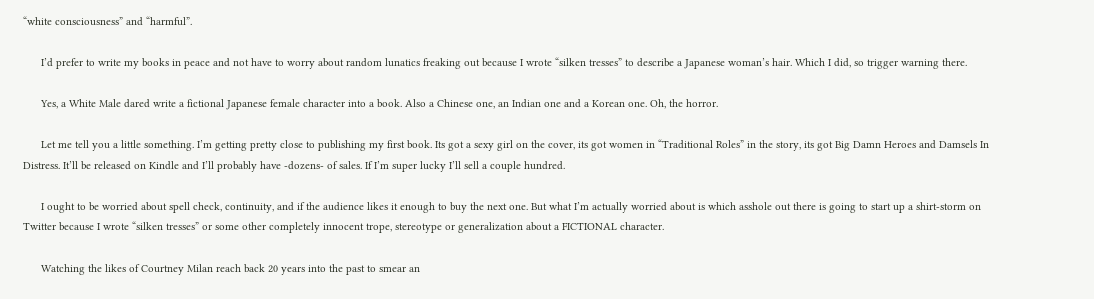“white consciousness” and “harmful”.

      I’d prefer to write my books in peace and not have to worry about random lunatics freaking out because I wrote “silken tresses” to describe a Japanese woman’s hair. Which I did, so trigger warning there.

      Yes, a White Male dared write a fictional Japanese female character into a book. Also a Chinese one, an Indian one and a Korean one. Oh, the horror.

      Let me tell you a little something. I’m getting pretty close to publishing my first book. Its got a sexy girl on the cover, its got women in “Traditional Roles” in the story, its got Big Damn Heroes and Damsels In Distress. It’ll be released on Kindle and I’ll probably have -dozens- of sales. If I’m super lucky I’ll sell a couple hundred.

      I ought to be worried about spell check, continuity, and if the audience likes it enough to buy the next one. But what I’m actually worried about is which asshole out there is going to start up a shirt-storm on Twitter because I wrote “silken tresses” or some other completely innocent trope, stereotype or generalization about a FICTIONAL character.

      Watching the likes of Courtney Milan reach back 20 years into the past to smear an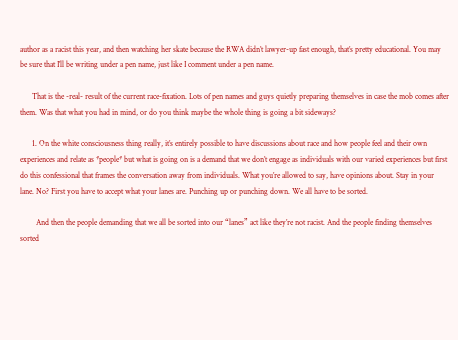author as a racist this year, and then watching her skate because the RWA didn’t lawyer-up fast enough, that’s pretty educational. You may be sure that I’ll be writing under a pen name, just like I comment under a pen name.

      That is the -real- result of the current race-fixation. Lots of pen names and guys quietly preparing themselves in case the mob comes after them. Was that what you had in mind, or do you think maybe the whole thing is going a bit sideways?

      1. On the white consciousness thing really, it’s entirely possible to have discussions about race and how people feel and their own experiences and relate as *people* but what is going on is a demand that we don’t engage as individuals with our varied experiences but first do this confessional that frames the conversation away from individuals. What you’re allowed to say, have opinions about. Stay in your lane. No? First you have to accept what your lanes are. Punching up or punching down. We all have to be sorted.

        And then the people demanding that we all be sorted into our “lanes” act like they’re not racist. And the people finding themselves sorted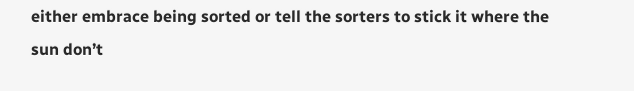either embrace being sorted or tell the sorters to stick it where the sun don’t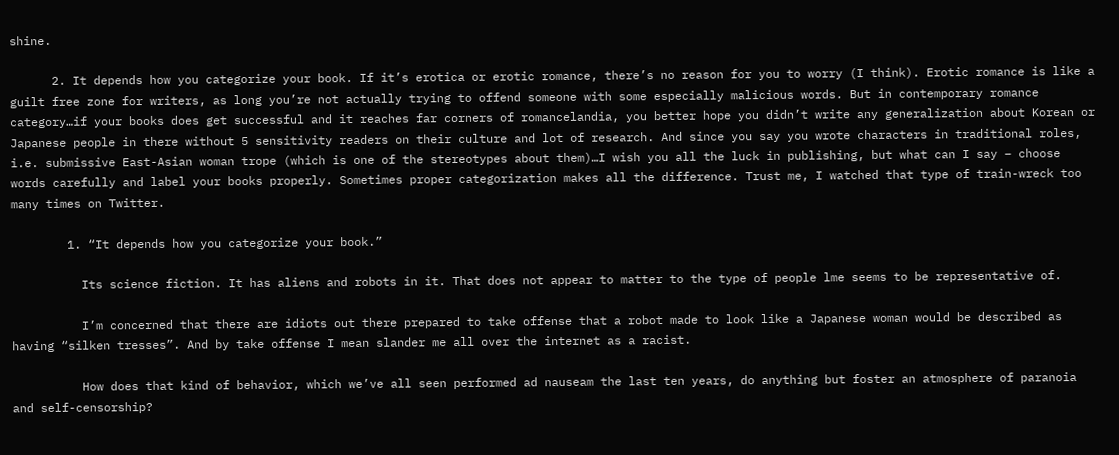shine.

      2. It depends how you categorize your book. If it’s erotica or erotic romance, there’s no reason for you to worry (I think). Erotic romance is like a guilt free zone for writers, as long you’re not actually trying to offend someone with some especially malicious words. But in contemporary romance category…if your books does get successful and it reaches far corners of romancelandia, you better hope you didn’t write any generalization about Korean or Japanese people in there without 5 sensitivity readers on their culture and lot of research. And since you say you wrote characters in traditional roles, i.e. submissive East-Asian woman trope (which is one of the stereotypes about them)…I wish you all the luck in publishing, but what can I say – choose words carefully and label your books properly. Sometimes proper categorization makes all the difference. Trust me, I watched that type of train-wreck too many times on Twitter.

        1. “It depends how you categorize your book.”

          Its science fiction. It has aliens and robots in it. That does not appear to matter to the type of people lme seems to be representative of.

          I’m concerned that there are idiots out there prepared to take offense that a robot made to look like a Japanese woman would be described as having “silken tresses”. And by take offense I mean slander me all over the internet as a racist.

          How does that kind of behavior, which we’ve all seen performed ad nauseam the last ten years, do anything but foster an atmosphere of paranoia and self-censorship?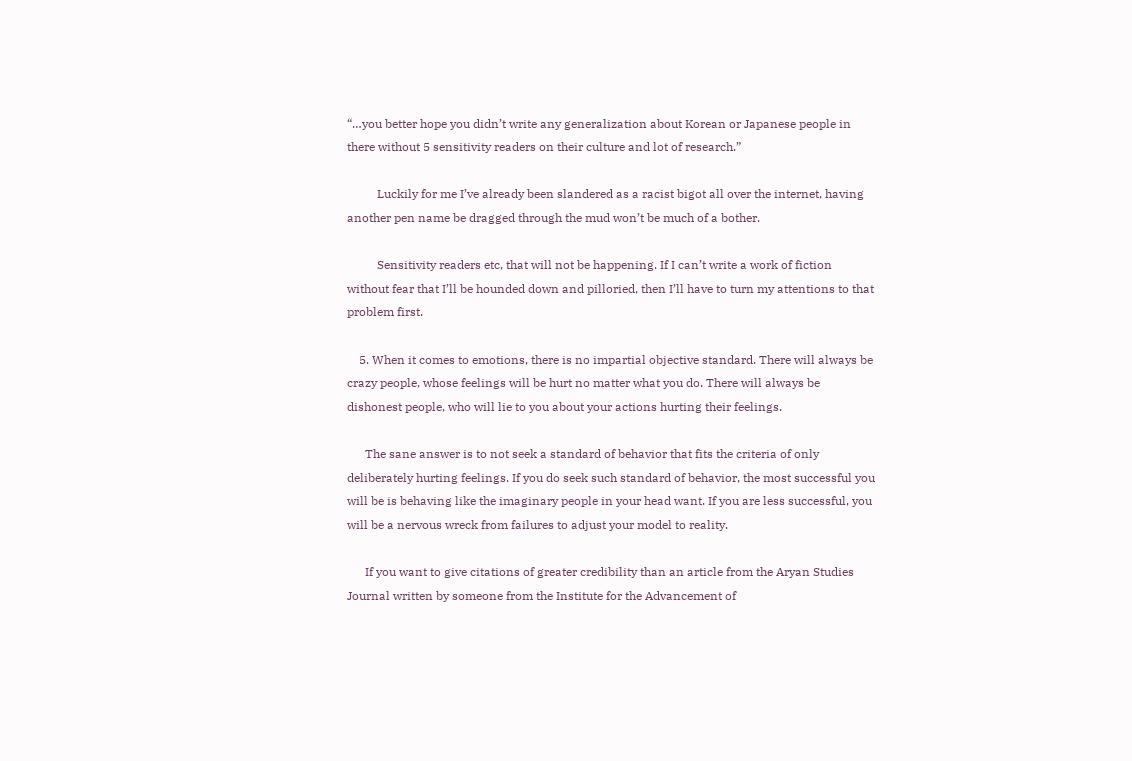“…you better hope you didn’t write any generalization about Korean or Japanese people in there without 5 sensitivity readers on their culture and lot of research.”

          Luckily for me I’ve already been slandered as a racist bigot all over the internet, having another pen name be dragged through the mud won’t be much of a bother.

          Sensitivity readers etc, that will not be happening. If I can’t write a work of fiction without fear that I’ll be hounded down and pilloried, then I’ll have to turn my attentions to that problem first.

    5. When it comes to emotions, there is no impartial objective standard. There will always be crazy people, whose feelings will be hurt no matter what you do. There will always be dishonest people, who will lie to you about your actions hurting their feelings.

      The sane answer is to not seek a standard of behavior that fits the criteria of only deliberately hurting feelings. If you do seek such standard of behavior, the most successful you will be is behaving like the imaginary people in your head want. If you are less successful, you will be a nervous wreck from failures to adjust your model to reality.

      If you want to give citations of greater credibility than an article from the Aryan Studies Journal written by someone from the Institute for the Advancement of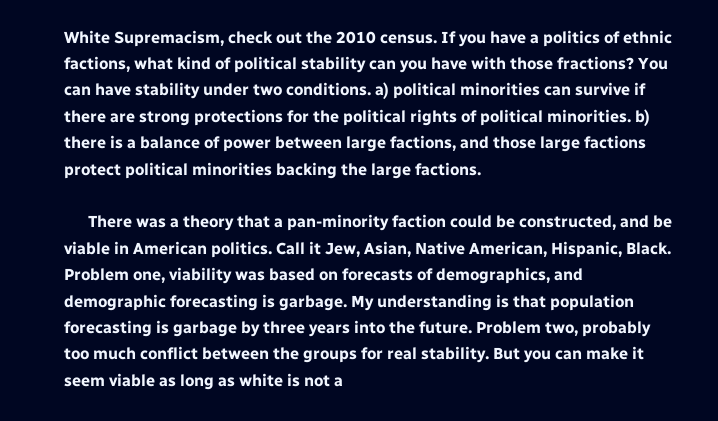White Supremacism, check out the 2010 census. If you have a politics of ethnic factions, what kind of political stability can you have with those fractions? You can have stability under two conditions. a) political minorities can survive if there are strong protections for the political rights of political minorities. b) there is a balance of power between large factions, and those large factions protect political minorities backing the large factions.

      There was a theory that a pan-minority faction could be constructed, and be viable in American politics. Call it Jew, Asian, Native American, Hispanic, Black. Problem one, viability was based on forecasts of demographics, and demographic forecasting is garbage. My understanding is that population forecasting is garbage by three years into the future. Problem two, probably too much conflict between the groups for real stability. But you can make it seem viable as long as white is not a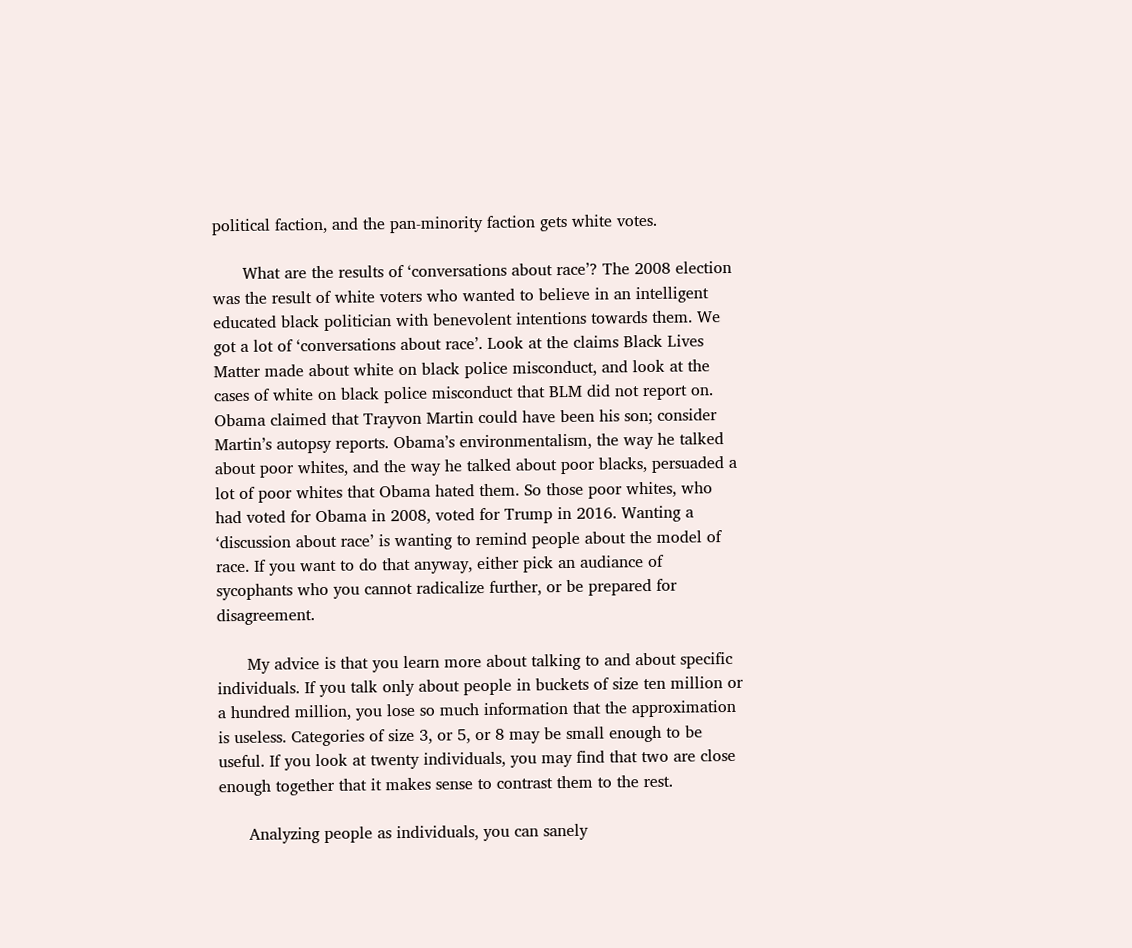political faction, and the pan-minority faction gets white votes.

      What are the results of ‘conversations about race’? The 2008 election was the result of white voters who wanted to believe in an intelligent educated black politician with benevolent intentions towards them. We got a lot of ‘conversations about race’. Look at the claims Black Lives Matter made about white on black police misconduct, and look at the cases of white on black police misconduct that BLM did not report on. Obama claimed that Trayvon Martin could have been his son; consider Martin’s autopsy reports. Obama’s environmentalism, the way he talked about poor whites, and the way he talked about poor blacks, persuaded a lot of poor whites that Obama hated them. So those poor whites, who had voted for Obama in 2008, voted for Trump in 2016. Wanting a ‘discussion about race’ is wanting to remind people about the model of race. If you want to do that anyway, either pick an audiance of sycophants who you cannot radicalize further, or be prepared for disagreement.

      My advice is that you learn more about talking to and about specific individuals. If you talk only about people in buckets of size ten million or a hundred million, you lose so much information that the approximation is useless. Categories of size 3, or 5, or 8 may be small enough to be useful. If you look at twenty individuals, you may find that two are close enough together that it makes sense to contrast them to the rest.

      Analyzing people as individuals, you can sanely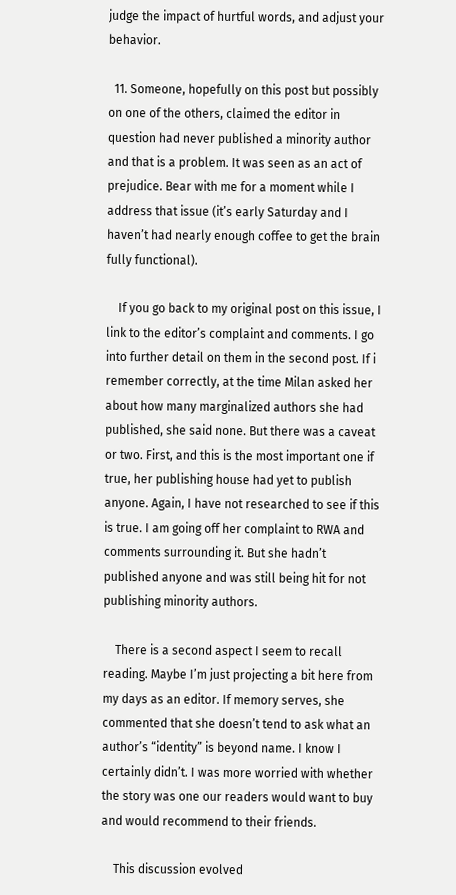judge the impact of hurtful words, and adjust your behavior.

  11. Someone, hopefully on this post but possibly on one of the others, claimed the editor in question had never published a minority author and that is a problem. It was seen as an act of prejudice. Bear with me for a moment while I address that issue (it’s early Saturday and I haven’t had nearly enough coffee to get the brain fully functional).

    If you go back to my original post on this issue, I link to the editor’s complaint and comments. I go into further detail on them in the second post. If i remember correctly, at the time Milan asked her about how many marginalized authors she had published, she said none. But there was a caveat or two. First, and this is the most important one if true, her publishing house had yet to publish anyone. Again, I have not researched to see if this is true. I am going off her complaint to RWA and comments surrounding it. But she hadn’t published anyone and was still being hit for not publishing minority authors.

    There is a second aspect I seem to recall reading. Maybe I’m just projecting a bit here from my days as an editor. If memory serves, she commented that she doesn’t tend to ask what an author’s “identity” is beyond name. I know I certainly didn’t. I was more worried with whether the story was one our readers would want to buy and would recommend to their friends.

    This discussion evolved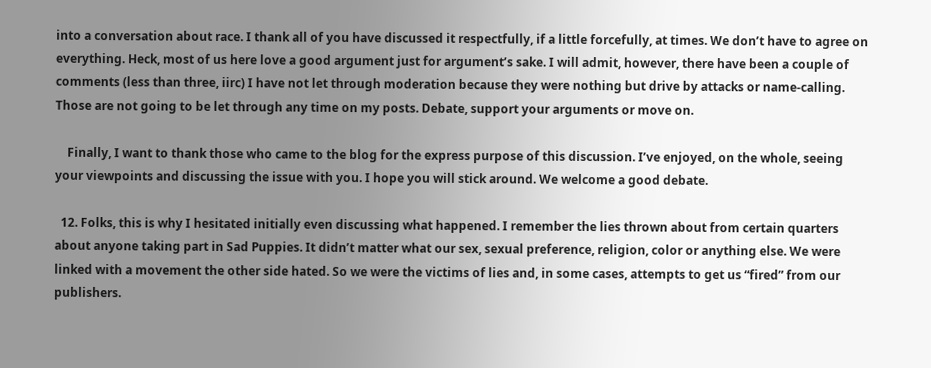into a conversation about race. I thank all of you have discussed it respectfully, if a little forcefully, at times. We don’t have to agree on everything. Heck, most of us here love a good argument just for argument’s sake. I will admit, however, there have been a couple of comments (less than three, iirc) I have not let through moderation because they were nothing but drive by attacks or name-calling. Those are not going to be let through any time on my posts. Debate, support your arguments or move on.

    Finally, I want to thank those who came to the blog for the express purpose of this discussion. I’ve enjoyed, on the whole, seeing your viewpoints and discussing the issue with you. I hope you will stick around. We welcome a good debate.

  12. Folks, this is why I hesitated initially even discussing what happened. I remember the lies thrown about from certain quarters about anyone taking part in Sad Puppies. It didn’t matter what our sex, sexual preference, religion, color or anything else. We were linked with a movement the other side hated. So we were the victims of lies and, in some cases, attempts to get us “fired” from our publishers.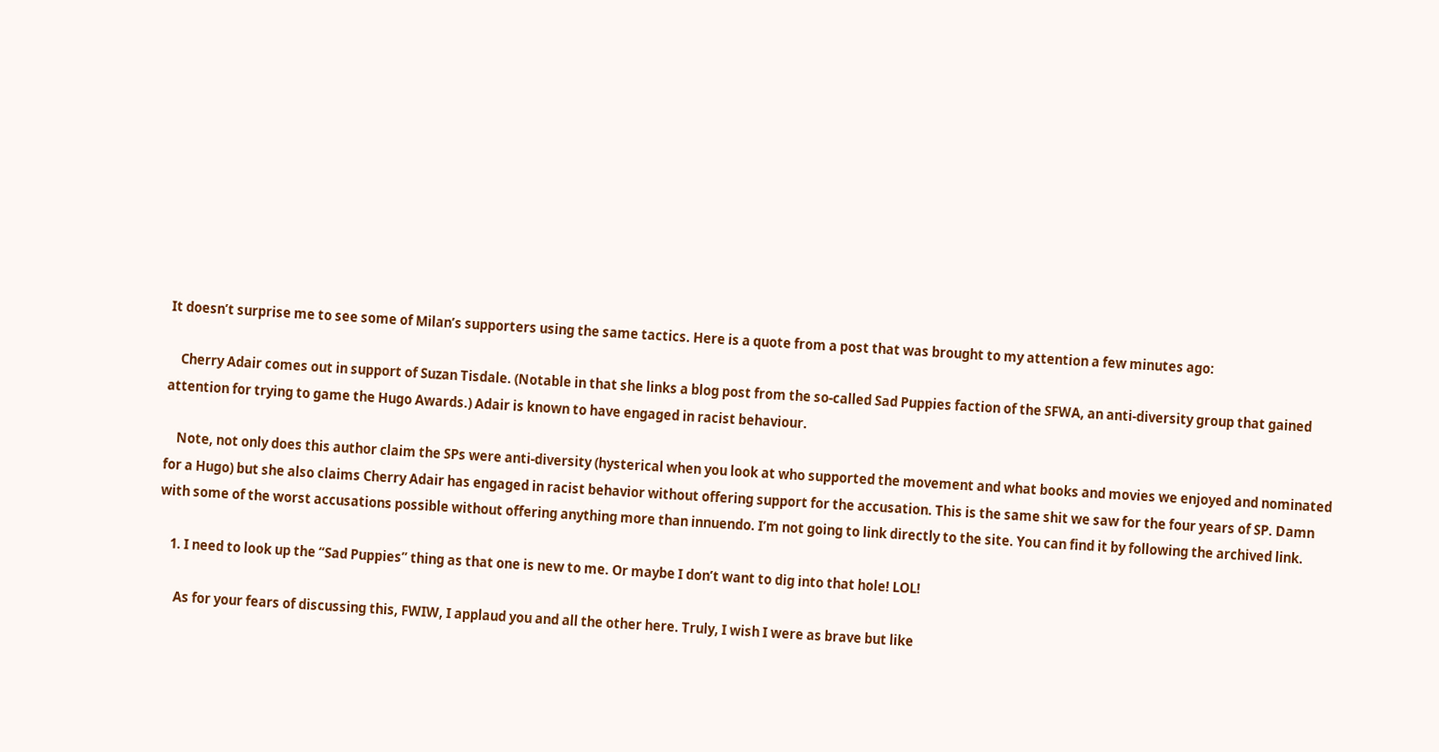It doesn’t surprise me to see some of Milan’s supporters using the same tactics. Here is a quote from a post that was brought to my attention a few minutes ago:

    Cherry Adair comes out in support of Suzan Tisdale. (Notable in that she links a blog post from the so-called Sad Puppies faction of the SFWA, an anti-diversity group that gained attention for trying to game the Hugo Awards.) Adair is known to have engaged in racist behaviour.

    Note, not only does this author claim the SPs were anti-diversity (hysterical when you look at who supported the movement and what books and movies we enjoyed and nominated for a Hugo) but she also claims Cherry Adair has engaged in racist behavior without offering support for the accusation. This is the same shit we saw for the four years of SP. Damn with some of the worst accusations possible without offering anything more than innuendo. I’m not going to link directly to the site. You can find it by following the archived link.

    1. I need to look up the “Sad Puppies” thing as that one is new to me. Or maybe I don’t want to dig into that hole! LOL!

      As for your fears of discussing this, FWIW, I applaud you and all the other here. Truly, I wish I were as brave but like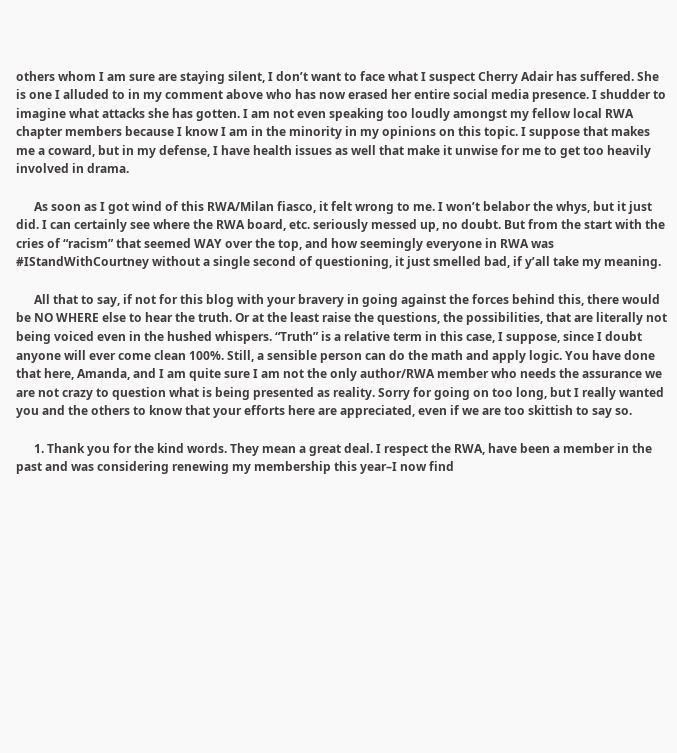others whom I am sure are staying silent, I don’t want to face what I suspect Cherry Adair has suffered. She is one I alluded to in my comment above who has now erased her entire social media presence. I shudder to imagine what attacks she has gotten. I am not even speaking too loudly amongst my fellow local RWA chapter members because I know I am in the minority in my opinions on this topic. I suppose that makes me a coward, but in my defense, I have health issues as well that make it unwise for me to get too heavily involved in drama.

      As soon as I got wind of this RWA/Milan fiasco, it felt wrong to me. I won’t belabor the whys, but it just did. I can certainly see where the RWA board, etc. seriously messed up, no doubt. But from the start with the cries of “racism” that seemed WAY over the top, and how seemingly everyone in RWA was #IStandWithCourtney without a single second of questioning, it just smelled bad, if y’all take my meaning.

      All that to say, if not for this blog with your bravery in going against the forces behind this, there would be NO WHERE else to hear the truth. Or at the least raise the questions, the possibilities, that are literally not being voiced even in the hushed whispers. “Truth” is a relative term in this case, I suppose, since I doubt anyone will ever come clean 100%. Still, a sensible person can do the math and apply logic. You have done that here, Amanda, and I am quite sure I am not the only author/RWA member who needs the assurance we are not crazy to question what is being presented as reality. Sorry for going on too long, but I really wanted you and the others to know that your efforts here are appreciated, even if we are too skittish to say so.

      1. Thank you for the kind words. They mean a great deal. I respect the RWA, have been a member in the past and was considering renewing my membership this year–I now find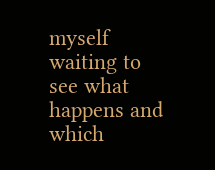myself waiting to see what happens and which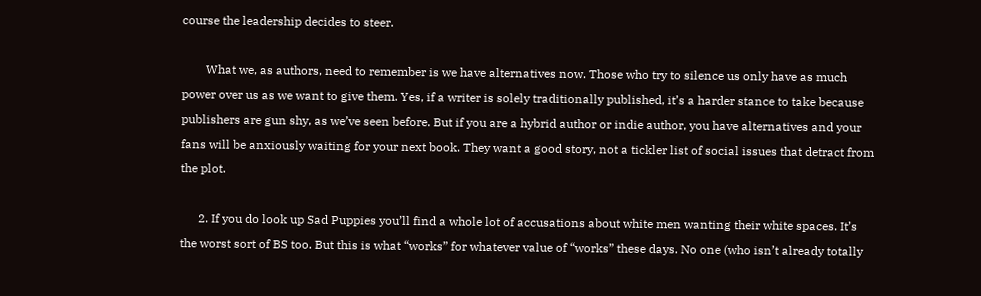course the leadership decides to steer.

        What we, as authors, need to remember is we have alternatives now. Those who try to silence us only have as much power over us as we want to give them. Yes, if a writer is solely traditionally published, it’s a harder stance to take because publishers are gun shy, as we’ve seen before. But if you are a hybrid author or indie author, you have alternatives and your fans will be anxiously waiting for your next book. They want a good story, not a tickler list of social issues that detract from the plot.

      2. If you do look up Sad Puppies you’ll find a whole lot of accusations about white men wanting their white spaces. It’s the worst sort of BS too. But this is what “works” for whatever value of “works” these days. No one (who isn’t already totally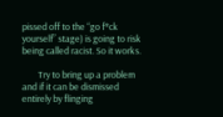pissed off to the “go f*ck yourself” stage) is going to risk being called racist. So it works.

        Try to bring up a problem and if it can be dismissed entirely by flinging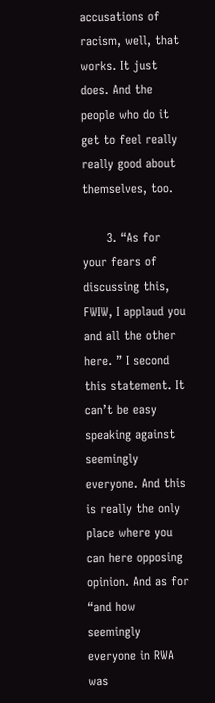accusations of racism, well, that works. It just does. And the people who do it get to feel really really good about themselves, too.

      3. “As for your fears of discussing this, FWIW, I applaud you and all the other here. ” I second this statement. It can’t be easy speaking against seemingly everyone. And this is really the only place where you can here opposing opinion. And as for “and how seemingly everyone in RWA was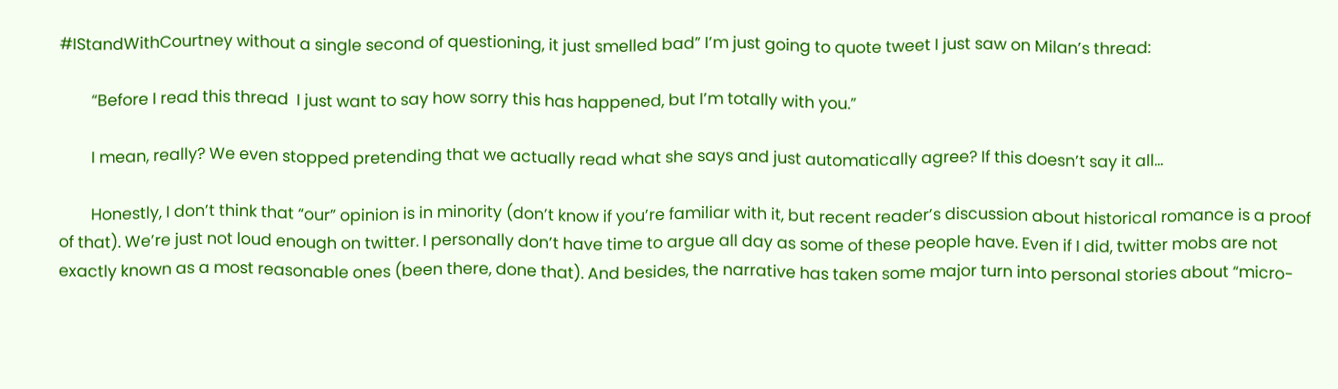#IStandWithCourtney without a single second of questioning, it just smelled bad” I’m just going to quote tweet I just saw on Milan’s thread:

        “Before I read this thread  I just want to say how sorry this has happened, but I’m totally with you.”

        I mean, really? We even stopped pretending that we actually read what she says and just automatically agree? If this doesn’t say it all…

        Honestly, I don’t think that “our” opinion is in minority (don’t know if you’re familiar with it, but recent reader’s discussion about historical romance is a proof of that). We’re just not loud enough on twitter. I personally don’t have time to argue all day as some of these people have. Even if I did, twitter mobs are not exactly known as a most reasonable ones (been there, done that). And besides, the narrative has taken some major turn into personal stories about “micro-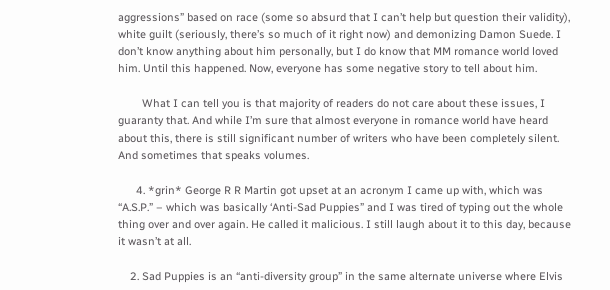aggressions” based on race (some so absurd that I can’t help but question their validity), white guilt (seriously, there’s so much of it right now) and demonizing Damon Suede. I don’t know anything about him personally, but I do know that MM romance world loved him. Until this happened. Now, everyone has some negative story to tell about him.

        What I can tell you is that majority of readers do not care about these issues, I guaranty that. And while I’m sure that almost everyone in romance world have heard about this, there is still significant number of writers who have been completely silent. And sometimes that speaks volumes.

      4. *grin* George R R Martin got upset at an acronym I came up with, which was “A.S.P.” – which was basically ‘Anti-Sad Puppies” and I was tired of typing out the whole thing over and over again. He called it malicious. I still laugh about it to this day, because it wasn’t at all.

    2. Sad Puppies is an “anti-diversity group” in the same alternate universe where Elvis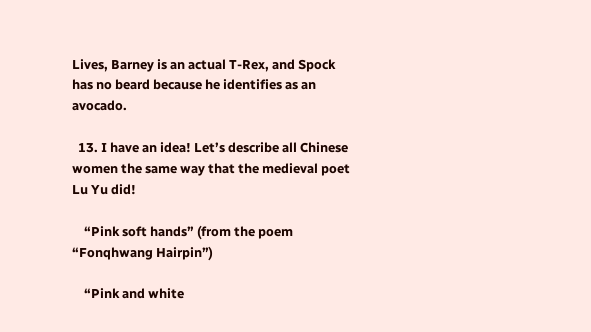Lives, Barney is an actual T-Rex, and Spock has no beard because he identifies as an avocado.

  13. I have an idea! Let’s describe all Chinese women the same way that the medieval poet Lu Yu did!

    “Pink soft hands” (from the poem “Fonqhwang Hairpin”)

    “Pink and white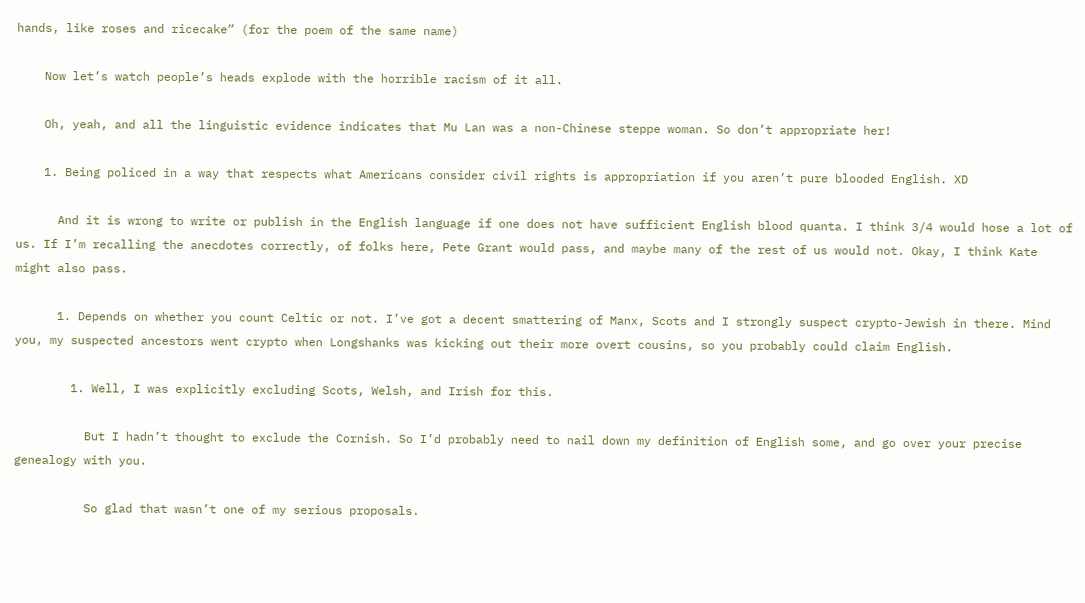hands, like roses and ricecake” (for the poem of the same name)

    Now let’s watch people’s heads explode with the horrible racism of it all.

    Oh, yeah, and all the linguistic evidence indicates that Mu Lan was a non-Chinese steppe woman. So don’t appropriate her!

    1. Being policed in a way that respects what Americans consider civil rights is appropriation if you aren’t pure blooded English. XD

      And it is wrong to write or publish in the English language if one does not have sufficient English blood quanta. I think 3/4 would hose a lot of us. If I’m recalling the anecdotes correctly, of folks here, Pete Grant would pass, and maybe many of the rest of us would not. Okay, I think Kate might also pass.

      1. Depends on whether you count Celtic or not. I’ve got a decent smattering of Manx, Scots and I strongly suspect crypto-Jewish in there. Mind you, my suspected ancestors went crypto when Longshanks was kicking out their more overt cousins, so you probably could claim English.

        1. Well, I was explicitly excluding Scots, Welsh, and Irish for this.

          But I hadn’t thought to exclude the Cornish. So I’d probably need to nail down my definition of English some, and go over your precise genealogy with you.

          So glad that wasn’t one of my serious proposals.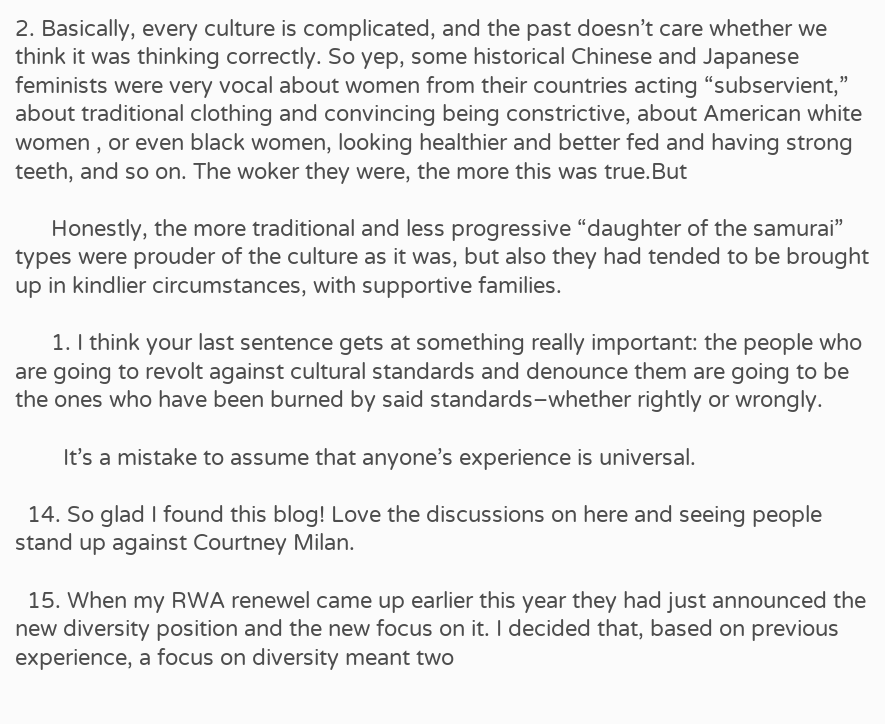2. Basically, every culture is complicated, and the past doesn’t care whether we think it was thinking correctly. So yep, some historical Chinese and Japanese feminists were very vocal about women from their countries acting “subservient,” about traditional clothing and convincing being constrictive, about American white women , or even black women, looking healthier and better fed and having strong teeth, and so on. The woker they were, the more this was true.But

      Honestly, the more traditional and less progressive “daughter of the samurai” types were prouder of the culture as it was, but also they had tended to be brought up in kindlier circumstances, with supportive families.

      1. I think your last sentence gets at something really important: the people who are going to revolt against cultural standards and denounce them are going to be the ones who have been burned by said standards–whether rightly or wrongly.

        It’s a mistake to assume that anyone’s experience is universal.

  14. So glad I found this blog! Love the discussions on here and seeing people stand up against Courtney Milan.

  15. When my RWA renewel came up earlier this year they had just announced the new diversity position and the new focus on it. I decided that, based on previous experience, a focus on diversity meant two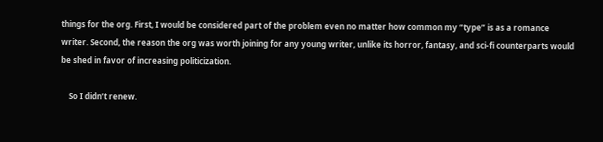things for the org. First, I would be considered part of the problem even no matter how common my “type” is as a romance writer. Second, the reason the org was worth joining for any young writer, unlike its horror, fantasy, and sci-fi counterparts would be shed in favor of increasing politicization.

    So I didn’t renew.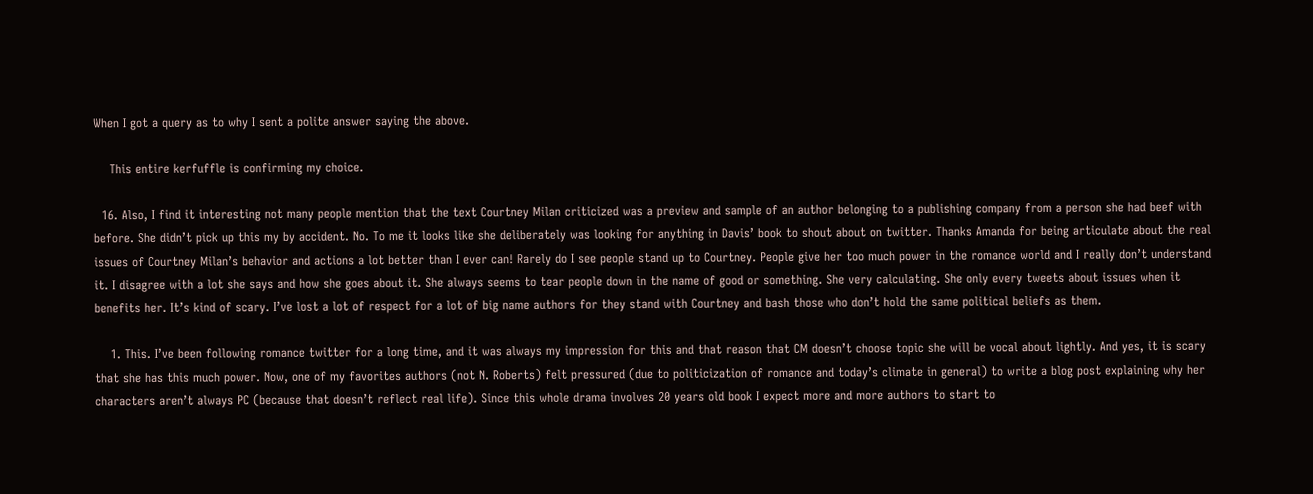When I got a query as to why I sent a polite answer saying the above.

    This entire kerfuffle is confirming my choice.

  16. Also, I find it interesting not many people mention that the text Courtney Milan criticized was a preview and sample of an author belonging to a publishing company from a person she had beef with before. She didn’t pick up this my by accident. No. To me it looks like she deliberately was looking for anything in Davis’ book to shout about on twitter. Thanks Amanda for being articulate about the real issues of Courtney Milan’s behavior and actions a lot better than I ever can! Rarely do I see people stand up to Courtney. People give her too much power in the romance world and I really don’t understand it. I disagree with a lot she says and how she goes about it. She always seems to tear people down in the name of good or something. She very calculating. She only every tweets about issues when it benefits her. It’s kind of scary. I’ve lost a lot of respect for a lot of big name authors for they stand with Courtney and bash those who don’t hold the same political beliefs as them.

    1. This. I’ve been following romance twitter for a long time, and it was always my impression for this and that reason that CM doesn’t choose topic she will be vocal about lightly. And yes, it is scary that she has this much power. Now, one of my favorites authors (not N. Roberts) felt pressured (due to politicization of romance and today’s climate in general) to write a blog post explaining why her characters aren’t always PC (because that doesn’t reflect real life). Since this whole drama involves 20 years old book I expect more and more authors to start to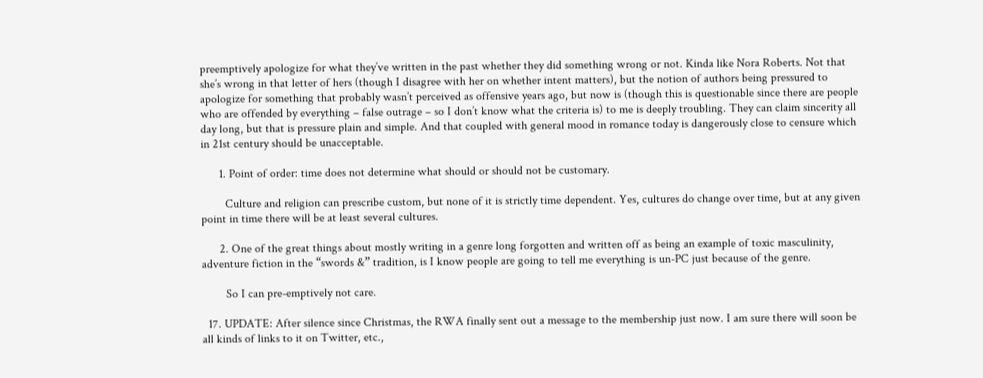preemptively apologize for what they’ve written in the past whether they did something wrong or not. Kinda like Nora Roberts. Not that she’s wrong in that letter of hers (though I disagree with her on whether intent matters), but the notion of authors being pressured to apologize for something that probably wasn’t perceived as offensive years ago, but now is (though this is questionable since there are people who are offended by everything – false outrage – so I don’t know what the criteria is) to me is deeply troubling. They can claim sincerity all day long, but that is pressure plain and simple. And that coupled with general mood in romance today is dangerously close to censure which in 21st century should be unacceptable.

      1. Point of order: time does not determine what should or should not be customary.

        Culture and religion can prescribe custom, but none of it is strictly time dependent. Yes, cultures do change over time, but at any given point in time there will be at least several cultures.

      2. One of the great things about mostly writing in a genre long forgotten and written off as being an example of toxic masculinity, adventure fiction in the “swords &” tradition, is I know people are going to tell me everything is un-PC just because of the genre.

        So I can pre-emptively not care.

  17. UPDATE: After silence since Christmas, the RWA finally sent out a message to the membership just now. I am sure there will soon be all kinds of links to it on Twitter, etc.,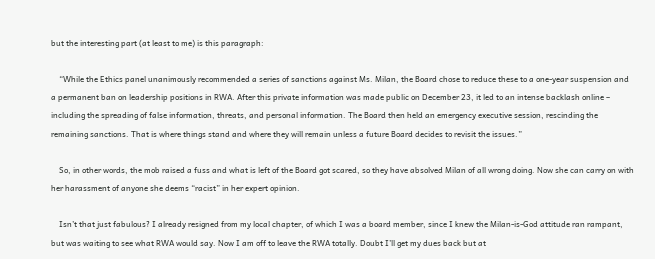but the interesting part (at least to me) is this paragraph:

    “While the Ethics panel unanimously recommended a series of sanctions against Ms. Milan, the Board chose to reduce these to a one-year suspension and a permanent ban on leadership positions in RWA. After this private information was made public on December 23, it led to an intense backlash online – including the spreading of false information, threats, and personal information. The Board then held an emergency executive session, rescinding the remaining sanctions. That is where things stand and where they will remain unless a future Board decides to revisit the issues.”

    So, in other words, the mob raised a fuss and what is left of the Board got scared, so they have absolved Milan of all wrong doing. Now she can carry on with her harassment of anyone she deems “racist” in her expert opinion.

    Isn’t that just fabulous? I already resigned from my local chapter, of which I was a board member, since I knew the Milan-is-God attitude ran rampant, but was waiting to see what RWA would say. Now I am off to leave the RWA totally. Doubt I’ll get my dues back but at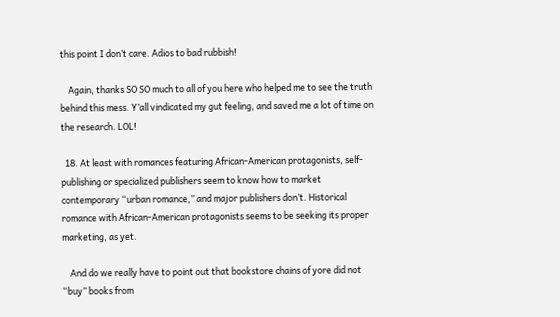this point I don’t care. Adios to bad rubbish!

    Again, thanks SO SO much to all of you here who helped me to see the truth behind this mess. Y’all vindicated my gut feeling, and saved me a lot of time on the research. LOL!

  18. At least with romances featuring African-American protagonists, self-publishing or specialized publishers seem to know how to market contemporary “urban romance,” and major publishers don’t. Historical romance with African-American protagonists seems to be seeking its proper marketing, as yet.

    And do we really have to point out that bookstore chains of yore did not “buy” books from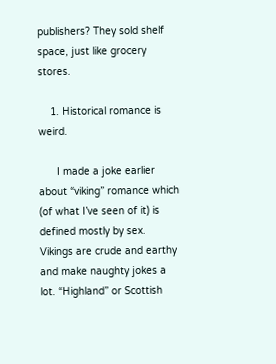publishers? They sold shelf space, just like grocery stores.

    1. Historical romance is weird.

      I made a joke earlier about “viking” romance which (of what I’ve seen of it) is defined mostly by sex. Vikings are crude and earthy and make naughty jokes a lot. “Highland” or Scottish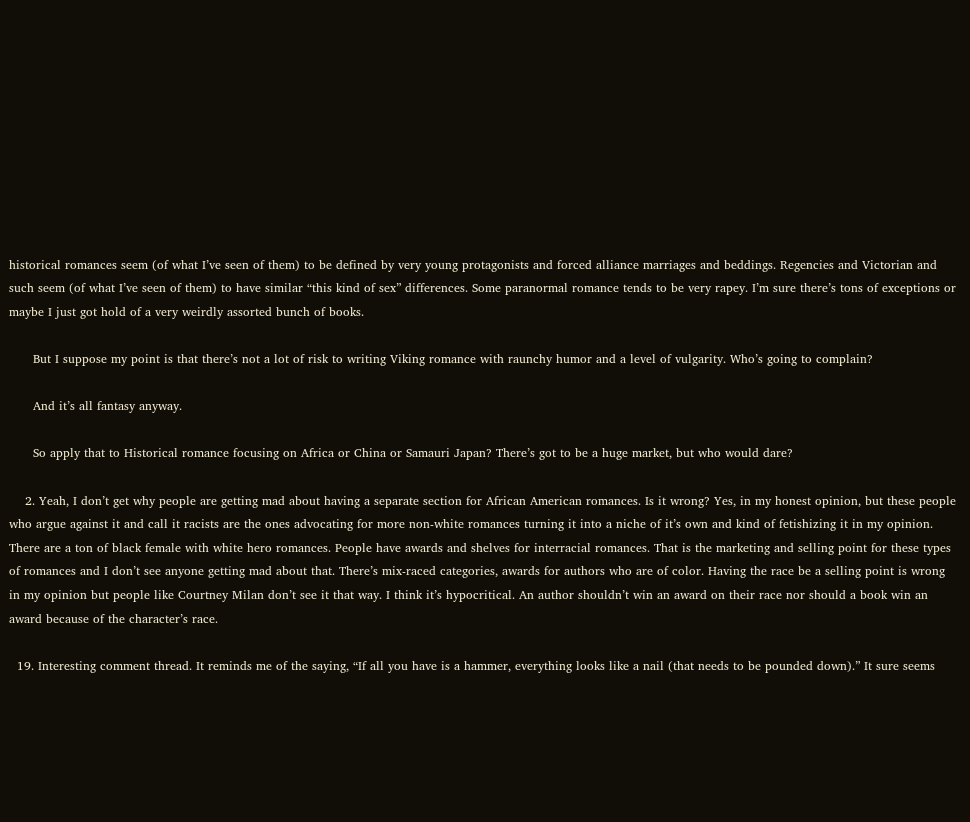historical romances seem (of what I’ve seen of them) to be defined by very young protagonists and forced alliance marriages and beddings. Regencies and Victorian and such seem (of what I’ve seen of them) to have similar “this kind of sex” differences. Some paranormal romance tends to be very rapey. I’m sure there’s tons of exceptions or maybe I just got hold of a very weirdly assorted bunch of books.

      But I suppose my point is that there’s not a lot of risk to writing Viking romance with raunchy humor and a level of vulgarity. Who’s going to complain?

      And it’s all fantasy anyway.

      So apply that to Historical romance focusing on Africa or China or Samauri Japan? There’s got to be a huge market, but who would dare?

    2. Yeah, I don’t get why people are getting mad about having a separate section for African American romances. Is it wrong? Yes, in my honest opinion, but these people who argue against it and call it racists are the ones advocating for more non-white romances turning it into a niche of it’s own and kind of fetishizing it in my opinion. There are a ton of black female with white hero romances. People have awards and shelves for interracial romances. That is the marketing and selling point for these types of romances and I don’t see anyone getting mad about that. There’s mix-raced categories, awards for authors who are of color. Having the race be a selling point is wrong in my opinion but people like Courtney Milan don’t see it that way. I think it’s hypocritical. An author shouldn’t win an award on their race nor should a book win an award because of the character’s race.

  19. Interesting comment thread. It reminds me of the saying, “If all you have is a hammer, everything looks like a nail (that needs to be pounded down).” It sure seems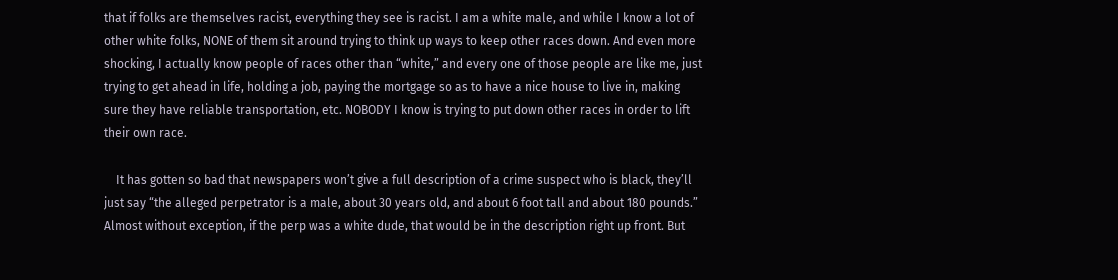that if folks are themselves racist, everything they see is racist. I am a white male, and while I know a lot of other white folks, NONE of them sit around trying to think up ways to keep other races down. And even more shocking, I actually know people of races other than “white,” and every one of those people are like me, just trying to get ahead in life, holding a job, paying the mortgage so as to have a nice house to live in, making sure they have reliable transportation, etc. NOBODY I know is trying to put down other races in order to lift their own race.

    It has gotten so bad that newspapers won’t give a full description of a crime suspect who is black, they’ll just say “the alleged perpetrator is a male, about 30 years old, and about 6 foot tall and about 180 pounds.” Almost without exception, if the perp was a white dude, that would be in the description right up front. But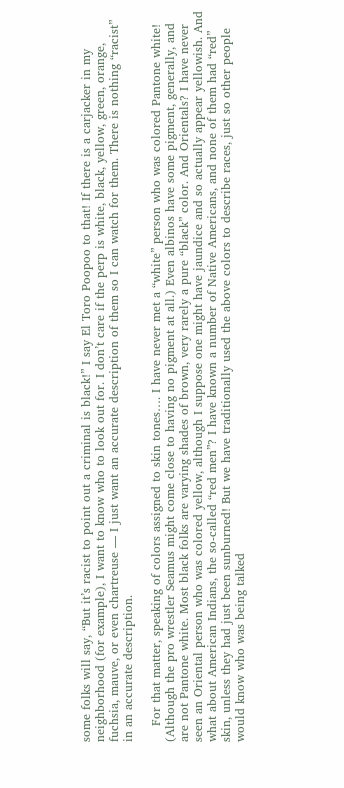some folks will say, “But it’s racist to point out a criminal is black!” I say El Toro Poopoo to that! If there is a carjacker in my neighborhood (for example), I want to know who to look out for. I don’t care if the perp is white, black, yellow, green, orange, fuchsia, mauve, or even chartreuse — I just want an accurate description of them so I can watch for them. There is nothing “racist” in an accurate description.

    For that matter, speaking of colors assigned to skin tones…. I have never met a “white” person who was colored Pantone white! (Although the pro wrestler Seamus might come close to having no pigment at all.) Even albinos have some pigment, generally, and are not Pantone white. Most black folks are varying shades of brown, very rarely a pure “black” color. And Orientals? I have never seen an Oriental person who was colored yellow, although I suppose one might have jaundice and so actually appear yellowish. And what about American Indians, the so-called “red men”? I have known a number of Native Americans, and none of them had “red” skin, unless they had just been sunburned! But we have traditionally used the above colors to describe races, just so other people would know who was being talked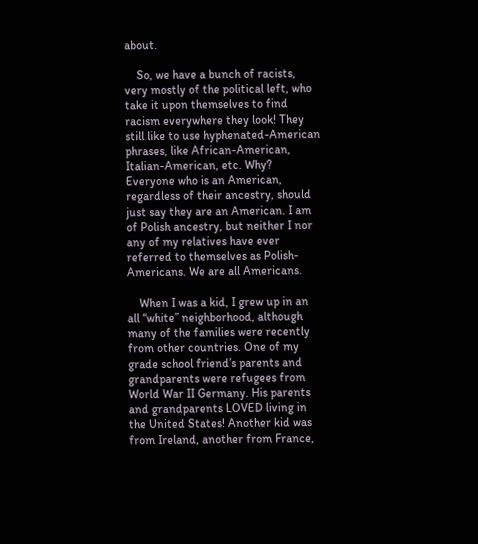about.

    So, we have a bunch of racists, very mostly of the political left, who take it upon themselves to find racism everywhere they look! They still like to use hyphenated-American phrases, like African-American, Italian-American, etc. Why? Everyone who is an American, regardless of their ancestry, should just say they are an American. I am of Polish ancestry, but neither I nor any of my relatives have ever referred to themselves as Polish-Americans. We are all Americans.

    When I was a kid, I grew up in an all “white” neighborhood, although many of the families were recently from other countries. One of my grade school friend’s parents and grandparents were refugees from World War II Germany. His parents and grandparents LOVED living in the United States! Another kid was from Ireland, another from France,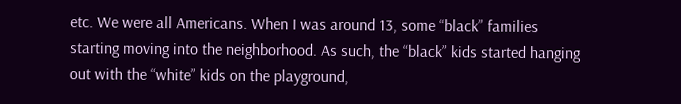etc. We were all Americans. When I was around 13, some “black” families starting moving into the neighborhood. As such, the “black” kids started hanging out with the “white” kids on the playground,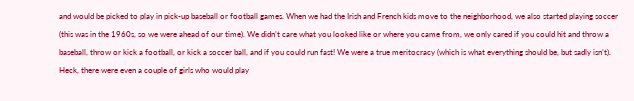and would be picked to play in pick-up baseball or football games. When we had the Irish and French kids move to the neighborhood, we also started playing soccer (this was in the 1960s, so we were ahead of our time). We didn’t care what you looked like or where you came from, we only cared if you could hit and throw a baseball, throw or kick a football, or kick a soccer ball, and if you could run fast! We were a true meritocracy (which is what everything should be, but sadly isn’t). Heck, there were even a couple of girls who would play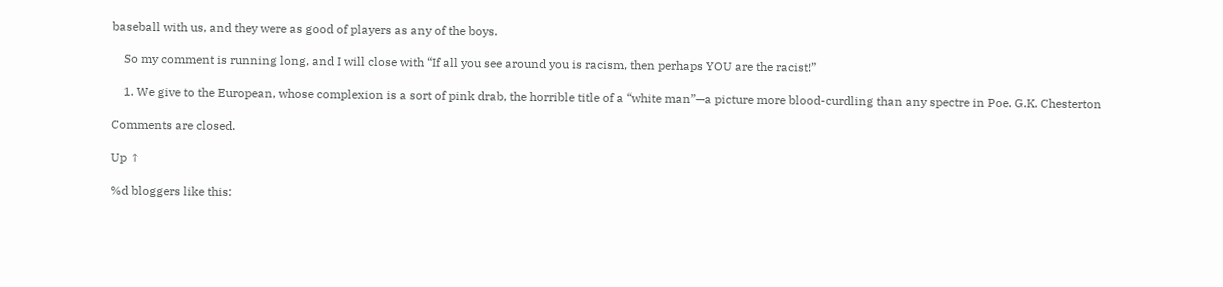baseball with us, and they were as good of players as any of the boys.

    So my comment is running long, and I will close with “If all you see around you is racism, then perhaps YOU are the racist!”

    1. We give to the European, whose complexion is a sort of pink drab, the horrible title of a “white man”—a picture more blood-curdling than any spectre in Poe. G.K. Chesterton

Comments are closed.

Up ↑

%d bloggers like this: